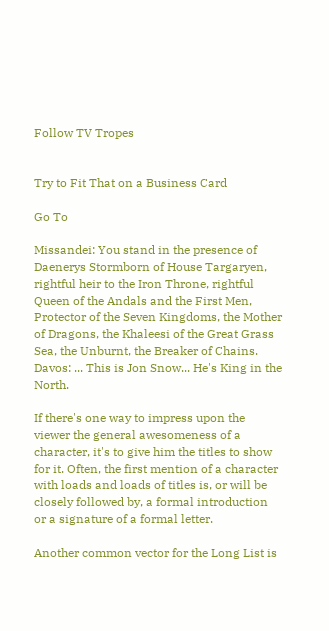Follow TV Tropes


Try to Fit That on a Business Card

Go To

Missandei: You stand in the presence of Daenerys Stormborn of House Targaryen, rightful heir to the Iron Throne, rightful Queen of the Andals and the First Men, Protector of the Seven Kingdoms, the Mother of Dragons, the Khaleesi of the Great Grass Sea, the Unburnt, the Breaker of Chains.
Davos: ... This is Jon Snow... He's King in the North.

If there's one way to impress upon the viewer the general awesomeness of a character, it's to give him the titles to show for it. Often, the first mention of a character with loads and loads of titles is, or will be closely followed by, a formal introduction or a signature of a formal letter.

Another common vector for the Long List is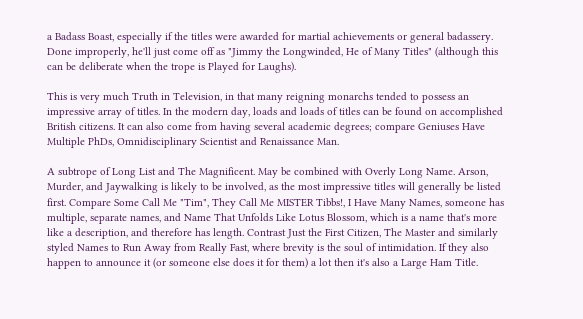a Badass Boast, especially if the titles were awarded for martial achievements or general badassery. Done improperly, he'll just come off as "Jimmy the Longwinded, He of Many Titles" (although this can be deliberate when the trope is Played for Laughs).

This is very much Truth in Television, in that many reigning monarchs tended to possess an impressive array of titles. In the modern day, loads and loads of titles can be found on accomplished British citizens. It can also come from having several academic degrees; compare Geniuses Have Multiple PhDs, Omnidisciplinary Scientist and Renaissance Man.

A subtrope of Long List and The Magnificent. May be combined with Overly Long Name. Arson, Murder, and Jaywalking is likely to be involved, as the most impressive titles will generally be listed first. Compare Some Call Me "Tim", They Call Me MISTER Tibbs!, I Have Many Names, someone has multiple, separate names, and Name That Unfolds Like Lotus Blossom, which is a name that's more like a description, and therefore has length. Contrast Just the First Citizen, The Master and similarly styled Names to Run Away from Really Fast, where brevity is the soul of intimidation. If they also happen to announce it (or someone else does it for them) a lot then it's also a Large Ham Title.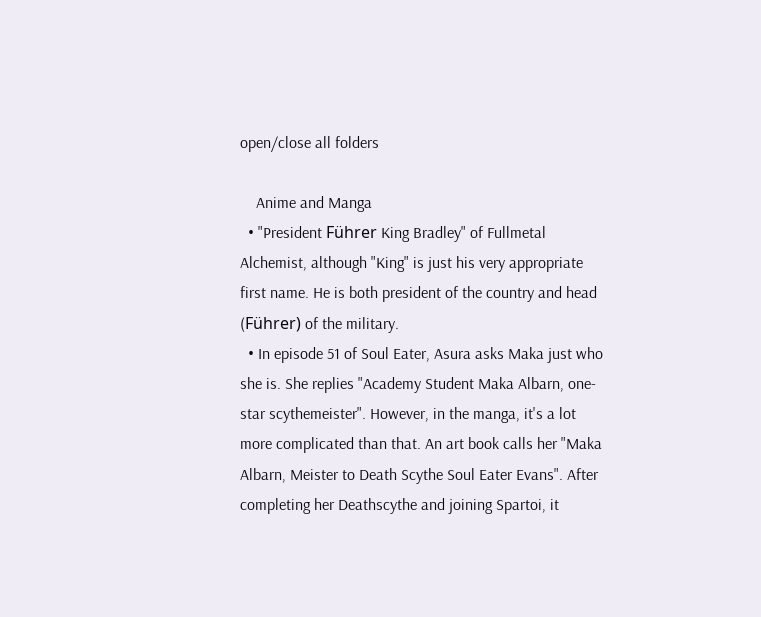open/close all folders

    Anime and Manga
  • "President Führer King Bradley" of Fullmetal Alchemist, although "King" is just his very appropriate first name. He is both president of the country and head (Führer) of the military.
  • In episode 51 of Soul Eater, Asura asks Maka just who she is. She replies "Academy Student Maka Albarn, one-star scythemeister". However, in the manga, it's a lot more complicated than that. An art book calls her "Maka Albarn, Meister to Death Scythe Soul Eater Evans". After completing her Deathscythe and joining Spartoi, it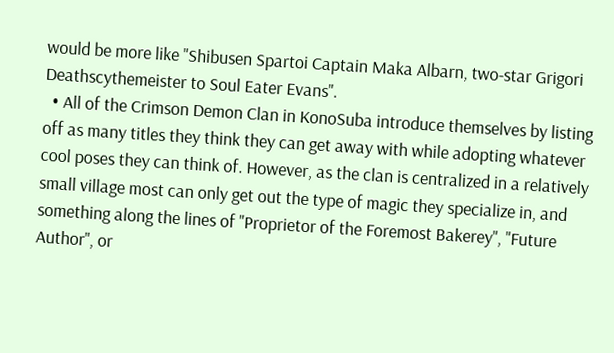would be more like "Shibusen Spartoi Captain Maka Albarn, two-star Grigori Deathscythemeister to Soul Eater Evans".
  • All of the Crimson Demon Clan in KonoSuba introduce themselves by listing off as many titles they think they can get away with while adopting whatever cool poses they can think of. However, as the clan is centralized in a relatively small village most can only get out the type of magic they specialize in, and something along the lines of "Proprietor of the Foremost Bakerey", "Future Author", or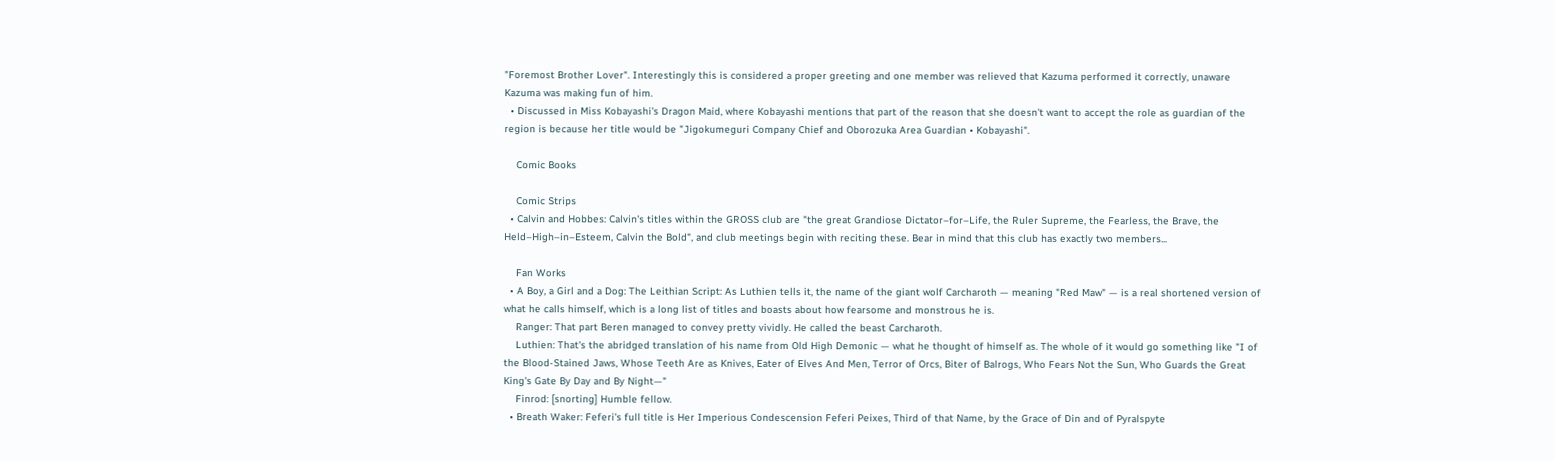"Foremost Brother Lover". Interestingly this is considered a proper greeting and one member was relieved that Kazuma performed it correctly, unaware Kazuma was making fun of him.
  • Discussed in Miss Kobayashi's Dragon Maid, where Kobayashi mentions that part of the reason that she doesn't want to accept the role as guardian of the region is because her title would be "Jigokumeguri Company Chief and Oborozuka Area Guardian • Kobayashi".

    Comic Books

    Comic Strips
  • Calvin and Hobbes: Calvin's titles within the GROSS club are "the great Grandiose Dictator–for–Life, the Ruler Supreme, the Fearless, the Brave, the Held–High–in–Esteem, Calvin the Bold", and club meetings begin with reciting these. Bear in mind that this club has exactly two members...

    Fan Works
  • A Boy, a Girl and a Dog: The Leithian Script: As Luthien tells it, the name of the giant wolf Carcharoth — meaning "Red Maw" — is a real shortened version of what he calls himself, which is a long list of titles and boasts about how fearsome and monstrous he is.
    Ranger: That part Beren managed to convey pretty vividly. He called the beast Carcharoth.
    Luthien: That's the abridged translation of his name from Old High Demonic — what he thought of himself as. The whole of it would go something like "I of the Blood-Stained Jaws, Whose Teeth Are as Knives, Eater of Elves And Men, Terror of Orcs, Biter of Balrogs, Who Fears Not the Sun, Who Guards the Great King's Gate By Day and By Night—"
    Finrod: [snorting] Humble fellow.
  • Breath Waker: Feferi's full title is Her Imperious Condescension Feferi Peixes, Third of that Name, by the Grace of Din and of Pyralspyte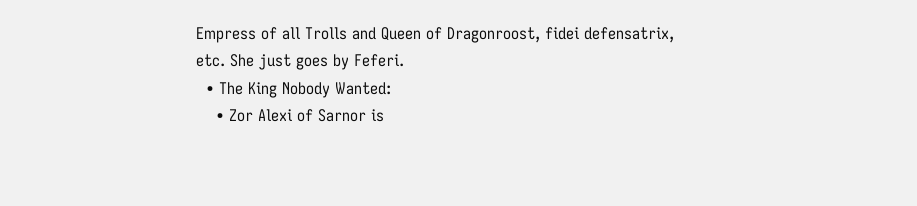Empress of all Trolls and Queen of Dragonroost, fidei defensatrix, etc. She just goes by Feferi.
  • The King Nobody Wanted:
    • Zor Alexi of Sarnor is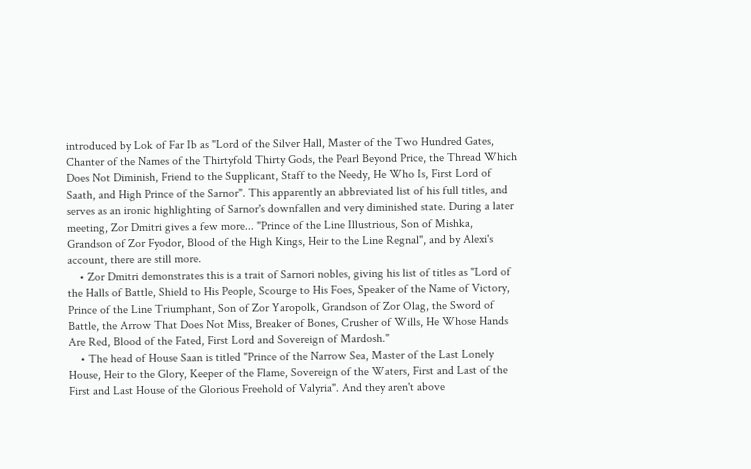introduced by Lok of Far Ib as "Lord of the Silver Hall, Master of the Two Hundred Gates, Chanter of the Names of the Thirtyfold Thirty Gods, the Pearl Beyond Price, the Thread Which Does Not Diminish, Friend to the Supplicant, Staff to the Needy, He Who Is, First Lord of Saath, and High Prince of the Sarnor". This apparently an abbreviated list of his full titles, and serves as an ironic highlighting of Sarnor's downfallen and very diminished state. During a later meeting, Zor Dmitri gives a few more... "Prince of the Line Illustrious, Son of Mishka, Grandson of Zor Fyodor, Blood of the High Kings, Heir to the Line Regnal", and by Alexi's account, there are still more.
    • Zor Dmitri demonstrates this is a trait of Sarnori nobles, giving his list of titles as "Lord of the Halls of Battle, Shield to His People, Scourge to His Foes, Speaker of the Name of Victory, Prince of the Line Triumphant, Son of Zor Yaropolk, Grandson of Zor Olag, the Sword of Battle, the Arrow That Does Not Miss, Breaker of Bones, Crusher of Wills, He Whose Hands Are Red, Blood of the Fated, First Lord and Sovereign of Mardosh."
    • The head of House Saan is titled "Prince of the Narrow Sea, Master of the Last Lonely House, Heir to the Glory, Keeper of the Flame, Sovereign of the Waters, First and Last of the First and Last House of the Glorious Freehold of Valyria". And they aren't above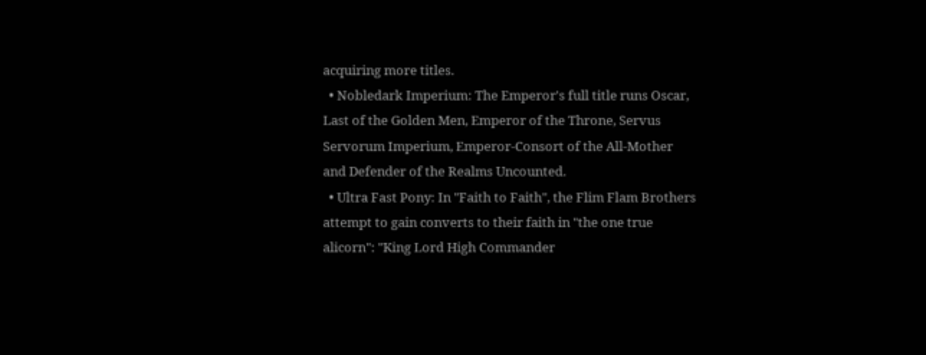acquiring more titles.
  • Nobledark Imperium: The Emperor's full title runs Oscar, Last of the Golden Men, Emperor of the Throne, Servus Servorum Imperium, Emperor-Consort of the All-Mother and Defender of the Realms Uncounted.
  • Ultra Fast Pony: In "Faith to Faith", the Flim Flam Brothers attempt to gain converts to their faith in "the one true alicorn": "King Lord High Commander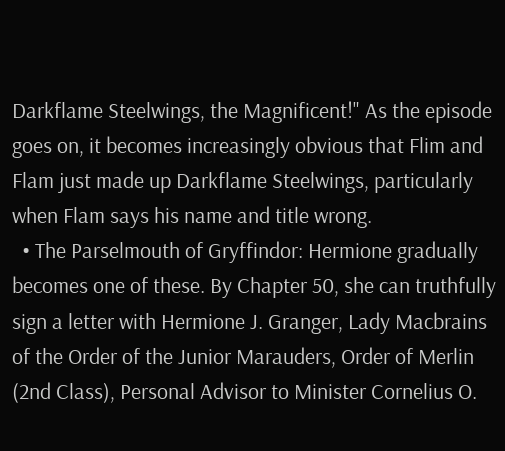Darkflame Steelwings, the Magnificent!" As the episode goes on, it becomes increasingly obvious that Flim and Flam just made up Darkflame Steelwings, particularly when Flam says his name and title wrong.
  • The Parselmouth of Gryffindor: Hermione gradually becomes one of these. By Chapter 50, she can truthfully sign a letter with Hermione J. Granger, Lady Macbrains of the Order of the Junior Marauders, Order of Merlin (2nd Class), Personal Advisor to Minister Cornelius O.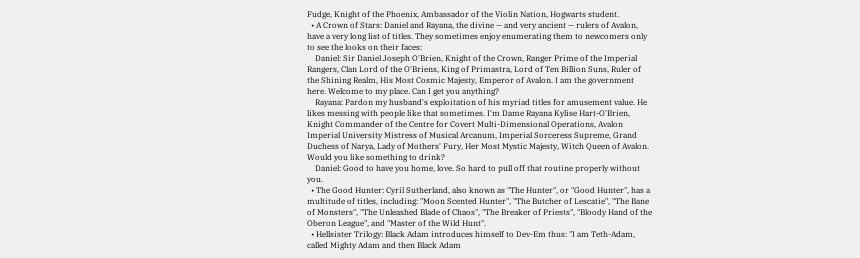Fudge, Knight of the Phoenix, Ambassador of the Violin Nation, Hogwarts student.
  • A Crown of Stars: Daniel and Rayana, the divine — and very ancient — rulers of Avalon, have a very long list of titles. They sometimes enjoy enumerating them to newcomers only to see the looks on their faces:
    Daniel: Sir Daniel Joseph O'Brien, Knight of the Crown, Ranger Prime of the Imperial Rangers, Clan Lord of the O'Briens, King of Primastra, Lord of Ten Billion Suns, Ruler of the Shining Realm, His Most Cosmic Majesty, Emperor of Avalon. I am the government here. Welcome to my place. Can I get you anything?
    Rayana: Pardon my husband's exploitation of his myriad titles for amusement value. He likes messing with people like that sometimes. I'm Dame Rayana Kylise Hart-O'Brien, Knight Commander of the Centre for Covert Multi-Dimensional Operations, Avalon Imperial University Mistress of Musical Arcanum, Imperial Sorceress Supreme, Grand Duchess of Narya, Lady of Mothers' Fury, Her Most Mystic Majesty, Witch Queen of Avalon. Would you like something to drink?
    Daniel: Good to have you home, love. So hard to pull off that routine properly without you.
  • The Good Hunter: Cyril Sutherland, also known as "The Hunter", or "Good Hunter", has a multitude of titles, including: "Moon Scented Hunter", "The Butcher of Lescatie", "The Bane of Monsters", "The Unleashed Blade of Chaos", "The Breaker of Priests", "Bloody Hand of the Oberon League", and "Master of the Wild Hunt".
  • Hellsister Trilogy: Black Adam introduces himself to Dev-Em thus: "I am Teth-Adam, called Mighty Adam and then Black Adam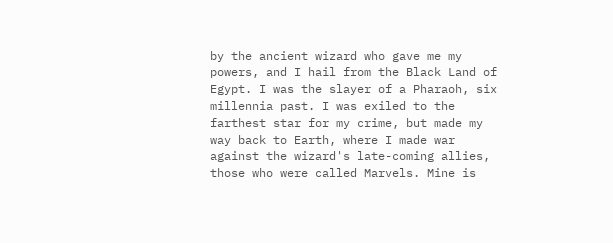by the ancient wizard who gave me my powers, and I hail from the Black Land of Egypt. I was the slayer of a Pharaoh, six millennia past. I was exiled to the farthest star for my crime, but made my way back to Earth, where I made war against the wizard's late-coming allies, those who were called Marvels. Mine is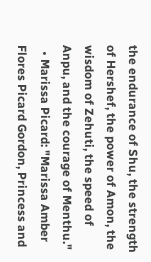the endurance of Shu, the strength of Hershef, the power of Amon, the wisdom of Zehuti, the speed of Anpu, and the courage of Menthu."
  • Marissa Picard: "Marissa Amber Flores Picard Gordon, Princess and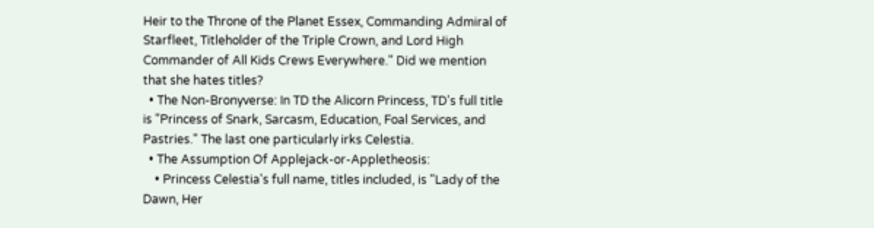Heir to the Throne of the Planet Essex, Commanding Admiral of Starfleet, Titleholder of the Triple Crown, and Lord High Commander of All Kids Crews Everywhere." Did we mention that she hates titles?
  • The Non-Bronyverse: In TD the Alicorn Princess, TD's full title is "Princess of Snark, Sarcasm, Education, Foal Services, and Pastries." The last one particularly irks Celestia.
  • The Assumption Of Applejack-or-Appletheosis:
    • Princess Celestia's full name, titles included, is "Lady of the Dawn, Her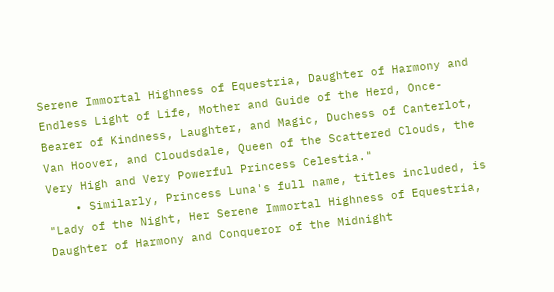Serene Immortal Highness of Equestria, Daughter of Harmony and Endless Light of Life, Mother and Guide of the Herd, Once-Bearer of Kindness, Laughter, and Magic, Duchess of Canterlot, Van Hoover, and Cloudsdale, Queen of the Scattered Clouds, the Very High and Very Powerful Princess Celestia."
    • Similarly, Princess Luna's full name, titles included, is "Lady of the Night, Her Serene Immortal Highness of Equestria, Daughter of Harmony and Conqueror of the Midnight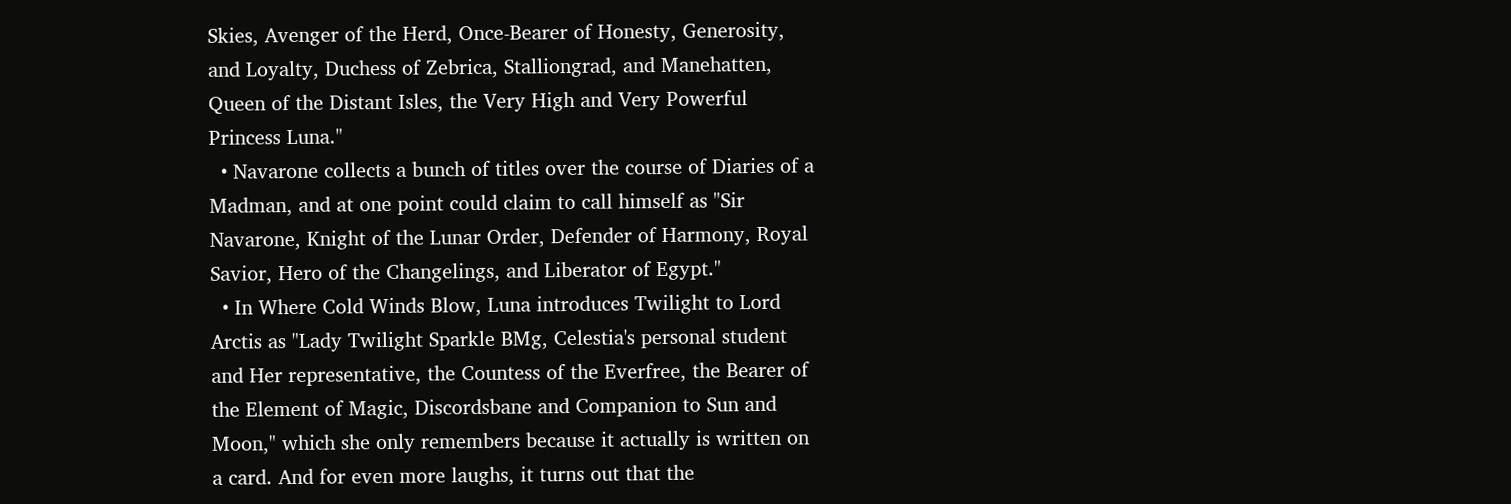Skies, Avenger of the Herd, Once-Bearer of Honesty, Generosity, and Loyalty, Duchess of Zebrica, Stalliongrad, and Manehatten, Queen of the Distant Isles, the Very High and Very Powerful Princess Luna."
  • Navarone collects a bunch of titles over the course of Diaries of a Madman, and at one point could claim to call himself as "Sir Navarone, Knight of the Lunar Order, Defender of Harmony, Royal Savior, Hero of the Changelings, and Liberator of Egypt."
  • In Where Cold Winds Blow, Luna introduces Twilight to Lord Arctis as "Lady Twilight Sparkle BMg, Celestia's personal student and Her representative, the Countess of the Everfree, the Bearer of the Element of Magic, Discordsbane and Companion to Sun and Moon," which she only remembers because it actually is written on a card. And for even more laughs, it turns out that the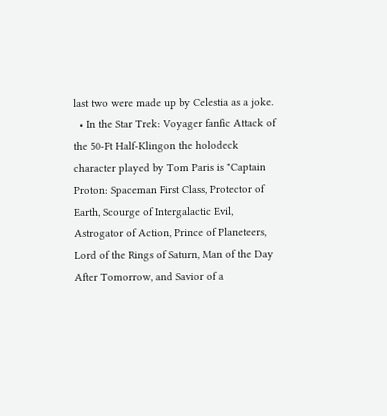last two were made up by Celestia as a joke.
  • In the Star Trek: Voyager fanfic Attack of the 50-Ft Half-Klingon the holodeck character played by Tom Paris is "Captain Proton: Spaceman First Class, Protector of Earth, Scourge of Intergalactic Evil, Astrogator of Action, Prince of Planeteers, Lord of the Rings of Saturn, Man of the Day After Tomorrow, and Savior of a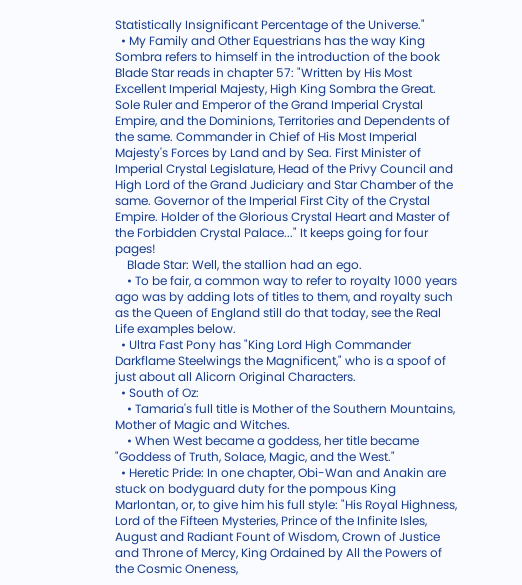Statistically Insignificant Percentage of the Universe."
  • My Family and Other Equestrians has the way King Sombra refers to himself in the introduction of the book Blade Star reads in chapter 57: "Written by His Most Excellent Imperial Majesty, High King Sombra the Great. Sole Ruler and Emperor of the Grand Imperial Crystal Empire, and the Dominions, Territories and Dependents of the same. Commander in Chief of His Most Imperial Majesty's Forces by Land and by Sea. First Minister of Imperial Crystal Legislature, Head of the Privy Council and High Lord of the Grand Judiciary and Star Chamber of the same. Governor of the Imperial First City of the Crystal Empire. Holder of the Glorious Crystal Heart and Master of the Forbidden Crystal Palace..." It keeps going for four pages!
    Blade Star: Well, the stallion had an ego.
    • To be fair, a common way to refer to royalty 1000 years ago was by adding lots of titles to them, and royalty such as the Queen of England still do that today, see the Real Life examples below.
  • Ultra Fast Pony has "King Lord High Commander Darkflame Steelwings the Magnificent," who is a spoof of just about all Alicorn Original Characters.
  • South of Oz:
    • Tamaria's full title is Mother of the Southern Mountains, Mother of Magic and Witches.
    • When West became a goddess, her title became "Goddess of Truth, Solace, Magic, and the West."
  • Heretic Pride: In one chapter, Obi-Wan and Anakin are stuck on bodyguard duty for the pompous King Marlontan, or, to give him his full style: "His Royal Highness, Lord of the Fifteen Mysteries, Prince of the Infinite Isles, August and Radiant Fount of Wisdom, Crown of Justice and Throne of Mercy, King Ordained by All the Powers of the Cosmic Oneness,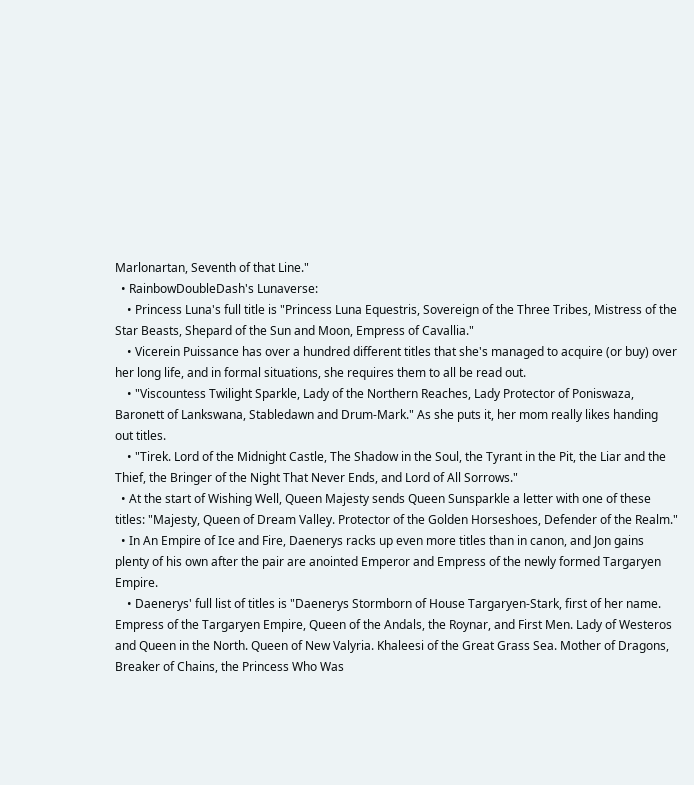Marlonartan, Seventh of that Line."
  • RainbowDoubleDash's Lunaverse:
    • Princess Luna's full title is "Princess Luna Equestris, Sovereign of the Three Tribes, Mistress of the Star Beasts, Shepard of the Sun and Moon, Empress of Cavallia."
    • Vicerein Puissance has over a hundred different titles that she's managed to acquire (or buy) over her long life, and in formal situations, she requires them to all be read out.
    • "Viscountess Twilight Sparkle, Lady of the Northern Reaches, Lady Protector of Poniswaza, Baronett of Lankswana, Stabledawn and Drum-Mark." As she puts it, her mom really likes handing out titles.
    • "Tirek. Lord of the Midnight Castle, The Shadow in the Soul, the Tyrant in the Pit, the Liar and the Thief, the Bringer of the Night That Never Ends, and Lord of All Sorrows."
  • At the start of Wishing Well, Queen Majesty sends Queen Sunsparkle a letter with one of these titles: "Majesty, Queen of Dream Valley. Protector of the Golden Horseshoes, Defender of the Realm."
  • In An Empire of Ice and Fire, Daenerys racks up even more titles than in canon, and Jon gains plenty of his own after the pair are anointed Emperor and Empress of the newly formed Targaryen Empire.
    • Daenerys' full list of titles is "Daenerys Stormborn of House Targaryen-Stark, first of her name. Empress of the Targaryen Empire, Queen of the Andals, the Roynar, and First Men. Lady of Westeros and Queen in the North. Queen of New Valyria. Khaleesi of the Great Grass Sea. Mother of Dragons, Breaker of Chains, the Princess Who Was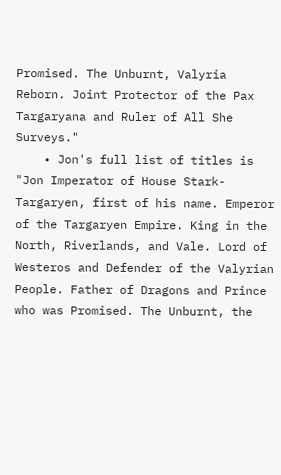Promised. The Unburnt, Valyria Reborn. Joint Protector of the Pax Targaryana and Ruler of All She Surveys."
    • Jon's full list of titles is "Jon Imperator of House Stark-Targaryen, first of his name. Emperor of the Targaryen Empire. King in the North, Riverlands, and Vale. Lord of Westeros and Defender of the Valyrian People. Father of Dragons and Prince who was Promised. The Unburnt, the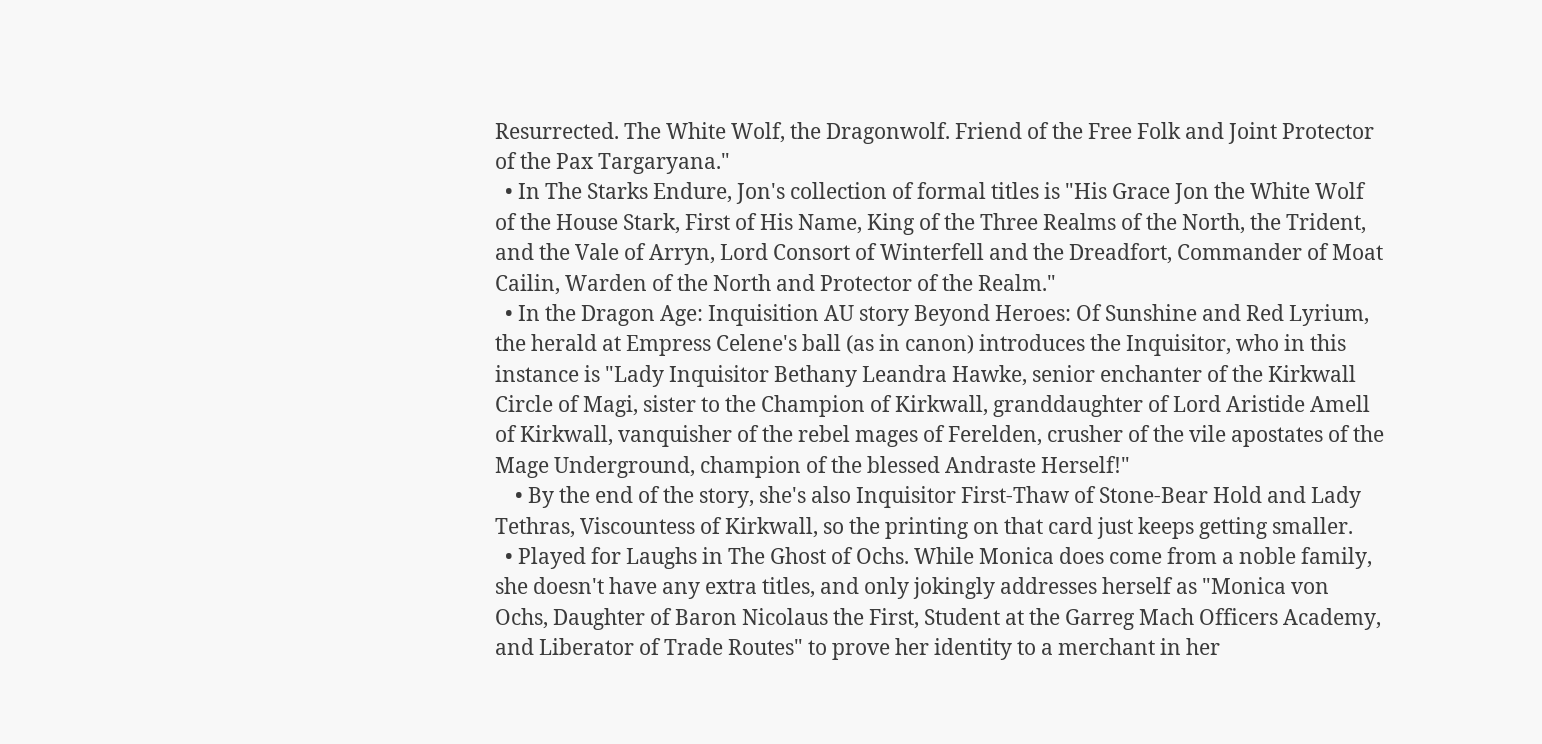Resurrected. The White Wolf, the Dragonwolf. Friend of the Free Folk and Joint Protector of the Pax Targaryana."
  • In The Starks Endure, Jon's collection of formal titles is "His Grace Jon the White Wolf of the House Stark, First of His Name, King of the Three Realms of the North, the Trident, and the Vale of Arryn, Lord Consort of Winterfell and the Dreadfort, Commander of Moat Cailin, Warden of the North and Protector of the Realm."
  • In the Dragon Age: Inquisition AU story Beyond Heroes: Of Sunshine and Red Lyrium, the herald at Empress Celene's ball (as in canon) introduces the Inquisitor, who in this instance is "Lady Inquisitor Bethany Leandra Hawke, senior enchanter of the Kirkwall Circle of Magi, sister to the Champion of Kirkwall, granddaughter of Lord Aristide Amell of Kirkwall, vanquisher of the rebel mages of Ferelden, crusher of the vile apostates of the Mage Underground, champion of the blessed Andraste Herself!"
    • By the end of the story, she's also Inquisitor First-Thaw of Stone-Bear Hold and Lady Tethras, Viscountess of Kirkwall, so the printing on that card just keeps getting smaller.
  • Played for Laughs in The Ghost of Ochs. While Monica does come from a noble family, she doesn't have any extra titles, and only jokingly addresses herself as "Monica von Ochs, Daughter of Baron Nicolaus the First, Student at the Garreg Mach Officers Academy, and Liberator of Trade Routes" to prove her identity to a merchant in her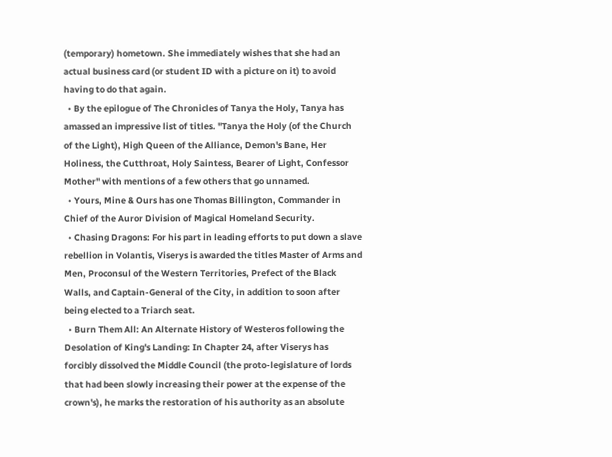(temporary) hometown. She immediately wishes that she had an actual business card (or student ID with a picture on it) to avoid having to do that again.
  • By the epilogue of The Chronicles of Tanya the Holy, Tanya has amassed an impressive list of titles. "Tanya the Holy (of the Church of the Light), High Queen of the Alliance, Demon's Bane, Her Holiness, the Cutthroat, Holy Saintess, Bearer of Light, Confessor Mother" with mentions of a few others that go unnamed.
  • Yours, Mine & Ours has one Thomas Billington, Commander in Chief of the Auror Division of Magical Homeland Security.
  • Chasing Dragons: For his part in leading efforts to put down a slave rebellion in Volantis, Viserys is awarded the titles Master of Arms and Men, Proconsul of the Western Territories, Prefect of the Black Walls, and Captain-General of the City, in addition to soon after being elected to a Triarch seat.
  • Burn Them All: An Alternate History of Westeros following the Desolation of King's Landing: In Chapter 24, after Viserys has forcibly dissolved the Middle Council (the proto-legislature of lords that had been slowly increasing their power at the expense of the crown's), he marks the restoration of his authority as an absolute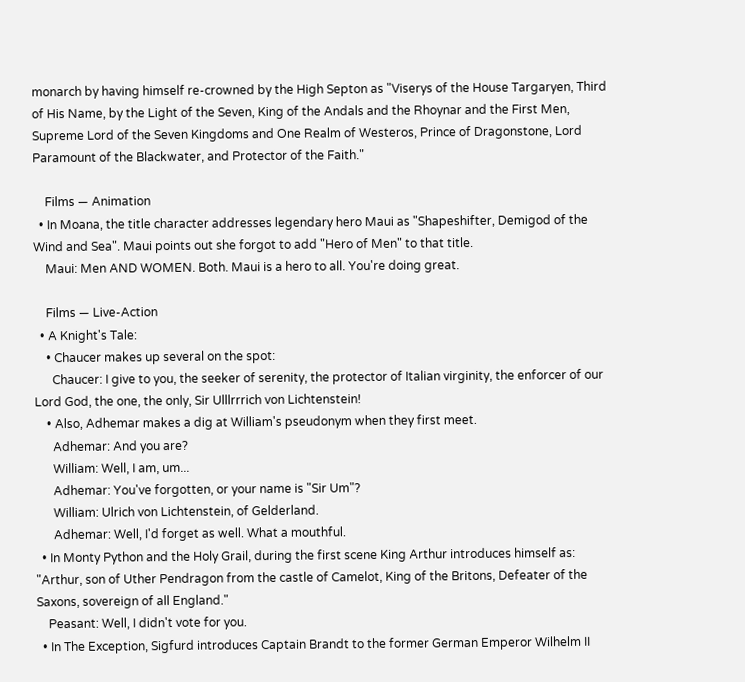monarch by having himself re-crowned by the High Septon as "Viserys of the House Targaryen, Third of His Name, by the Light of the Seven, King of the Andals and the Rhoynar and the First Men, Supreme Lord of the Seven Kingdoms and One Realm of Westeros, Prince of Dragonstone, Lord Paramount of the Blackwater, and Protector of the Faith."

    Films — Animation
  • In Moana, the title character addresses legendary hero Maui as "Shapeshifter, Demigod of the Wind and Sea". Maui points out she forgot to add "Hero of Men" to that title.
    Maui: Men AND WOMEN. Both. Maui is a hero to all. You're doing great.

    Films — Live-Action
  • A Knight's Tale:
    • Chaucer makes up several on the spot:
      Chaucer: I give to you, the seeker of serenity, the protector of Italian virginity, the enforcer of our Lord God, the one, the only, Sir Ulllrrrich von Lichtenstein!
    • Also, Adhemar makes a dig at William's pseudonym when they first meet.
      Adhemar: And you are?
      William: Well, I am, um...
      Adhemar: You've forgotten, or your name is "Sir Um"?
      William: Ulrich von Lichtenstein, of Gelderland.
      Adhemar: Well, I'd forget as well. What a mouthful.
  • In Monty Python and the Holy Grail, during the first scene King Arthur introduces himself as: "Arthur, son of Uther Pendragon from the castle of Camelot, King of the Britons, Defeater of the Saxons, sovereign of all England."
    Peasant: Well, I didn't vote for you.
  • In The Exception, Sigfurd introduces Captain Brandt to the former German Emperor Wilhelm II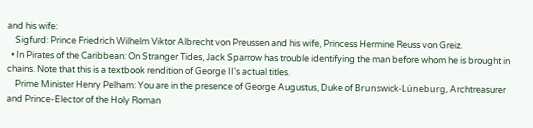and his wife:
    Sigfurd: Prince Friedrich Wilhelm Viktor Albrecht von Preussen and his wife, Princess Hermine Reuss von Greiz.
  • In Pirates of the Caribbean: On Stranger Tides, Jack Sparrow has trouble identifying the man before whom he is brought in chains. Note that this is a textbook rendition of George II's actual titles.
    Prime Minister Henry Pelham: You are in the presence of George Augustus, Duke of Brunswick-Lüneburg, Archtreasurer and Prince-Elector of the Holy Roman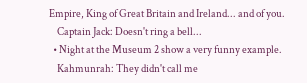Empire, King of Great Britain and Ireland... and of you.
    Captain Jack: Doesn't ring a bell...
  • Night at the Museum 2 show a very funny example.
    Kahmunrah: They didn't call me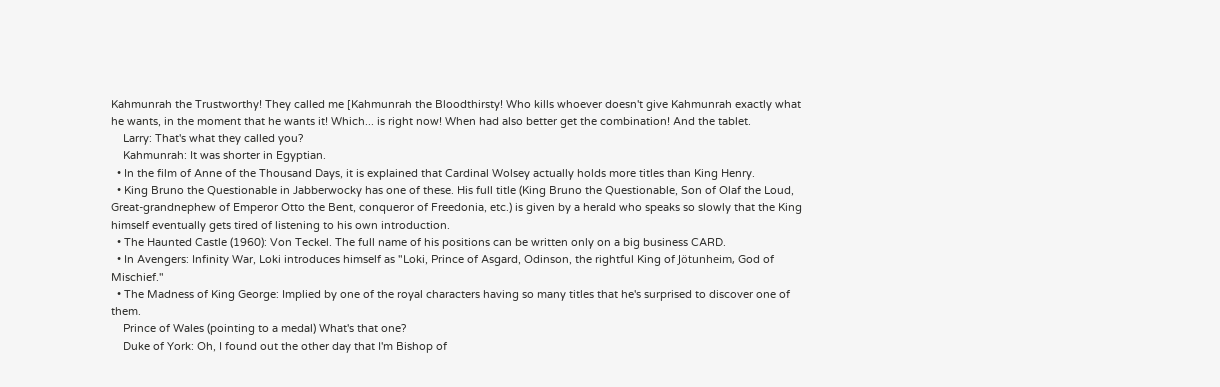Kahmunrah the Trustworthy! They called me [Kahmunrah the Bloodthirsty! Who kills whoever doesn't give Kahmunrah exactly what he wants, in the moment that he wants it! Which... is right now! When had also better get the combination! And the tablet.
    Larry: That's what they called you?
    Kahmunrah: It was shorter in Egyptian.
  • In the film of Anne of the Thousand Days, it is explained that Cardinal Wolsey actually holds more titles than King Henry.
  • King Bruno the Questionable in Jabberwocky has one of these. His full title (King Bruno the Questionable, Son of Olaf the Loud, Great-grandnephew of Emperor Otto the Bent, conqueror of Freedonia, etc.) is given by a herald who speaks so slowly that the King himself eventually gets tired of listening to his own introduction.
  • The Haunted Castle (1960): Von Teckel. The full name of his positions can be written only on a big business CARD.
  • In Avengers: Infinity War, Loki introduces himself as "Loki, Prince of Asgard, Odinson, the rightful King of Jötunheim, God of Mischief."
  • The Madness of King George: Implied by one of the royal characters having so many titles that he's surprised to discover one of them.
    Prince of Wales (pointing to a medal) What's that one?
    Duke of York: Oh, I found out the other day that I'm Bishop of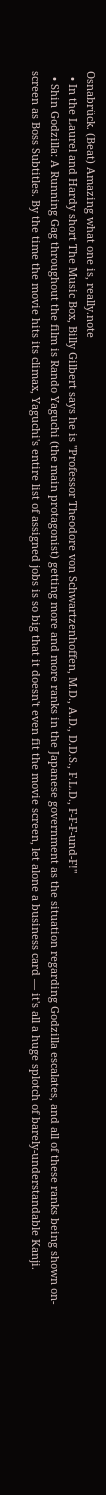Osnabrück. (Beat) Amazing what one is, really.note
  • In the Laurel and Hardy short The Music Box, Billy Gilbert says he is "Professor Theodore von Schwartzenhoffen, M.D., A.D., D.D.S., F.L.D., F-F-F-und-F!"
  • Shin Godzilla: A Running Gag throughout the film is Rando Yaguchi (the main protagonist) getting more and more ranks in the Japanese government as the situation regarding Godzilla escalates, and all of these ranks being shown on-screen as Boss Subtitles. By the time the movie hits its climax, Yaguchi's entire list of assigned jobs is so big that it doesn't even fit the movie screen, let alone a business card — it's all a huge splotch of barely-understandable Kanji.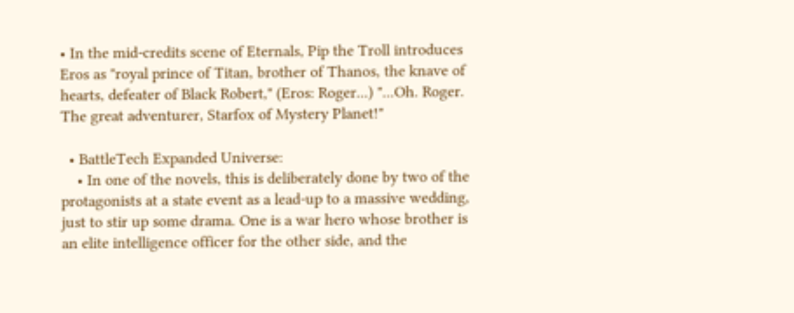• In the mid-credits scene of Eternals, Pip the Troll introduces Eros as "royal prince of Titan, brother of Thanos, the knave of hearts, defeater of Black Robert," (Eros: Roger...) "...Oh. Roger. The great adventurer, Starfox of Mystery Planet!"

  • BattleTech Expanded Universe:
    • In one of the novels, this is deliberately done by two of the protagonists at a state event as a lead-up to a massive wedding, just to stir up some drama. One is a war hero whose brother is an elite intelligence officer for the other side, and the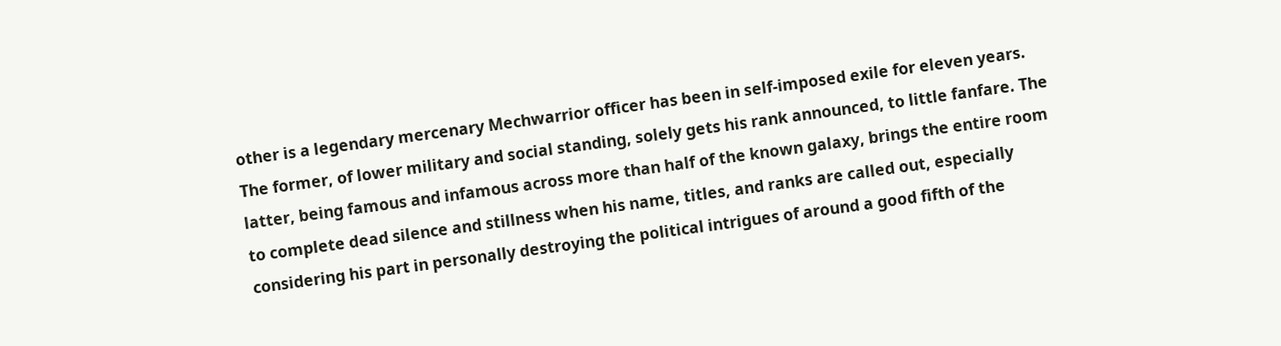other is a legendary mercenary Mechwarrior officer has been in self-imposed exile for eleven years. The former, of lower military and social standing, solely gets his rank announced, to little fanfare. The latter, being famous and infamous across more than half of the known galaxy, brings the entire room to complete dead silence and stillness when his name, titles, and ranks are called out, especially considering his part in personally destroying the political intrigues of around a good fifth of the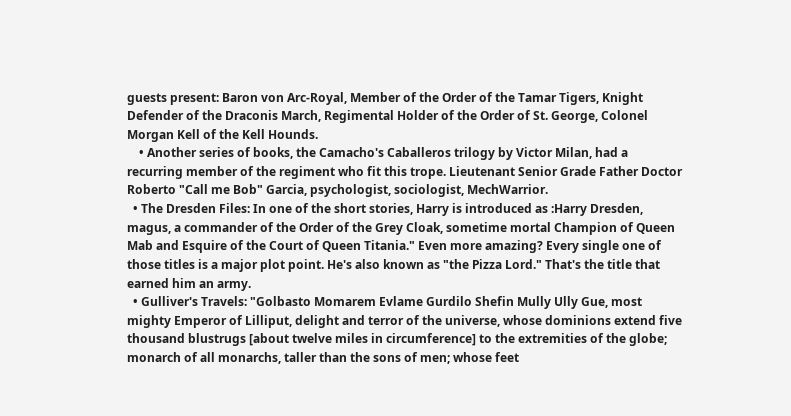guests present: Baron von Arc-Royal, Member of the Order of the Tamar Tigers, Knight Defender of the Draconis March, Regimental Holder of the Order of St. George, Colonel Morgan Kell of the Kell Hounds.
    • Another series of books, the Camacho's Caballeros trilogy by Victor Milan, had a recurring member of the regiment who fit this trope. Lieutenant Senior Grade Father Doctor Roberto "Call me Bob" Garcia, psychologist, sociologist, MechWarrior.
  • The Dresden Files: In one of the short stories, Harry is introduced as :Harry Dresden, magus, a commander of the Order of the Grey Cloak, sometime mortal Champion of Queen Mab and Esquire of the Court of Queen Titania." Even more amazing? Every single one of those titles is a major plot point. He's also known as "the Pizza Lord." That's the title that earned him an army.
  • Gulliver's Travels: "Golbasto Momarem Evlame Gurdilo Shefin Mully Ully Gue, most mighty Emperor of Lilliput, delight and terror of the universe, whose dominions extend five thousand blustrugs [about twelve miles in circumference] to the extremities of the globe; monarch of all monarchs, taller than the sons of men; whose feet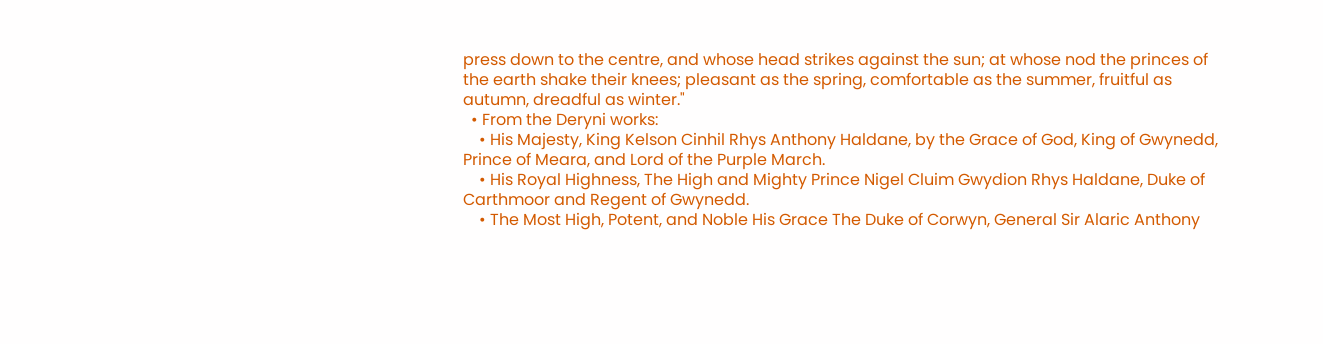press down to the centre, and whose head strikes against the sun; at whose nod the princes of the earth shake their knees; pleasant as the spring, comfortable as the summer, fruitful as autumn, dreadful as winter."
  • From the Deryni works:
    • His Majesty, King Kelson Cinhil Rhys Anthony Haldane, by the Grace of God, King of Gwynedd, Prince of Meara, and Lord of the Purple March.
    • His Royal Highness, The High and Mighty Prince Nigel Cluim Gwydion Rhys Haldane, Duke of Carthmoor and Regent of Gwynedd.
    • The Most High, Potent, and Noble His Grace The Duke of Corwyn, General Sir Alaric Anthony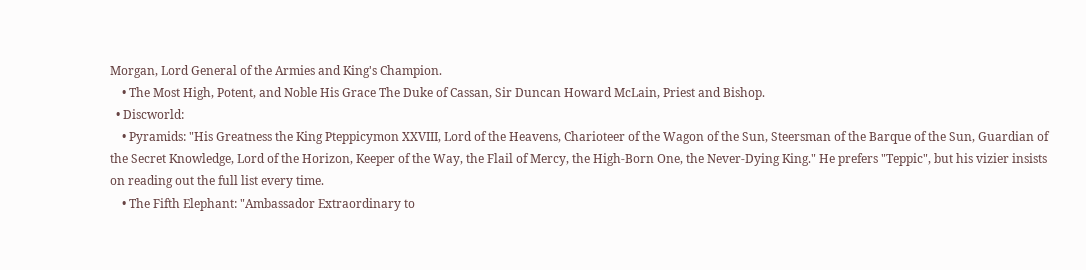Morgan, Lord General of the Armies and King's Champion.
    • The Most High, Potent, and Noble His Grace The Duke of Cassan, Sir Duncan Howard McLain, Priest and Bishop.
  • Discworld:
    • Pyramids: "His Greatness the King Pteppicymon XXVIII, Lord of the Heavens, Charioteer of the Wagon of the Sun, Steersman of the Barque of the Sun, Guardian of the Secret Knowledge, Lord of the Horizon, Keeper of the Way, the Flail of Mercy, the High-Born One, the Never-Dying King." He prefers "Teppic", but his vizier insists on reading out the full list every time.
    • The Fifth Elephant: "Ambassador Extraordinary to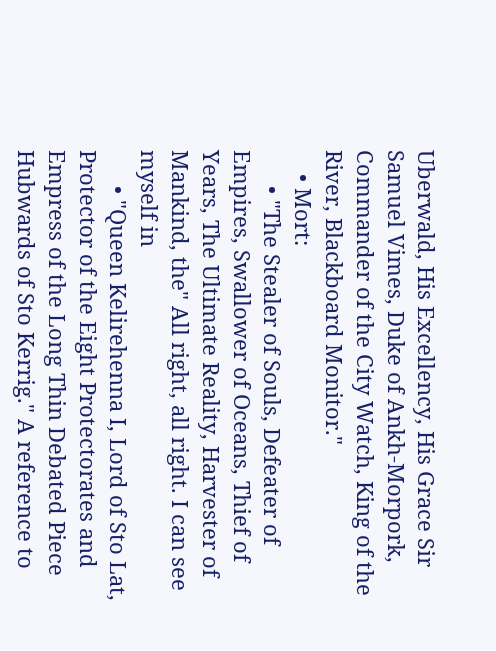Uberwald, His Excellency, His Grace Sir Samuel Vimes, Duke of Ankh-Morpork, Commander of the City Watch, King of the River, Blackboard Monitor."
    • Mort:
      • "The Stealer of Souls, Defeater of Empires, Swallower of Oceans, Thief of Years, The Ultimate Reality, Harvester of Mankind, the" All right, all right. I can see myself in
      • "Queen Kelirehenna I, Lord of Sto Lat, Protector of the Eight Protectorates and Empress of the Long Thin Debated Piece Hubwards of Sto Kerrig." A reference to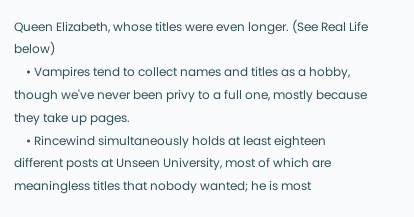Queen Elizabeth, whose titles were even longer. (See Real Life below)
    • Vampires tend to collect names and titles as a hobby, though we've never been privy to a full one, mostly because they take up pages.
    • Rincewind simultaneously holds at least eighteen different posts at Unseen University, most of which are meaningless titles that nobody wanted; he is most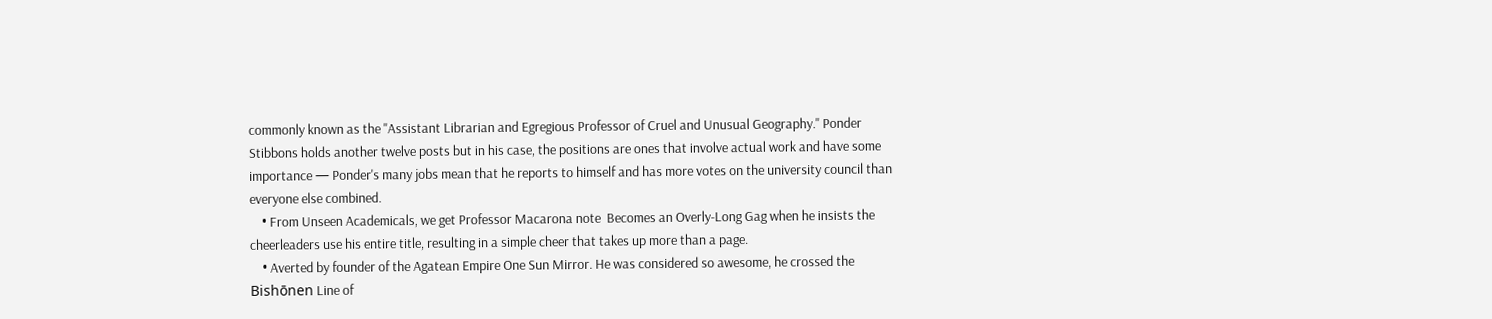commonly known as the "Assistant Librarian and Egregious Professor of Cruel and Unusual Geography." Ponder Stibbons holds another twelve posts but in his case, the positions are ones that involve actual work and have some importance — Ponder's many jobs mean that he reports to himself and has more votes on the university council than everyone else combined.
    • From Unseen Academicals, we get Professor Macarona note  Becomes an Overly-Long Gag when he insists the cheerleaders use his entire title, resulting in a simple cheer that takes up more than a page.
    • Averted by founder of the Agatean Empire One Sun Mirror. He was considered so awesome, he crossed the Bishōnen Line of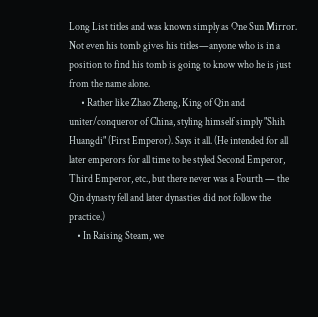Long List titles and was known simply as One Sun Mirror. Not even his tomb gives his titles—anyone who is in a position to find his tomb is going to know who he is just from the name alone.
      • Rather like Zhao Zheng, King of Qin and uniter/conqueror of China, styling himself simply "Shih Huangdi" (First Emperor). Says it all. (He intended for all later emperors for all time to be styled Second Emperor, Third Emperor, etc., but there never was a Fourth — the Qin dynasty fell and later dynasties did not follow the practice.)
    • In Raising Steam, we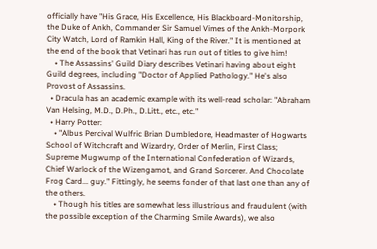officially have "His Grace, His Excellence, His Blackboard-Monitorship, the Duke of Ankh, Commander Sir Samuel Vimes of the Ankh-Morpork City Watch, Lord of Ramkin Hall, King of the River." It is mentioned at the end of the book that Vetinari has run out of titles to give him!
    • The Assassins' Guild Diary describes Vetinari having about eight Guild degrees, including "Doctor of Applied Pathology." He's also Provost of Assassins.
  • Dracula has an academic example with its well-read scholar: "Abraham Van Helsing, M.D., D.Ph., D.Litt., etc., etc."
  • Harry Potter:
    • "Albus Percival Wulfric Brian Dumbledore, Headmaster of Hogwarts School of Witchcraft and Wizardry, Order of Merlin, First Class; Supreme Mugwump of the International Confederation of Wizards, Chief Warlock of the Wizengamot, and Grand Sorcerer. And Chocolate Frog Card... guy." Fittingly, he seems fonder of that last one than any of the others.
    • Though his titles are somewhat less illustrious and fraudulent (with the possible exception of the Charming Smile Awards), we also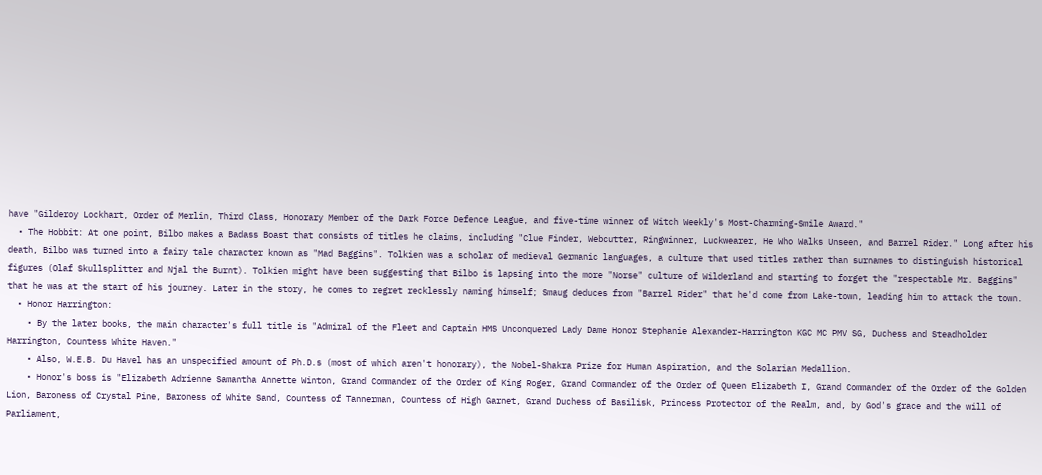have "Gilderoy Lockhart, Order of Merlin, Third Class, Honorary Member of the Dark Force Defence League, and five-time winner of Witch Weekly's Most-Charming-Smile Award."
  • The Hobbit: At one point, Bilbo makes a Badass Boast that consists of titles he claims, including "Clue Finder, Webcutter, Ringwinner, Luckwearer, He Who Walks Unseen, and Barrel Rider." Long after his death, Bilbo was turned into a fairy tale character known as "Mad Baggins". Tolkien was a scholar of medieval Germanic languages, a culture that used titles rather than surnames to distinguish historical figures (Olaf Skullsplitter and Njal the Burnt). Tolkien might have been suggesting that Bilbo is lapsing into the more "Norse" culture of Wilderland and starting to forget the "respectable Mr. Baggins" that he was at the start of his journey. Later in the story, he comes to regret recklessly naming himself; Smaug deduces from "Barrel Rider" that he'd come from Lake-town, leading him to attack the town.
  • Honor Harrington:
    • By the later books, the main character's full title is "Admiral of the Fleet and Captain HMS Unconquered Lady Dame Honor Stephanie Alexander-Harrington KGC MC PMV SG, Duchess and Steadholder Harrington, Countess White Haven."
    • Also, W.E.B. Du Havel has an unspecified amount of Ph.D.s (most of which aren't honorary), the Nobel-Shakra Prize for Human Aspiration, and the Solarian Medallion.
    • Honor's boss is "Elizabeth Adrienne Samantha Annette Winton, Grand Commander of the Order of King Roger, Grand Commander of the Order of Queen Elizabeth I, Grand Commander of the Order of the Golden Lion, Baroness of Crystal Pine, Baroness of White Sand, Countess of Tannerman, Countess of High Garnet, Grand Duchess of Basilisk, Princess Protector of the Realm, and, by God's grace and the will of Parliament,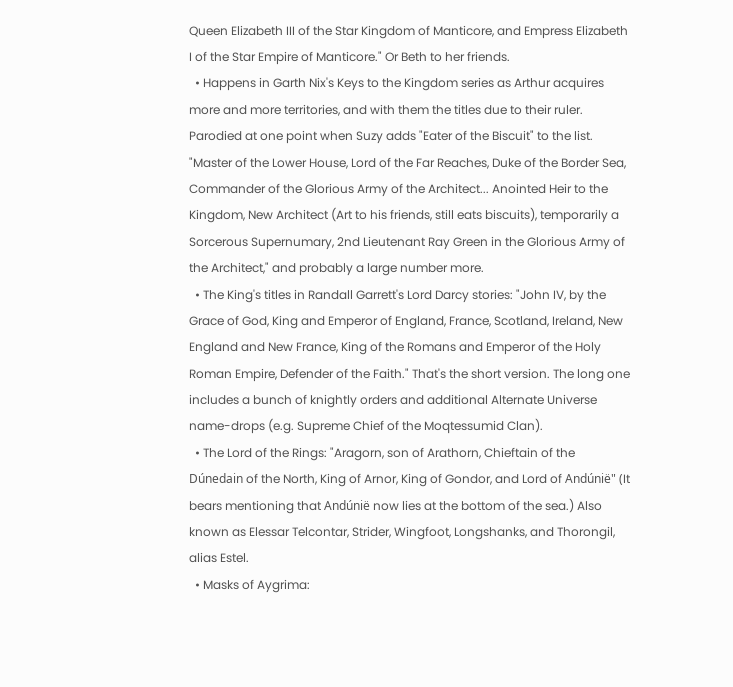Queen Elizabeth III of the Star Kingdom of Manticore, and Empress Elizabeth I of the Star Empire of Manticore." Or Beth to her friends.
  • Happens in Garth Nix's Keys to the Kingdom series as Arthur acquires more and more territories, and with them the titles due to their ruler. Parodied at one point when Suzy adds "Eater of the Biscuit" to the list. "Master of the Lower House, Lord of the Far Reaches, Duke of the Border Sea, Commander of the Glorious Army of the Architect... Anointed Heir to the Kingdom, New Architect (Art to his friends, still eats biscuits), temporarily a Sorcerous Supernumary, 2nd Lieutenant Ray Green in the Glorious Army of the Architect," and probably a large number more.
  • The King's titles in Randall Garrett's Lord Darcy stories: "John IV, by the Grace of God, King and Emperor of England, France, Scotland, Ireland, New England and New France, King of the Romans and Emperor of the Holy Roman Empire, Defender of the Faith." That's the short version. The long one includes a bunch of knightly orders and additional Alternate Universe name-drops (e.g. Supreme Chief of the Moqtessumid Clan).
  • The Lord of the Rings: "Aragorn, son of Arathorn, Chieftain of the Dúnedain of the North, King of Arnor, King of Gondor, and Lord of Andúnië" (It bears mentioning that Andúnië now lies at the bottom of the sea.) Also known as Elessar Telcontar, Strider, Wingfoot, Longshanks, and Thorongil, alias Estel.
  • Masks of Aygrima: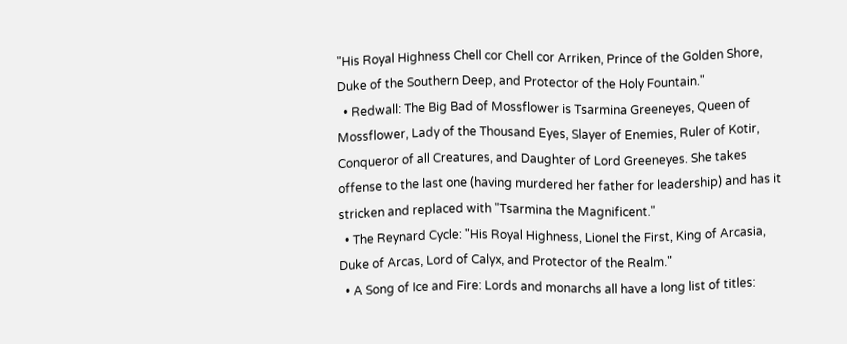"His Royal Highness Chell cor Chell cor Arriken, Prince of the Golden Shore, Duke of the Southern Deep, and Protector of the Holy Fountain."
  • Redwall: The Big Bad of Mossflower is Tsarmina Greeneyes, Queen of Mossflower, Lady of the Thousand Eyes, Slayer of Enemies, Ruler of Kotir, Conqueror of all Creatures, and Daughter of Lord Greeneyes. She takes offense to the last one (having murdered her father for leadership) and has it stricken and replaced with "Tsarmina the Magnificent."
  • The Reynard Cycle: "His Royal Highness, Lionel the First, King of Arcasia, Duke of Arcas, Lord of Calyx, and Protector of the Realm."
  • A Song of Ice and Fire: Lords and monarchs all have a long list of titles: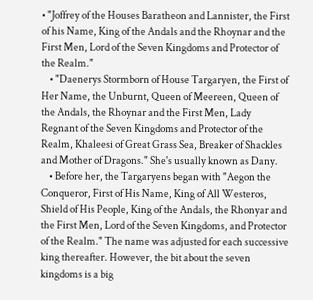• "Joffrey of the Houses Baratheon and Lannister, the First of his Name, King of the Andals and the Rhoynar and the First Men, Lord of the Seven Kingdoms and Protector of the Realm."
    • "Daenerys Stormborn of House Targaryen, the First of Her Name, the Unburnt, Queen of Meereen, Queen of the Andals, the Rhoynar and the First Men, Lady Regnant of the Seven Kingdoms and Protector of the Realm, Khaleesi of Great Grass Sea, Breaker of Shackles and Mother of Dragons." She's usually known as Dany.
    • Before her, the Targaryens began with "Aegon the Conqueror, First of His Name, King of All Westeros, Shield of His People, King of the Andals, the Rhonyar and the First Men, Lord of the Seven Kingdoms, and Protector of the Realm." The name was adjusted for each successive king thereafter. However, the bit about the seven kingdoms is a big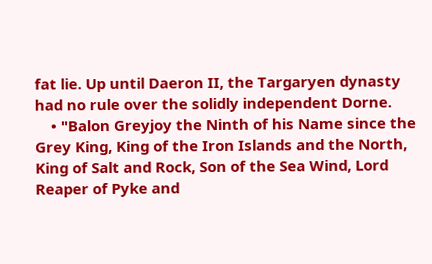fat lie. Up until Daeron II, the Targaryen dynasty had no rule over the solidly independent Dorne.
    • "Balon Greyjoy the Ninth of his Name since the Grey King, King of the Iron Islands and the North, King of Salt and Rock, Son of the Sea Wind, Lord Reaper of Pyke and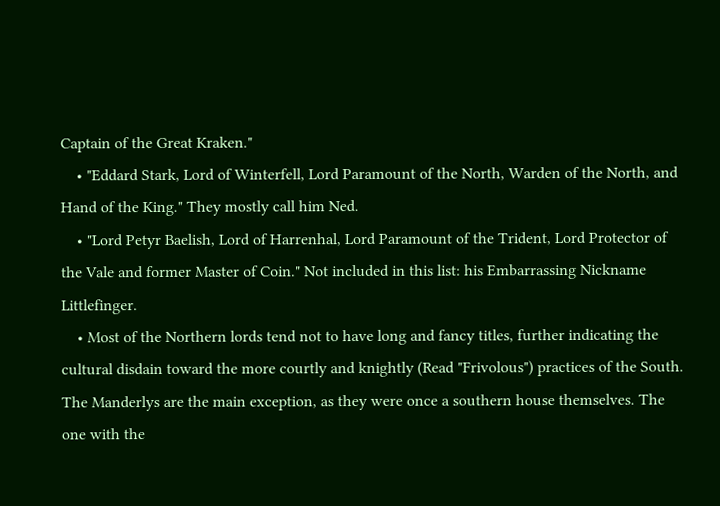Captain of the Great Kraken."
    • "Eddard Stark, Lord of Winterfell, Lord Paramount of the North, Warden of the North, and Hand of the King." They mostly call him Ned.
    • "Lord Petyr Baelish, Lord of Harrenhal, Lord Paramount of the Trident, Lord Protector of the Vale and former Master of Coin." Not included in this list: his Embarrassing Nickname Littlefinger.
    • Most of the Northern lords tend not to have long and fancy titles, further indicating the cultural disdain toward the more courtly and knightly (Read "Frivolous") practices of the South. The Manderlys are the main exception, as they were once a southern house themselves. The one with the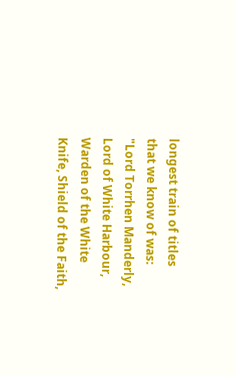longest train of titles that we know of was: "Lord Torrhen Manderly, Lord of White Harbour, Warden of the White Knife, Shield of the Faith,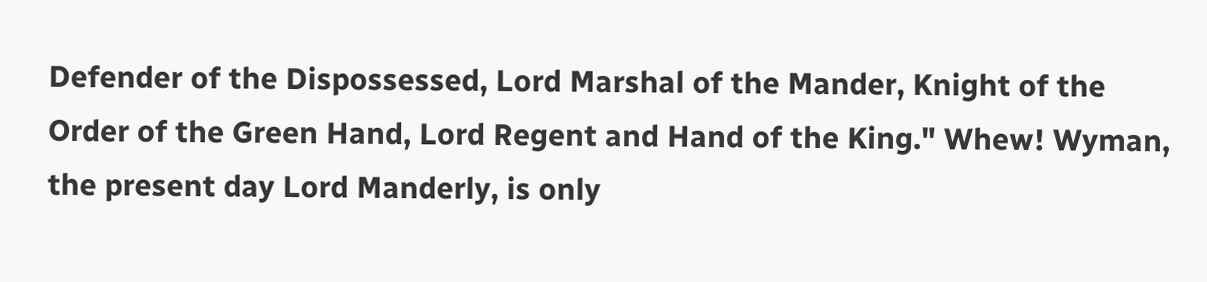Defender of the Dispossessed, Lord Marshal of the Mander, Knight of the Order of the Green Hand, Lord Regent and Hand of the King." Whew! Wyman, the present day Lord Manderly, is only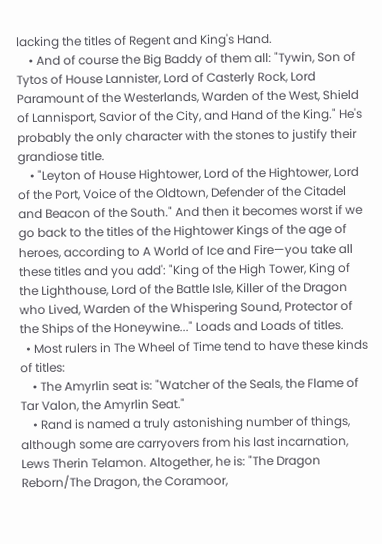lacking the titles of Regent and King's Hand.
    • And of course the Big Baddy of them all: "Tywin, Son of Tytos of House Lannister, Lord of Casterly Rock, Lord Paramount of the Westerlands, Warden of the West, Shield of Lannisport, Savior of the City, and Hand of the King." He's probably the only character with the stones to justify their grandiose title.
    • "Leyton of House Hightower, Lord of the Hightower, Lord of the Port, Voice of the Oldtown, Defender of the Citadel and Beacon of the South." And then it becomes worst if we go back to the titles of the Hightower Kings of the age of heroes, according to A World of Ice and Fire—you take all these titles and you add': "King of the High Tower, King of the Lighthouse, Lord of the Battle Isle, Killer of the Dragon who Lived, Warden of the Whispering Sound, Protector of the Ships of the Honeywine..." Loads and Loads of titles.
  • Most rulers in The Wheel of Time tend to have these kinds of titles:
    • The Amyrlin seat is: "Watcher of the Seals, the Flame of Tar Valon, the Amyrlin Seat."
    • Rand is named a truly astonishing number of things, although some are carryovers from his last incarnation, Lews Therin Telamon. Altogether, he is: "The Dragon Reborn/The Dragon, the Coramoor,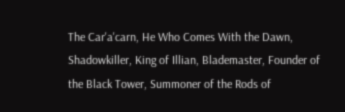The Car'a'carn, He Who Comes With the Dawn, Shadowkiller, King of Illian, Blademaster, Founder of the Black Tower, Summoner of the Rods of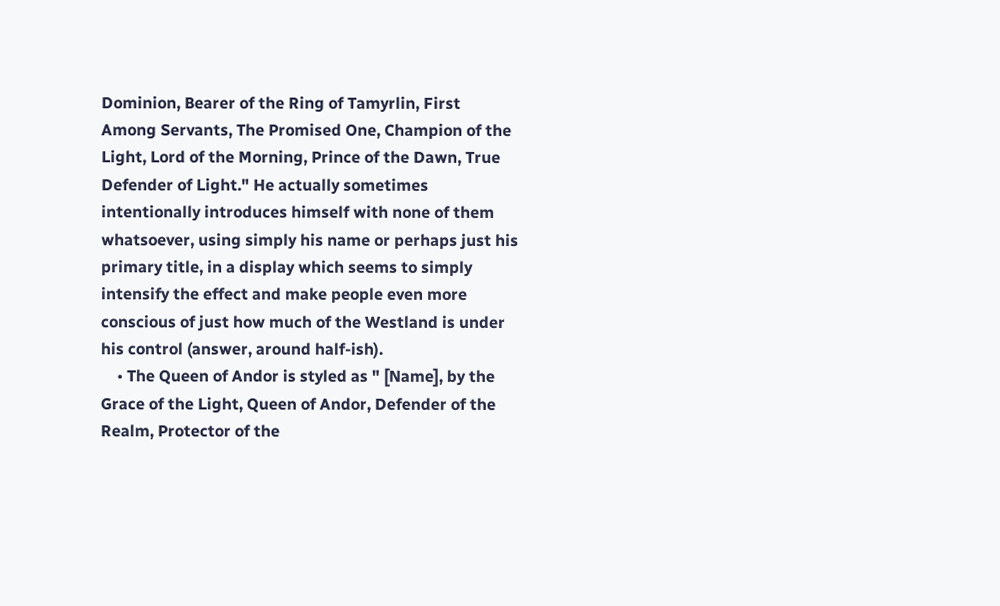Dominion, Bearer of the Ring of Tamyrlin, First Among Servants, The Promised One, Champion of the Light, Lord of the Morning, Prince of the Dawn, True Defender of Light." He actually sometimes intentionally introduces himself with none of them whatsoever, using simply his name or perhaps just his primary title, in a display which seems to simply intensify the effect and make people even more conscious of just how much of the Westland is under his control (answer, around half-ish).
    • The Queen of Andor is styled as " [Name], by the Grace of the Light, Queen of Andor, Defender of the Realm, Protector of the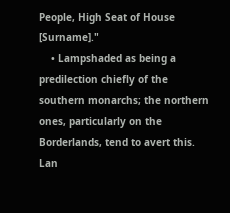People, High Seat of House [Surname]."
    • Lampshaded as being a predilection chiefly of the southern monarchs; the northern ones, particularly on the Borderlands, tend to avert this. Lan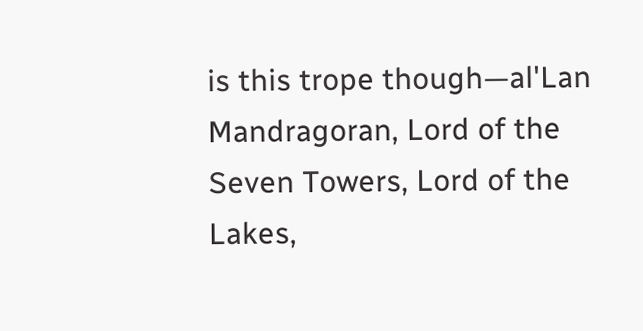is this trope though—al'Lan Mandragoran, Lord of the Seven Towers, Lord of the Lakes,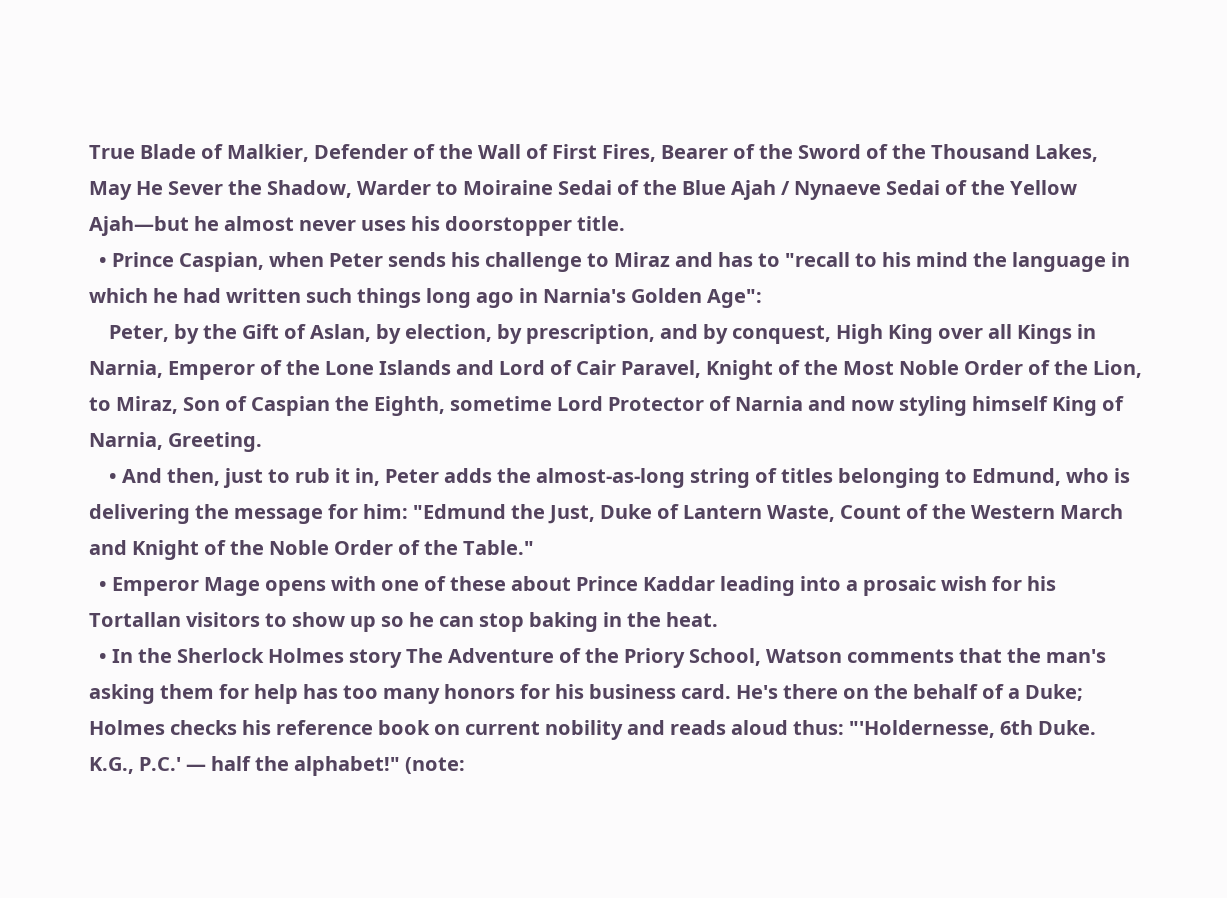True Blade of Malkier, Defender of the Wall of First Fires, Bearer of the Sword of the Thousand Lakes, May He Sever the Shadow, Warder to Moiraine Sedai of the Blue Ajah / Nynaeve Sedai of the Yellow Ajah—but he almost never uses his doorstopper title.
  • Prince Caspian, when Peter sends his challenge to Miraz and has to "recall to his mind the language in which he had written such things long ago in Narnia's Golden Age":
    Peter, by the Gift of Aslan, by election, by prescription, and by conquest, High King over all Kings in Narnia, Emperor of the Lone Islands and Lord of Cair Paravel, Knight of the Most Noble Order of the Lion, to Miraz, Son of Caspian the Eighth, sometime Lord Protector of Narnia and now styling himself King of Narnia, Greeting.
    • And then, just to rub it in, Peter adds the almost-as-long string of titles belonging to Edmund, who is delivering the message for him: "Edmund the Just, Duke of Lantern Waste, Count of the Western March and Knight of the Noble Order of the Table."
  • Emperor Mage opens with one of these about Prince Kaddar leading into a prosaic wish for his Tortallan visitors to show up so he can stop baking in the heat.
  • In the Sherlock Holmes story The Adventure of the Priory School, Watson comments that the man's asking them for help has too many honors for his business card. He's there on the behalf of a Duke; Holmes checks his reference book on current nobility and reads aloud thus: "'Holdernesse, 6th Duke. K.G., P.C.' — half the alphabet!" (note: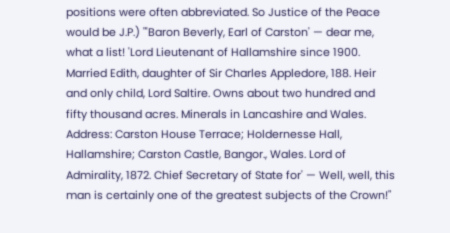positions were often abbreviated. So Justice of the Peace would be J.P.) "'Baron Beverly, Earl of Carston' — dear me, what a list! 'Lord Lieutenant of Hallamshire since 1900. Married Edith, daughter of Sir Charles Appledore, 188. Heir and only child, Lord Saltire. Owns about two hundred and fifty thousand acres. Minerals in Lancashire and Wales. Address: Carston House Terrace; Holdernesse Hall, Hallamshire; Carston Castle, Bangor., Wales. Lord of Admirality, 1872. Chief Secretary of State for' — Well, well, this man is certainly one of the greatest subjects of the Crown!"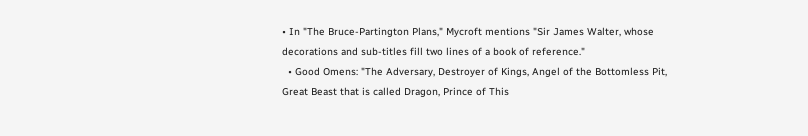• In "The Bruce-Partington Plans," Mycroft mentions "Sir James Walter, whose decorations and sub-titles fill two lines of a book of reference."
  • Good Omens: "The Adversary, Destroyer of Kings, Angel of the Bottomless Pit, Great Beast that is called Dragon, Prince of This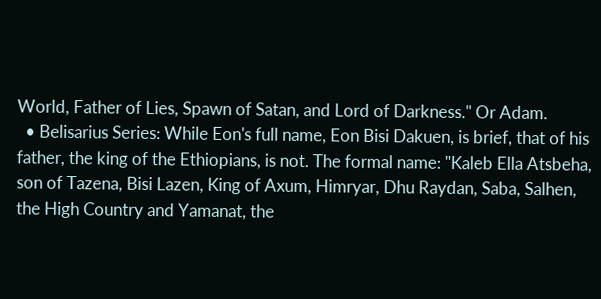World, Father of Lies, Spawn of Satan, and Lord of Darkness." Or Adam.
  • Belisarius Series: While Eon's full name, Eon Bisi Dakuen, is brief, that of his father, the king of the Ethiopians, is not. The formal name: "Kaleb Ella Atsbeha, son of Tazena, Bisi Lazen, King of Axum, Himryar, Dhu Raydan, Saba, Salhen, the High Country and Yamanat, the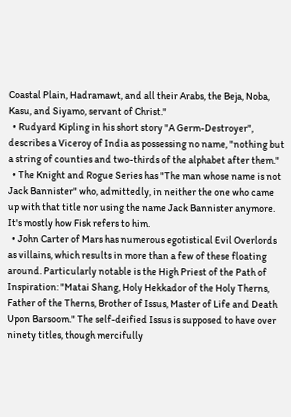Coastal Plain, Hadramawt, and all their Arabs, the Beja, Noba, Kasu, and Siyamo, servant of Christ."
  • Rudyard Kipling in his short story "A Germ-Destroyer", describes a Viceroy of India as possessing no name, "nothing but a string of counties and two-thirds of the alphabet after them."
  • The Knight and Rogue Series has "The man whose name is not Jack Bannister" who, admittedly, in neither the one who came up with that title nor using the name Jack Bannister anymore. It's mostly how Fisk refers to him.
  • John Carter of Mars has numerous egotistical Evil Overlords as villains, which results in more than a few of these floating around. Particularly notable is the High Priest of the Path of Inspiration: "Matai Shang, Holy Hekkador of the Holy Therns, Father of the Therns, Brother of Issus, Master of Life and Death Upon Barsoom." The self-deified Issus is supposed to have over ninety titles, though mercifully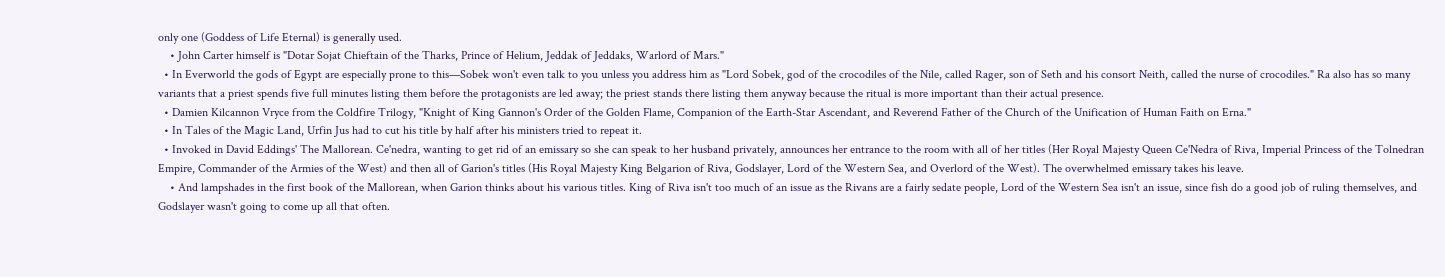only one (Goddess of Life Eternal) is generally used.
    • John Carter himself is "Dotar Sojat Chieftain of the Tharks, Prince of Helium, Jeddak of Jeddaks, Warlord of Mars."
  • In Everworld the gods of Egypt are especially prone to this—Sobek won't even talk to you unless you address him as "Lord Sobek, god of the crocodiles of the Nile, called Rager, son of Seth and his consort Neith, called the nurse of crocodiles." Ra also has so many variants that a priest spends five full minutes listing them before the protagonists are led away; the priest stands there listing them anyway because the ritual is more important than their actual presence.
  • Damien Kilcannon Vryce from the Coldfire Trilogy, "Knight of King Gannon's Order of the Golden Flame, Companion of the Earth-Star Ascendant, and Reverend Father of the Church of the Unification of Human Faith on Erna."
  • In Tales of the Magic Land, Urfin Jus had to cut his title by half after his ministers tried to repeat it.
  • Invoked in David Eddings' The Mallorean. Ce'nedra, wanting to get rid of an emissary so she can speak to her husband privately, announces her entrance to the room with all of her titles (Her Royal Majesty Queen Ce'Nedra of Riva, Imperial Princess of the Tolnedran Empire, Commander of the Armies of the West) and then all of Garion's titles (His Royal Majesty King Belgarion of Riva, Godslayer, Lord of the Western Sea, and Overlord of the West). The overwhelmed emissary takes his leave.
    • And lampshades in the first book of the Mallorean, when Garion thinks about his various titles. King of Riva isn't too much of an issue as the Rivans are a fairly sedate people, Lord of the Western Sea isn't an issue, since fish do a good job of ruling themselves, and Godslayer wasn't going to come up all that often.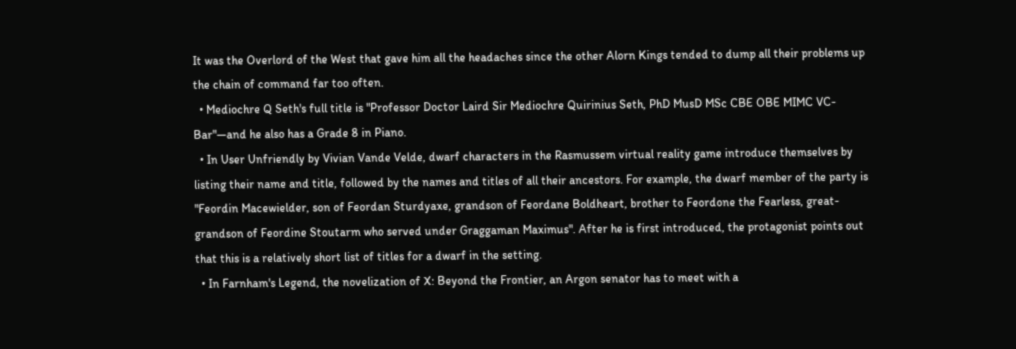It was the Overlord of the West that gave him all the headaches since the other Alorn Kings tended to dump all their problems up the chain of command far too often.
  • Mediochre Q Seth's full title is "Professor Doctor Laird Sir Mediochre Quirinius Seth, PhD MusD MSc CBE OBE MIMC VC-Bar"—and he also has a Grade 8 in Piano.
  • In User Unfriendly by Vivian Vande Velde, dwarf characters in the Rasmussem virtual reality game introduce themselves by listing their name and title, followed by the names and titles of all their ancestors. For example, the dwarf member of the party is "Feordin Macewielder, son of Feordan Sturdyaxe, grandson of Feordane Boldheart, brother to Feordone the Fearless, great-grandson of Feordine Stoutarm who served under Graggaman Maximus". After he is first introduced, the protagonist points out that this is a relatively short list of titles for a dwarf in the setting.
  • In Farnham's Legend, the novelization of X: Beyond the Frontier, an Argon senator has to meet with a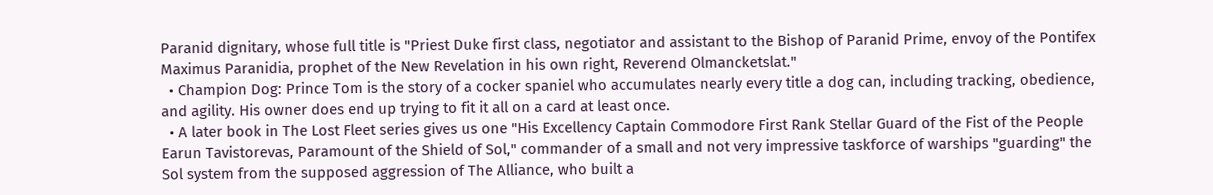Paranid dignitary, whose full title is "Priest Duke first class, negotiator and assistant to the Bishop of Paranid Prime, envoy of the Pontifex Maximus Paranidia, prophet of the New Revelation in his own right, Reverend Olmancketslat."
  • Champion Dog: Prince Tom is the story of a cocker spaniel who accumulates nearly every title a dog can, including tracking, obedience, and agility. His owner does end up trying to fit it all on a card at least once.
  • A later book in The Lost Fleet series gives us one "His Excellency Captain Commodore First Rank Stellar Guard of the Fist of the People Earun Tavistorevas, Paramount of the Shield of Sol," commander of a small and not very impressive taskforce of warships "guarding" the Sol system from the supposed aggression of The Alliance, who built a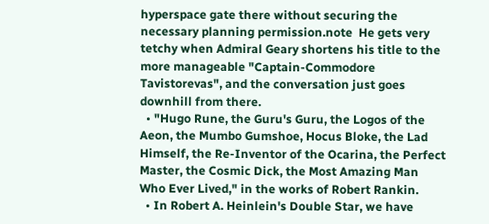hyperspace gate there without securing the necessary planning permission.note  He gets very tetchy when Admiral Geary shortens his title to the more manageable "Captain-Commodore Tavistorevas", and the conversation just goes downhill from there.
  • "Hugo Rune, the Guru's Guru, the Logos of the Aeon, the Mumbo Gumshoe, Hocus Bloke, the Lad Himself, the Re-Inventor of the Ocarina, the Perfect Master, the Cosmic Dick, the Most Amazing Man Who Ever Lived," in the works of Robert Rankin.
  • In Robert A. Heinlein's Double Star, we have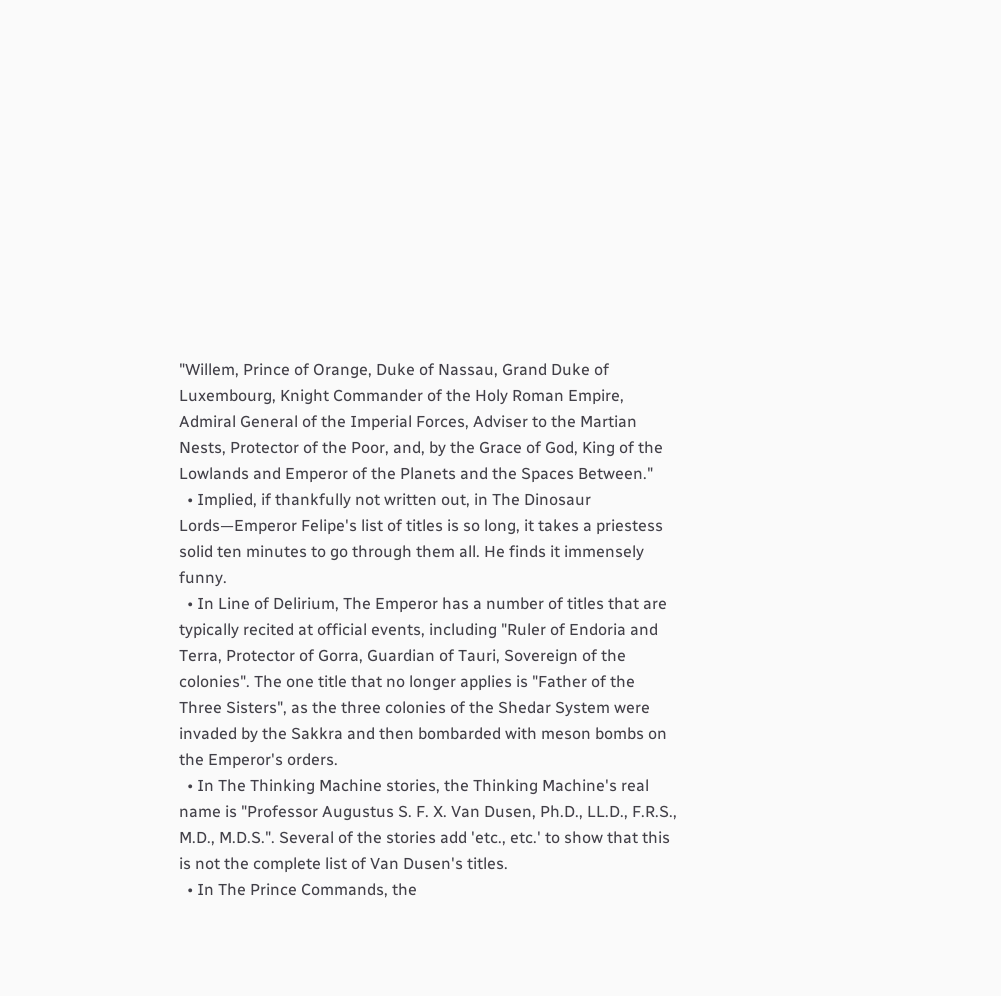"Willem, Prince of Orange, Duke of Nassau, Grand Duke of Luxembourg, Knight Commander of the Holy Roman Empire, Admiral General of the Imperial Forces, Adviser to the Martian Nests, Protector of the Poor, and, by the Grace of God, King of the Lowlands and Emperor of the Planets and the Spaces Between."
  • Implied, if thankfully not written out, in The Dinosaur Lords—Emperor Felipe's list of titles is so long, it takes a priestess solid ten minutes to go through them all. He finds it immensely funny.
  • In Line of Delirium, The Emperor has a number of titles that are typically recited at official events, including "Ruler of Endoria and Terra, Protector of Gorra, Guardian of Tauri, Sovereign of the colonies". The one title that no longer applies is "Father of the Three Sisters", as the three colonies of the Shedar System were invaded by the Sakkra and then bombarded with meson bombs on the Emperor's orders.
  • In The Thinking Machine stories, the Thinking Machine's real name is "Professor Augustus S. F. X. Van Dusen, Ph.D., LL.D., F.R.S., M.D., M.D.S.". Several of the stories add 'etc., etc.' to show that this is not the complete list of Van Dusen's titles.
  • In The Prince Commands, the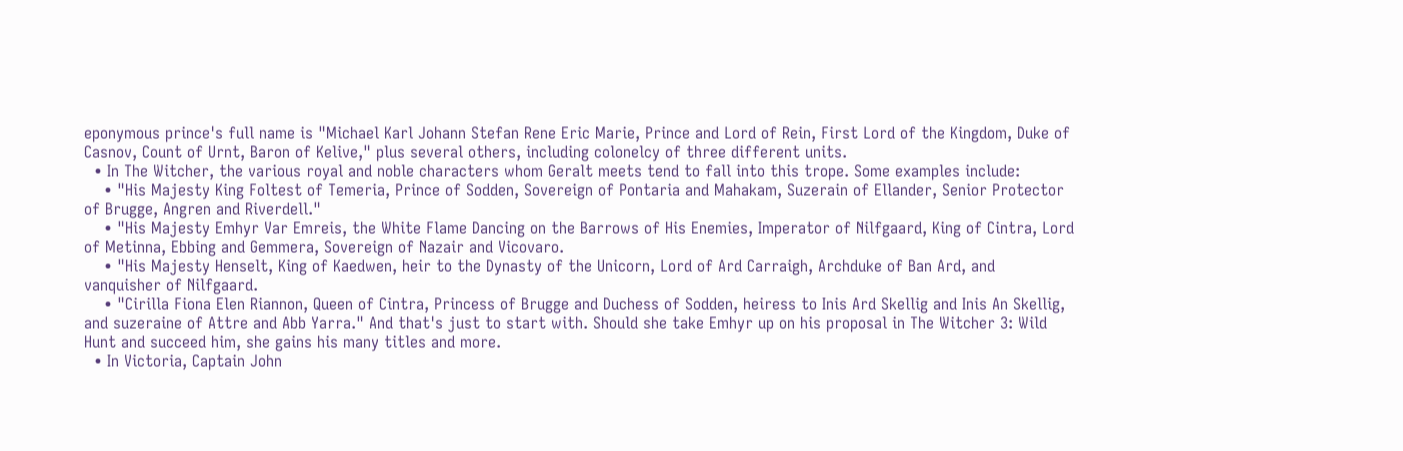eponymous prince's full name is "Michael Karl Johann Stefan Rene Eric Marie, Prince and Lord of Rein, First Lord of the Kingdom, Duke of Casnov, Count of Urnt, Baron of Kelive," plus several others, including colonelcy of three different units.
  • In The Witcher, the various royal and noble characters whom Geralt meets tend to fall into this trope. Some examples include:
    • "His Majesty King Foltest of Temeria, Prince of Sodden, Sovereign of Pontaria and Mahakam, Suzerain of Ellander, Senior Protector of Brugge, Angren and Riverdell."
    • "His Majesty Emhyr Var Emreis, the White Flame Dancing on the Barrows of His Enemies, Imperator of Nilfgaard, King of Cintra, Lord of Metinna, Ebbing and Gemmera, Sovereign of Nazair and Vicovaro.
    • "His Majesty Henselt, King of Kaedwen, heir to the Dynasty of the Unicorn, Lord of Ard Carraigh, Archduke of Ban Ard, and vanquisher of Nilfgaard.
    • "Cirilla Fiona Elen Riannon, Queen of Cintra, Princess of Brugge and Duchess of Sodden, heiress to Inis Ard Skellig and Inis An Skellig, and suzeraine of Attre and Abb Yarra." And that's just to start with. Should she take Emhyr up on his proposal in The Witcher 3: Wild Hunt and succeed him, she gains his many titles and more.
  • In Victoria, Captain John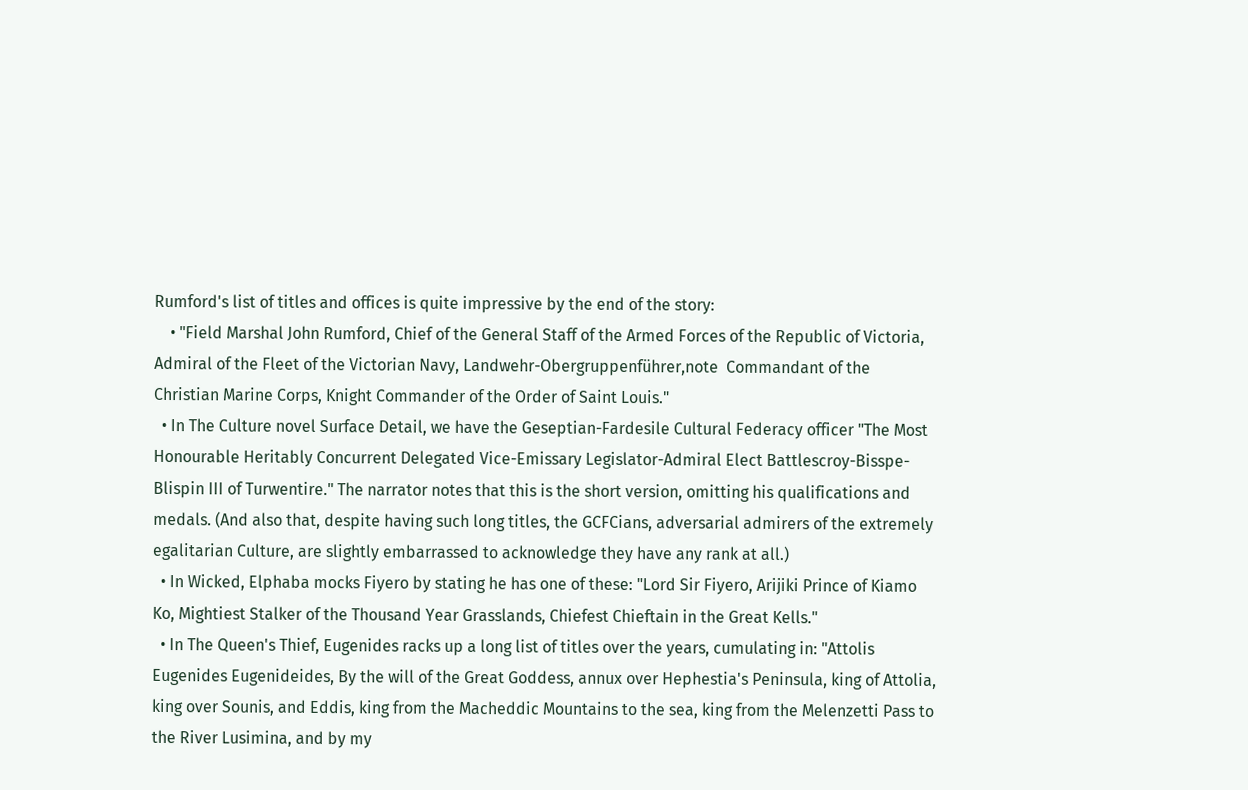Rumford's list of titles and offices is quite impressive by the end of the story:
    • "Field Marshal John Rumford, Chief of the General Staff of the Armed Forces of the Republic of Victoria, Admiral of the Fleet of the Victorian Navy, Landwehr-Obergruppenführer,note  Commandant of the Christian Marine Corps, Knight Commander of the Order of Saint Louis."
  • In The Culture novel Surface Detail, we have the Geseptian-Fardesile Cultural Federacy officer "The Most Honourable Heritably Concurrent Delegated Vice-Emissary Legislator-Admiral Elect Battlescroy-Bisspe-Blispin III of Turwentire." The narrator notes that this is the short version, omitting his qualifications and medals. (And also that, despite having such long titles, the GCFCians, adversarial admirers of the extremely egalitarian Culture, are slightly embarrassed to acknowledge they have any rank at all.)
  • In Wicked, Elphaba mocks Fiyero by stating he has one of these: "Lord Sir Fiyero, Arijiki Prince of Kiamo Ko, Mightiest Stalker of the Thousand Year Grasslands, Chiefest Chieftain in the Great Kells."
  • In The Queen's Thief, Eugenides racks up a long list of titles over the years, cumulating in: "Attolis Eugenides Eugenideides, By the will of the Great Goddess, annux over Hephestia's Peninsula, king of Attolia, king over Sounis, and Eddis, king from the Macheddic Mountains to the sea, king from the Melenzetti Pass to the River Lusimina, and by my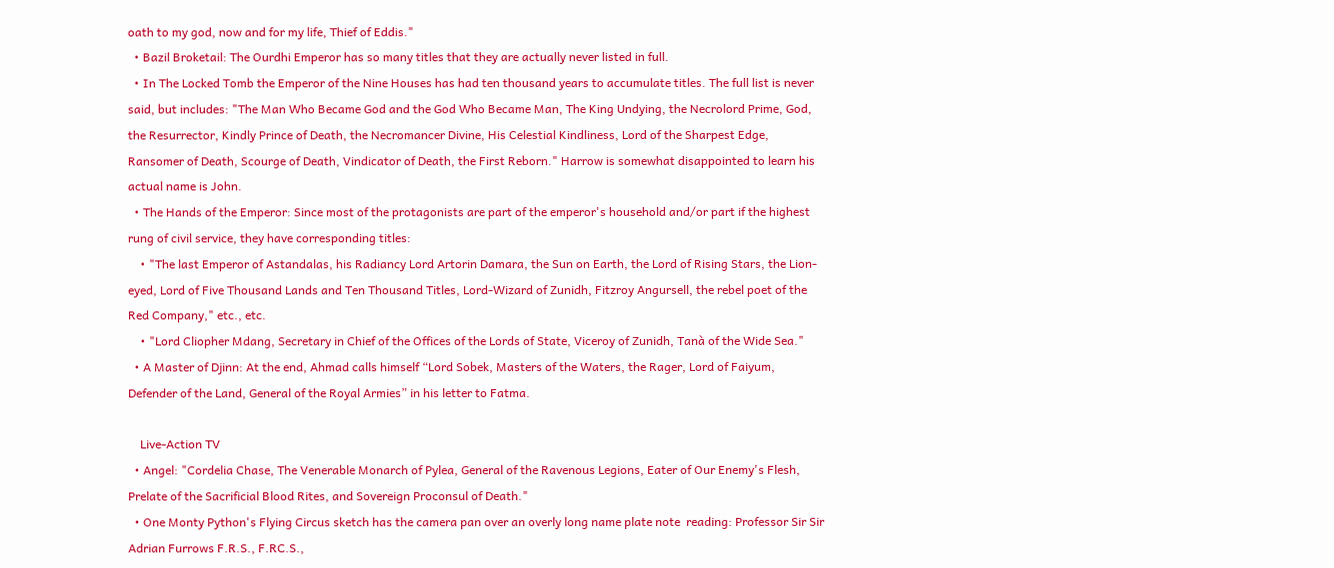oath to my god, now and for my life, Thief of Eddis."
  • Bazil Broketail: The Ourdhi Emperor has so many titles that they are actually never listed in full.
  • In The Locked Tomb the Emperor of the Nine Houses has had ten thousand years to accumulate titles. The full list is never said, but includes: "The Man Who Became God and the God Who Became Man, The King Undying, the Necrolord Prime, God, the Resurrector, Kindly Prince of Death, the Necromancer Divine, His Celestial Kindliness, Lord of the Sharpest Edge, Ransomer of Death, Scourge of Death, Vindicator of Death, the First Reborn." Harrow is somewhat disappointed to learn his actual name is John.
  • The Hands of the Emperor: Since most of the protagonists are part of the emperor's household and/or part if the highest rung of civil service, they have corresponding titles:
    • "The last Emperor of Astandalas, his Radiancy Lord Artorin Damara, the Sun on Earth, the Lord of Rising Stars, the Lion-eyed, Lord of Five Thousand Lands and Ten Thousand Titles, Lord-Wizard of Zunidh, Fitzroy Angursell, the rebel poet of the Red Company," etc., etc.
    • "Lord Cliopher Mdang, Secretary in Chief of the Offices of the Lords of State, Viceroy of Zunidh, Tanà of the Wide Sea."
  • A Master of Djinn: At the end, Ahmad calls himself “Lord Sobek, Masters of the Waters, the Rager, Lord of Faiyum, Defender of the Land, General of the Royal Armies” in his letter to Fatma.

    Live-Action TV
  • Angel: "Cordelia Chase, The Venerable Monarch of Pylea, General of the Ravenous Legions, Eater of Our Enemy's Flesh, Prelate of the Sacrificial Blood Rites, and Sovereign Proconsul of Death."
  • One Monty Python's Flying Circus sketch has the camera pan over an overly long name plate note  reading: Professor Sir Sir Adrian Furrows F.R.S., F.RC.S.,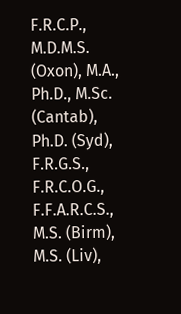F.R.C.P., M.D.M.S. (Oxon), M.A., Ph.D., M.Sc. (Cantab), Ph.D. (Syd), F.R.G.S., F.R.C.O.G., F.F.A.R.C.S., M.S. (Birm), M.S. (Liv),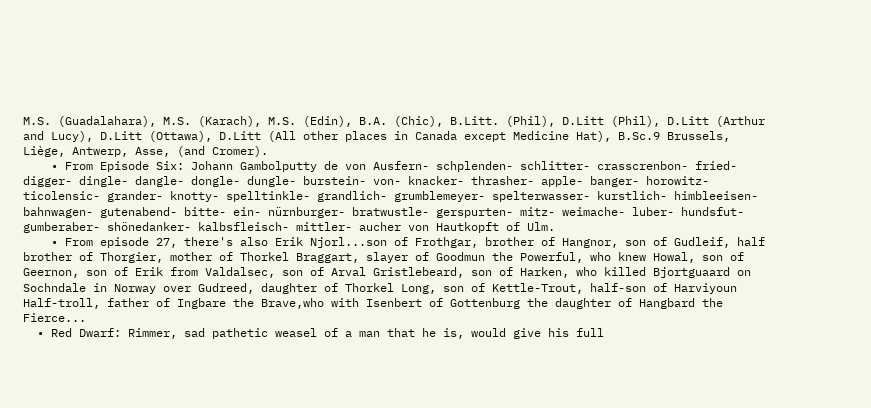M.S. (Guadalahara), M.S. (Karach), M.S. (Edin), B.A. (Chic), B.Litt. (Phil), D.Litt (Phil), D.Litt (Arthur and Lucy), D.Litt (Ottawa), D.Litt (All other places in Canada except Medicine Hat), B.Sc.9 Brussels, Liège, Antwerp, Asse, (and Cromer).
    • From Episode Six: Johann Gambolputty de von Ausfern- schplenden- schlitter- crasscrenbon- fried- digger- dingle- dangle- dongle- dungle- burstein- von- knacker- thrasher- apple- banger- horowitz- ticolensic- grander- knotty- spelltinkle- grandlich- grumblemeyer- spelterwasser- kurstlich- himbleeisen- bahnwagen- gutenabend- bitte- ein- nürnburger- bratwustle- gerspurten- mitz- weimache- luber- hundsfut- gumberaber- shönedanker- kalbsfleisch- mittler- aucher von Hautkopft of Ulm.
    • From episode 27, there's also Erik Njorl...son of Frothgar, brother of Hangnor, son of Gudleif, half brother of Thorgier, mother of Thorkel Braggart, slayer of Goodmun the Powerful, who knew Howal, son of Geernon, son of Erik from Valdalsec, son of Arval Gristlebeard, son of Harken, who killed Bjortguaard on Sochndale in Norway over Gudreed, daughter of Thorkel Long, son of Kettle-Trout, half-son of Harviyoun Half-troll, father of Ingbare the Brave,who with Isenbert of Gottenburg the daughter of Hangbard the Fierce...
  • Red Dwarf: Rimmer, sad pathetic weasel of a man that he is, would give his full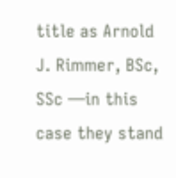title as Arnold J. Rimmer, BSc, SSc —in this case they stand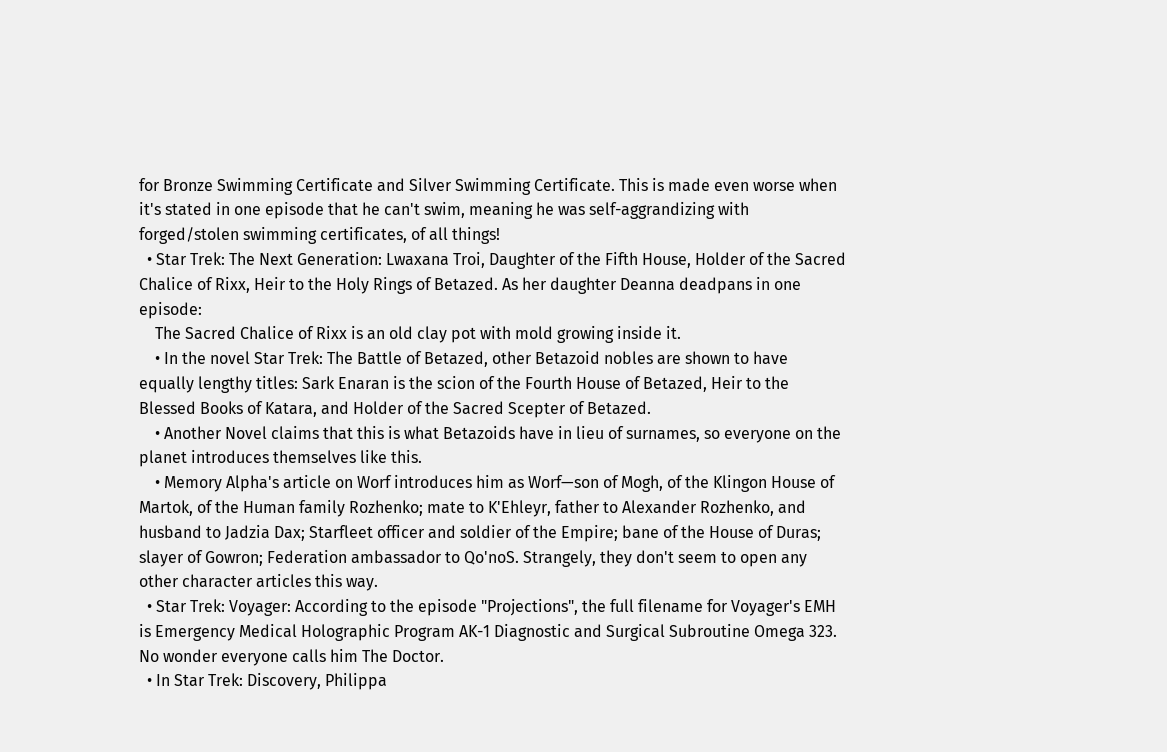for Bronze Swimming Certificate and Silver Swimming Certificate. This is made even worse when it's stated in one episode that he can't swim, meaning he was self-aggrandizing with forged/stolen swimming certificates, of all things!
  • Star Trek: The Next Generation: Lwaxana Troi, Daughter of the Fifth House, Holder of the Sacred Chalice of Rixx, Heir to the Holy Rings of Betazed. As her daughter Deanna deadpans in one episode:
    The Sacred Chalice of Rixx is an old clay pot with mold growing inside it.
    • In the novel Star Trek: The Battle of Betazed, other Betazoid nobles are shown to have equally lengthy titles: Sark Enaran is the scion of the Fourth House of Betazed, Heir to the Blessed Books of Katara, and Holder of the Sacred Scepter of Betazed.
    • Another Novel claims that this is what Betazoids have in lieu of surnames, so everyone on the planet introduces themselves like this.
    • Memory Alpha's article on Worf introduces him as Worf—son of Mogh, of the Klingon House of Martok, of the Human family Rozhenko; mate to K'Ehleyr, father to Alexander Rozhenko, and husband to Jadzia Dax; Starfleet officer and soldier of the Empire; bane of the House of Duras; slayer of Gowron; Federation ambassador to Qo'noS. Strangely, they don't seem to open any other character articles this way.
  • Star Trek: Voyager: According to the episode "Projections", the full filename for Voyager's EMH is Emergency Medical Holographic Program AK-1 Diagnostic and Surgical Subroutine Omega 323. No wonder everyone calls him The Doctor.
  • In Star Trek: Discovery, Philippa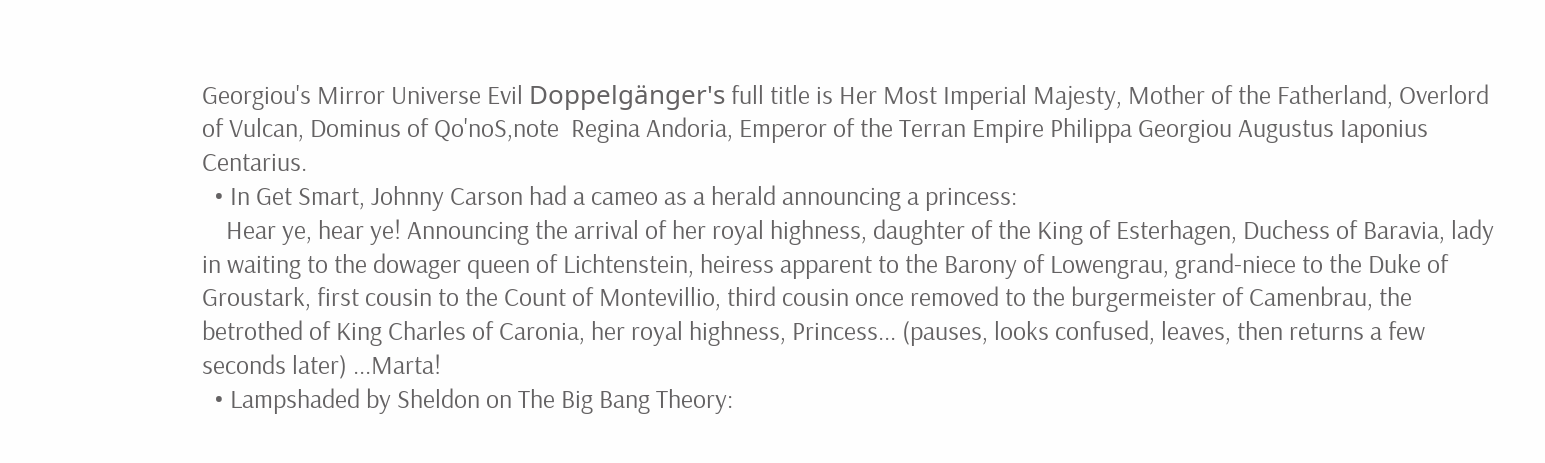Georgiou's Mirror Universe Evil Doppelgänger's full title is Her Most Imperial Majesty, Mother of the Fatherland, Overlord of Vulcan, Dominus of Qo'noS,note  Regina Andoria, Emperor of the Terran Empire Philippa Georgiou Augustus Iaponius Centarius.
  • In Get Smart, Johnny Carson had a cameo as a herald announcing a princess:
    Hear ye, hear ye! Announcing the arrival of her royal highness, daughter of the King of Esterhagen, Duchess of Baravia, lady in waiting to the dowager queen of Lichtenstein, heiress apparent to the Barony of Lowengrau, grand-niece to the Duke of Groustark, first cousin to the Count of Montevillio, third cousin once removed to the burgermeister of Camenbrau, the betrothed of King Charles of Caronia, her royal highness, Princess... (pauses, looks confused, leaves, then returns a few seconds later) ...Marta!
  • Lampshaded by Sheldon on The Big Bang Theory: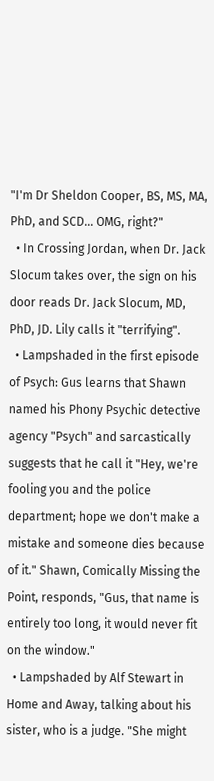"I'm Dr Sheldon Cooper, BS, MS, MA, PhD, and SCD... OMG, right?"
  • In Crossing Jordan, when Dr. Jack Slocum takes over, the sign on his door reads Dr. Jack Slocum, MD, PhD, JD. Lily calls it "terrifying".
  • Lampshaded in the first episode of Psych: Gus learns that Shawn named his Phony Psychic detective agency "Psych" and sarcastically suggests that he call it "Hey, we're fooling you and the police department; hope we don't make a mistake and someone dies because of it." Shawn, Comically Missing the Point, responds, "Gus, that name is entirely too long, it would never fit on the window."
  • Lampshaded by Alf Stewart in Home and Away, talking about his sister, who is a judge. "She might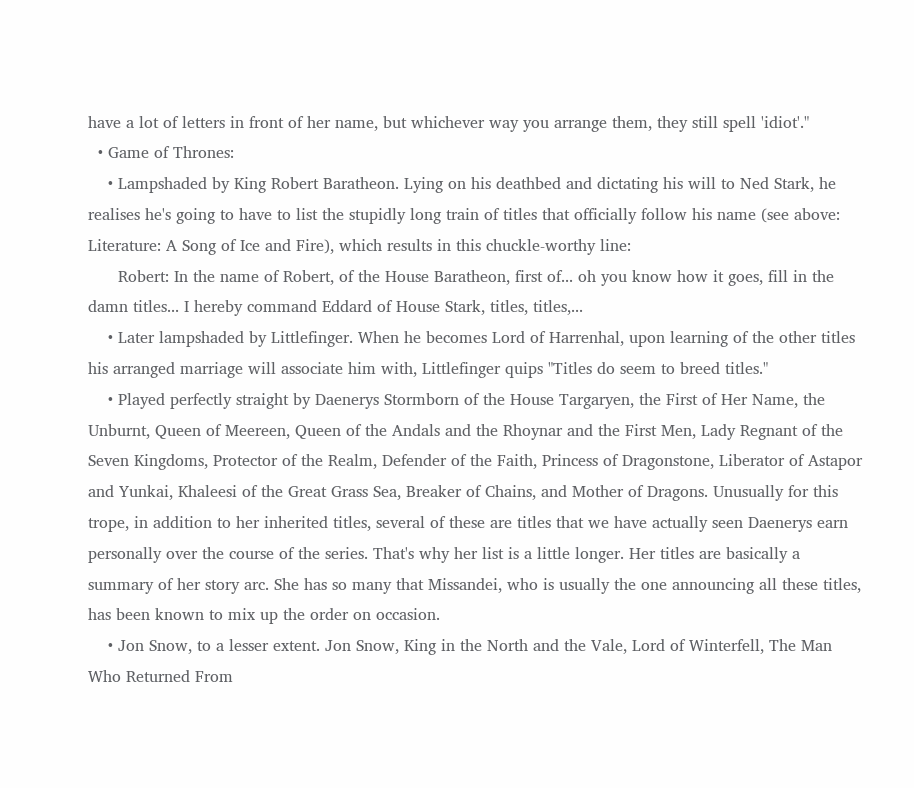have a lot of letters in front of her name, but whichever way you arrange them, they still spell 'idiot'."
  • Game of Thrones:
    • Lampshaded by King Robert Baratheon. Lying on his deathbed and dictating his will to Ned Stark, he realises he's going to have to list the stupidly long train of titles that officially follow his name (see above: Literature: A Song of Ice and Fire), which results in this chuckle-worthy line:
      Robert: In the name of Robert, of the House Baratheon, first of... oh you know how it goes, fill in the damn titles... I hereby command Eddard of House Stark, titles, titles,...
    • Later lampshaded by Littlefinger. When he becomes Lord of Harrenhal, upon learning of the other titles his arranged marriage will associate him with, Littlefinger quips "Titles do seem to breed titles."
    • Played perfectly straight by Daenerys Stormborn of the House Targaryen, the First of Her Name, the Unburnt, Queen of Meereen, Queen of the Andals and the Rhoynar and the First Men, Lady Regnant of the Seven Kingdoms, Protector of the Realm, Defender of the Faith, Princess of Dragonstone, Liberator of Astapor and Yunkai, Khaleesi of the Great Grass Sea, Breaker of Chains, and Mother of Dragons. Unusually for this trope, in addition to her inherited titles, several of these are titles that we have actually seen Daenerys earn personally over the course of the series. That's why her list is a little longer. Her titles are basically a summary of her story arc. She has so many that Missandei, who is usually the one announcing all these titles, has been known to mix up the order on occasion.
    • Jon Snow, to a lesser extent. Jon Snow, King in the North and the Vale, Lord of Winterfell, The Man Who Returned From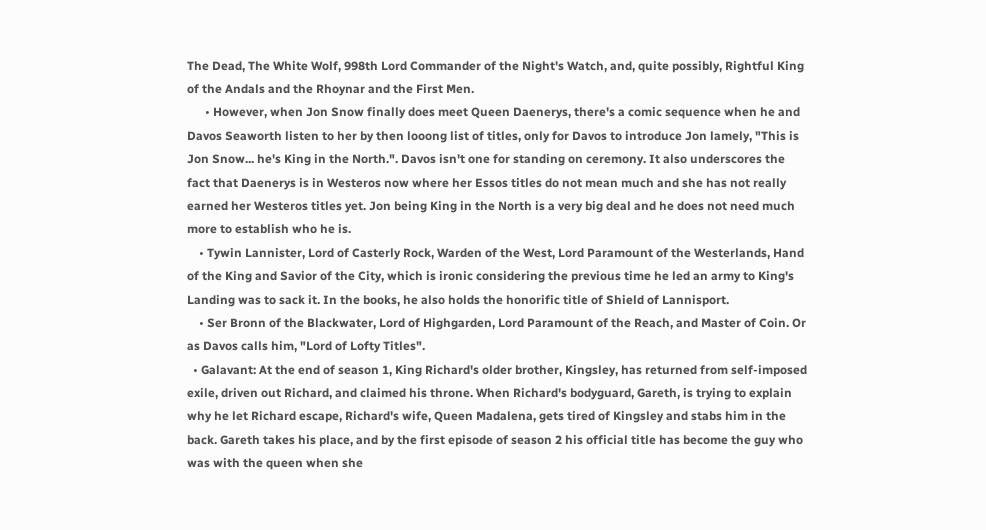The Dead, The White Wolf, 998th Lord Commander of the Night's Watch, and, quite possibly, Rightful King of the Andals and the Rhoynar and the First Men.
      • However, when Jon Snow finally does meet Queen Daenerys, there's a comic sequence when he and Davos Seaworth listen to her by then looong list of titles, only for Davos to introduce Jon lamely, "This is Jon Snow... he's King in the North.". Davos isn't one for standing on ceremony. It also underscores the fact that Daenerys is in Westeros now where her Essos titles do not mean much and she has not really earned her Westeros titles yet. Jon being King in the North is a very big deal and he does not need much more to establish who he is.
    • Tywin Lannister, Lord of Casterly Rock, Warden of the West, Lord Paramount of the Westerlands, Hand of the King and Savior of the City, which is ironic considering the previous time he led an army to King's Landing was to sack it. In the books, he also holds the honorific title of Shield of Lannisport.
    • Ser Bronn of the Blackwater, Lord of Highgarden, Lord Paramount of the Reach, and Master of Coin. Or as Davos calls him, "Lord of Lofty Titles".
  • Galavant: At the end of season 1, King Richard's older brother, Kingsley, has returned from self-imposed exile, driven out Richard, and claimed his throne. When Richard's bodyguard, Gareth, is trying to explain why he let Richard escape, Richard's wife, Queen Madalena, gets tired of Kingsley and stabs him in the back. Gareth takes his place, and by the first episode of season 2 his official title has become the guy who was with the queen when she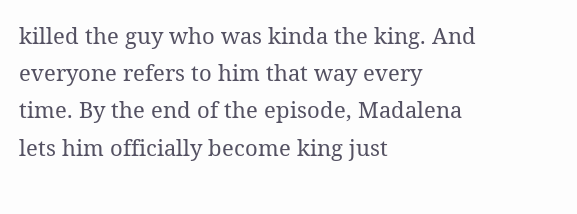killed the guy who was kinda the king. And everyone refers to him that way every time. By the end of the episode, Madalena lets him officially become king just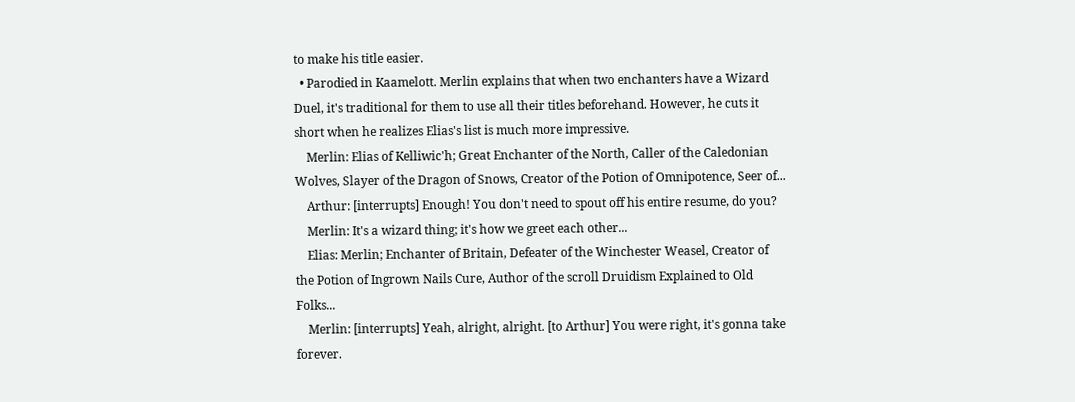to make his title easier.
  • Parodied in Kaamelott. Merlin explains that when two enchanters have a Wizard Duel, it's traditional for them to use all their titles beforehand. However, he cuts it short when he realizes Elias's list is much more impressive.
    Merlin: Elias of Kelliwic'h; Great Enchanter of the North, Caller of the Caledonian Wolves, Slayer of the Dragon of Snows, Creator of the Potion of Omnipotence, Seer of...
    Arthur: [interrupts] Enough! You don't need to spout off his entire resume, do you?
    Merlin: It's a wizard thing; it's how we greet each other...
    Elias: Merlin; Enchanter of Britain, Defeater of the Winchester Weasel, Creator of the Potion of Ingrown Nails Cure, Author of the scroll Druidism Explained to Old Folks...
    Merlin: [interrupts] Yeah, alright, alright. [to Arthur] You were right, it's gonna take forever.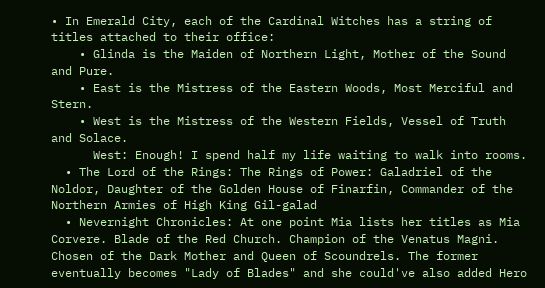• In Emerald City, each of the Cardinal Witches has a string of titles attached to their office:
    • Glinda is the Maiden of Northern Light, Mother of the Sound and Pure.
    • East is the Mistress of the Eastern Woods, Most Merciful and Stern.
    • West is the Mistress of the Western Fields, Vessel of Truth and Solace.
      West: Enough! I spend half my life waiting to walk into rooms.
  • The Lord of the Rings: The Rings of Power: Galadriel of the Noldor, Daughter of the Golden House of Finarfin, Commander of the Northern Armies of High King Gil-galad
  • Nevernight Chronicles: At one point Mia lists her titles as Mia Corvere. Blade of the Red Church. Champion of the Venatus Magni. Chosen of the Dark Mother and Queen of Scoundrels. The former eventually becomes "Lady of Blades" and she could've also added Hero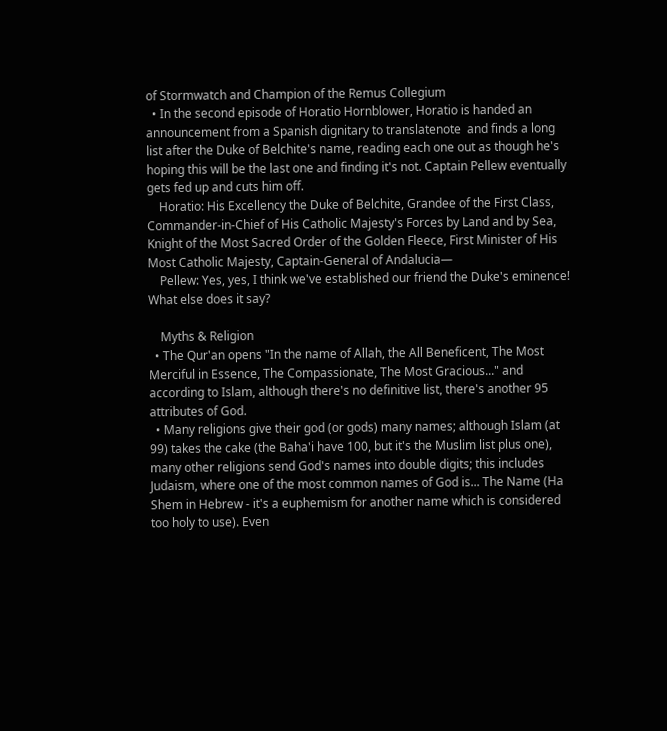of Stormwatch and Champion of the Remus Collegium
  • In the second episode of Horatio Hornblower, Horatio is handed an announcement from a Spanish dignitary to translatenote  and finds a long list after the Duke of Belchite's name, reading each one out as though he's hoping this will be the last one and finding it's not. Captain Pellew eventually gets fed up and cuts him off.
    Horatio: His Excellency the Duke of Belchite, Grandee of the First Class, Commander-in-Chief of His Catholic Majesty's Forces by Land and by Sea, Knight of the Most Sacred Order of the Golden Fleece, First Minister of His Most Catholic Majesty, Captain-General of Andalucia—
    Pellew: Yes, yes, I think we've established our friend the Duke's eminence! What else does it say?

    Myths & Religion
  • The Qur'an opens "In the name of Allah, the All Beneficent, The Most Merciful in Essence, The Compassionate, The Most Gracious..." and according to Islam, although there's no definitive list, there's another 95 attributes of God.
  • Many religions give their god (or gods) many names; although Islam (at 99) takes the cake (the Baha'i have 100, but it's the Muslim list plus one), many other religions send God's names into double digits; this includes Judaism, where one of the most common names of God is... The Name (Ha Shem in Hebrew - it's a euphemism for another name which is considered too holy to use). Even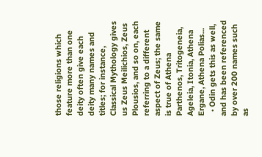those religions which feature more than one deity often give each deity many names and titles; for instance, Classical Mythology gives us Zeus Meilichios, Zeus Plousios, and so on, each referring to a different aspect of Zeus; the same is true of Athena Parthenos, Tritogeneia, Ageleia, Itonia, Athena Ergane, Athena Polias...
  • Odin gets this as well, and has been referenced by over 200 names such as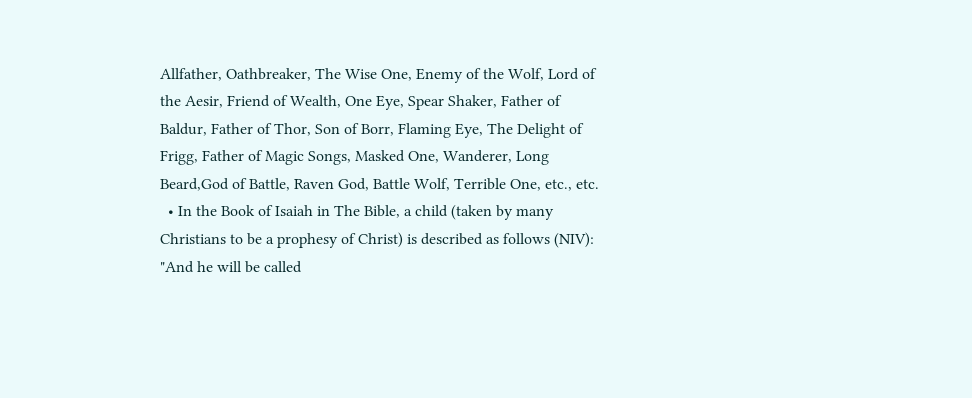Allfather, Oathbreaker, The Wise One, Enemy of the Wolf, Lord of the Aesir, Friend of Wealth, One Eye, Spear Shaker, Father of Baldur, Father of Thor, Son of Borr, Flaming Eye, The Delight of Frigg, Father of Magic Songs, Masked One, Wanderer, Long Beard,God of Battle, Raven God, Battle Wolf, Terrible One, etc., etc.
  • In the Book of Isaiah in The Bible, a child (taken by many Christians to be a prophesy of Christ) is described as follows (NIV): "And he will be called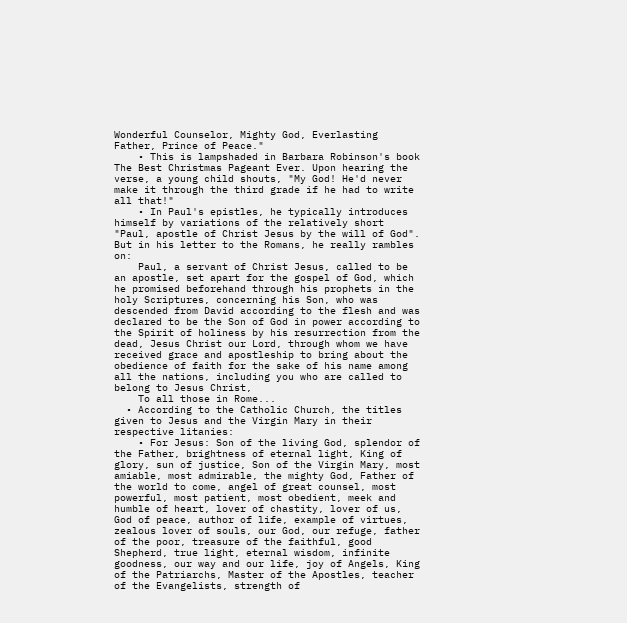Wonderful Counselor, Mighty God, Everlasting Father, Prince of Peace."
    • This is lampshaded in Barbara Robinson's book The Best Christmas Pageant Ever. Upon hearing the verse, a young child shouts, "My God! He'd never make it through the third grade if he had to write all that!"
    • In Paul's epistles, he typically introduces himself by variations of the relatively short "Paul, apostle of Christ Jesus by the will of God". But in his letter to the Romans, he really rambles on:
    Paul, a servant of Christ Jesus, called to be an apostle, set apart for the gospel of God, which he promised beforehand through his prophets in the holy Scriptures, concerning his Son, who was descended from David according to the flesh and was declared to be the Son of God in power according to the Spirit of holiness by his resurrection from the dead, Jesus Christ our Lord, through whom we have received grace and apostleship to bring about the obedience of faith for the sake of his name among all the nations, including you who are called to belong to Jesus Christ,
    To all those in Rome...
  • According to the Catholic Church, the titles given to Jesus and the Virgin Mary in their respective litanies:
    • For Jesus: Son of the living God, splendor of the Father, brightness of eternal light, King of glory, sun of justice, Son of the Virgin Mary, most amiable, most admirable, the mighty God, Father of the world to come, angel of great counsel, most powerful, most patient, most obedient, meek and humble of heart, lover of chastity, lover of us, God of peace, author of life, example of virtues, zealous lover of souls, our God, our refuge, father of the poor, treasure of the faithful, good Shepherd, true light, eternal wisdom, infinite goodness, our way and our life, joy of Angels, King of the Patriarchs, Master of the Apostles, teacher of the Evangelists, strength of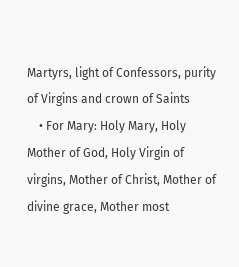Martyrs, light of Confessors, purity of Virgins and crown of Saints
    • For Mary: Holy Mary, Holy Mother of God, Holy Virgin of virgins, Mother of Christ, Mother of divine grace, Mother most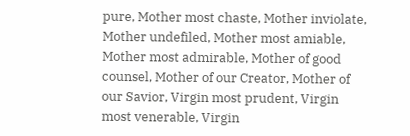pure, Mother most chaste, Mother inviolate, Mother undefiled, Mother most amiable, Mother most admirable, Mother of good counsel, Mother of our Creator, Mother of our Savior, Virgin most prudent, Virgin most venerable, Virgin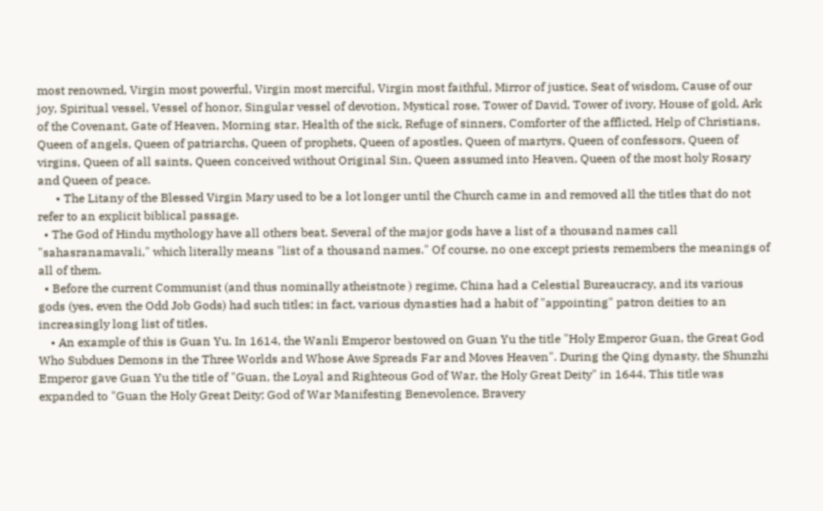most renowned, Virgin most powerful, Virgin most merciful, Virgin most faithful, Mirror of justice, Seat of wisdom, Cause of our joy, Spiritual vessel, Vessel of honor, Singular vessel of devotion, Mystical rose, Tower of David, Tower of ivory, House of gold, Ark of the Covenant, Gate of Heaven, Morning star, Health of the sick, Refuge of sinners, Comforter of the afflicted, Help of Christians, Queen of angels, Queen of patriarchs, Queen of prophets, Queen of apostles, Queen of martyrs, Queen of confessors, Queen of virgins, Queen of all saints, Queen conceived without Original Sin, Queen assumed into Heaven, Queen of the most holy Rosary and Queen of peace.
      • The Litany of the Blessed Virgin Mary used to be a lot longer until the Church came in and removed all the titles that do not refer to an explicit biblical passage.
  • The God of Hindu mythology have all others beat. Several of the major gods have a list of a thousand names call "sahasranamavali," which literally means "list of a thousand names." Of course, no one except priests remembers the meanings of all of them.
  • Before the current Communist (and thus nominally atheistnote ) regime, China had a Celestial Bureaucracy, and its various gods (yes, even the Odd Job Gods) had such titles; in fact, various dynasties had a habit of "appointing" patron deities to an increasingly long list of titles.
    • An example of this is Guan Yu. In 1614, the Wanli Emperor bestowed on Guan Yu the title "Holy Emperor Guan, the Great God Who Subdues Demons in the Three Worlds and Whose Awe Spreads Far and Moves Heaven". During the Qing dynasty, the Shunzhi Emperor gave Guan Yu the title of "Guan, the Loyal and Righteous God of War, the Holy Great Deity" in 1644. This title was expanded to "Guan the Holy Great Deity; God of War Manifesting Benevolence, Bravery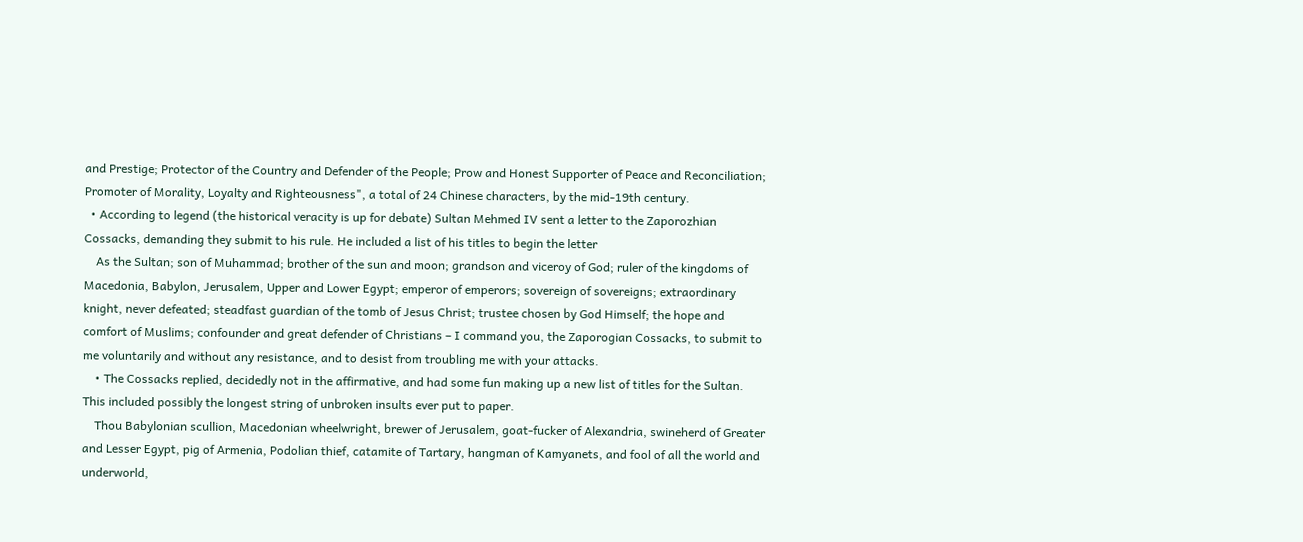and Prestige; Protector of the Country and Defender of the People; Prow and Honest Supporter of Peace and Reconciliation; Promoter of Morality, Loyalty and Righteousness", a total of 24 Chinese characters, by the mid-19th century.
  • According to legend (the historical veracity is up for debate) Sultan Mehmed IV sent a letter to the Zaporozhian Cossacks, demanding they submit to his rule. He included a list of his titles to begin the letter
    As the Sultan; son of Muhammad; brother of the sun and moon; grandson and viceroy of God; ruler of the kingdoms of Macedonia, Babylon, Jerusalem, Upper and Lower Egypt; emperor of emperors; sovereign of sovereigns; extraordinary knight, never defeated; steadfast guardian of the tomb of Jesus Christ; trustee chosen by God Himself; the hope and comfort of Muslims; confounder and great defender of Christians – I command you, the Zaporogian Cossacks, to submit to me voluntarily and without any resistance, and to desist from troubling me with your attacks.
    • The Cossacks replied, decidedly not in the affirmative, and had some fun making up a new list of titles for the Sultan. This included possibly the longest string of unbroken insults ever put to paper.
    Thou Babylonian scullion, Macedonian wheelwright, brewer of Jerusalem, goat-fucker of Alexandria, swineherd of Greater and Lesser Egypt, pig of Armenia, Podolian thief, catamite of Tartary, hangman of Kamyanets, and fool of all the world and underworld,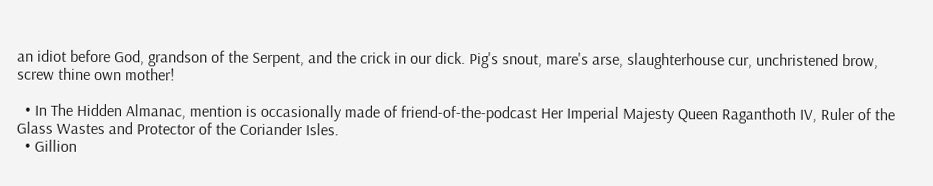an idiot before God, grandson of the Serpent, and the crick in our dick. Pig's snout, mare's arse, slaughterhouse cur, unchristened brow, screw thine own mother!

  • In The Hidden Almanac, mention is occasionally made of friend-of-the-podcast Her Imperial Majesty Queen Raganthoth IV, Ruler of the Glass Wastes and Protector of the Coriander Isles.
  • Gillion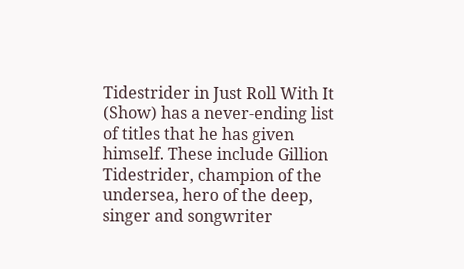Tidestrider in Just Roll With It (Show) has a never-ending list of titles that he has given himself. These include Gillion Tidestrider, champion of the undersea, hero of the deep, singer and songwriter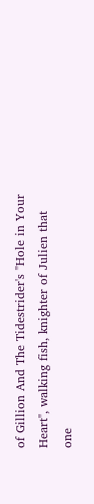of Gillion And The Tidestrider's "Hole in Your Heart", walking fish, knighter of Julien that one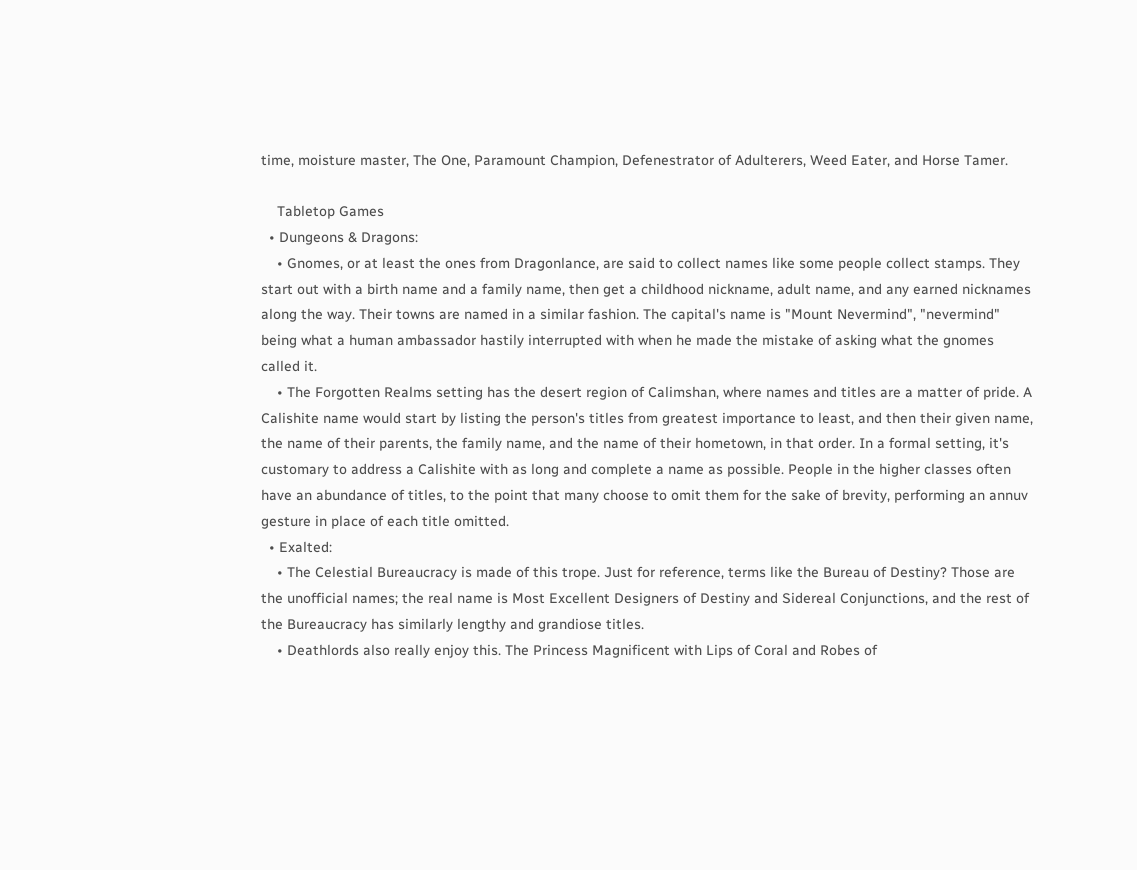time, moisture master, The One, Paramount Champion, Defenestrator of Adulterers, Weed Eater, and Horse Tamer.

    Tabletop Games
  • Dungeons & Dragons:
    • Gnomes, or at least the ones from Dragonlance, are said to collect names like some people collect stamps. They start out with a birth name and a family name, then get a childhood nickname, adult name, and any earned nicknames along the way. Their towns are named in a similar fashion. The capital's name is "Mount Nevermind", "nevermind" being what a human ambassador hastily interrupted with when he made the mistake of asking what the gnomes called it.
    • The Forgotten Realms setting has the desert region of Calimshan, where names and titles are a matter of pride. A Calishite name would start by listing the person's titles from greatest importance to least, and then their given name, the name of their parents, the family name, and the name of their hometown, in that order. In a formal setting, it's customary to address a Calishite with as long and complete a name as possible. People in the higher classes often have an abundance of titles, to the point that many choose to omit them for the sake of brevity, performing an annuv gesture in place of each title omitted.
  • Exalted:
    • The Celestial Bureaucracy is made of this trope. Just for reference, terms like the Bureau of Destiny? Those are the unofficial names; the real name is Most Excellent Designers of Destiny and Sidereal Conjunctions, and the rest of the Bureaucracy has similarly lengthy and grandiose titles.
    • Deathlords also really enjoy this. The Princess Magnificent with Lips of Coral and Robes of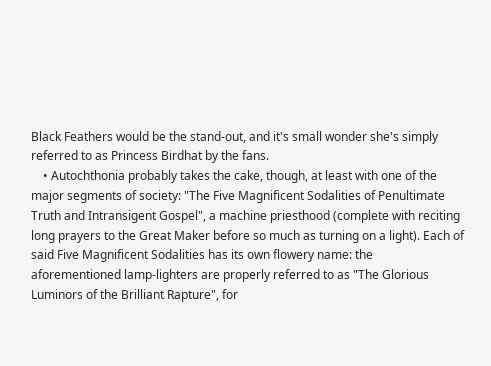Black Feathers would be the stand-out, and it's small wonder she's simply referred to as Princess Birdhat by the fans.
    • Autochthonia probably takes the cake, though, at least with one of the major segments of society: "The Five Magnificent Sodalities of Penultimate Truth and Intransigent Gospel", a machine priesthood (complete with reciting long prayers to the Great Maker before so much as turning on a light). Each of said Five Magnificent Sodalities has its own flowery name: the aforementioned lamp-lighters are properly referred to as "The Glorious Luminors of the Brilliant Rapture", for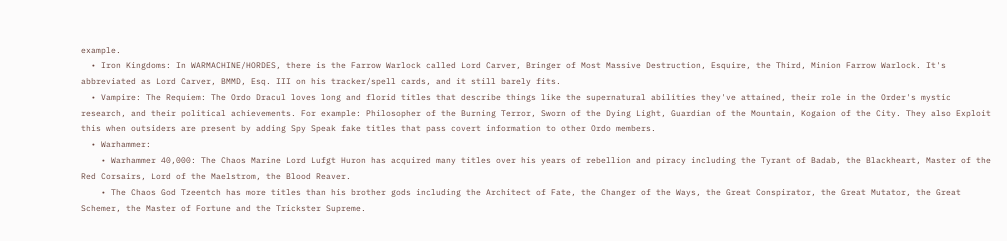example.
  • Iron Kingdoms: In WARMACHINE/HORDES, there is the Farrow Warlock called Lord Carver, Bringer of Most Massive Destruction, Esquire, the Third, Minion Farrow Warlock. It's abbreviated as Lord Carver, BMMD, Esq. III on his tracker/spell cards, and it still barely fits.
  • Vampire: The Requiem: The Ordo Dracul loves long and florid titles that describe things like the supernatural abilities they've attained, their role in the Order's mystic research, and their political achievements. For example: Philosopher of the Burning Terror, Sworn of the Dying Light, Guardian of the Mountain, Kogaion of the City. They also Exploit this when outsiders are present by adding Spy Speak fake titles that pass covert information to other Ordo members.
  • Warhammer:
    • Warhammer 40,000: The Chaos Marine Lord Lufgt Huron has acquired many titles over his years of rebellion and piracy including the Tyrant of Badab, the Blackheart, Master of the Red Corsairs, Lord of the Maelstrom, the Blood Reaver.
    • The Chaos God Tzeentch has more titles than his brother gods including the Architect of Fate, the Changer of the Ways, the Great Conspirator, the Great Mutator, the Great Schemer, the Master of Fortune and the Trickster Supreme.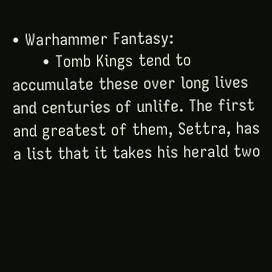• Warhammer Fantasy:
      • Tomb Kings tend to accumulate these over long lives and centuries of unlife. The first and greatest of them, Settra, has a list that it takes his herald two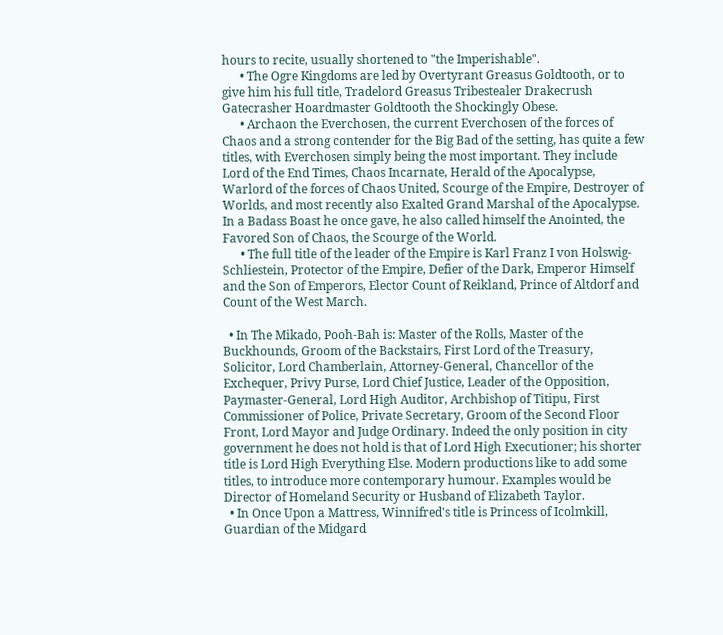hours to recite, usually shortened to "the Imperishable".
      • The Ogre Kingdoms are led by Overtyrant Greasus Goldtooth, or to give him his full title, Tradelord Greasus Tribestealer Drakecrush Gatecrasher Hoardmaster Goldtooth the Shockingly Obese.
      • Archaon the Everchosen, the current Everchosen of the forces of Chaos and a strong contender for the Big Bad of the setting, has quite a few titles, with Everchosen simply being the most important. They include Lord of the End Times, Chaos Incarnate, Herald of the Apocalypse, Warlord of the forces of Chaos United, Scourge of the Empire, Destroyer of Worlds, and most recently also Exalted Grand Marshal of the Apocalypse. In a Badass Boast he once gave, he also called himself the Anointed, the Favored Son of Chaos, the Scourge of the World.
      • The full title of the leader of the Empire is Karl Franz I von Holswig-Schliestein, Protector of the Empire, Defier of the Dark, Emperor Himself and the Son of Emperors, Elector Count of Reikland, Prince of Altdorf and Count of the West March.

  • In The Mikado, Pooh-Bah is: Master of the Rolls, Master of the Buckhounds, Groom of the Backstairs, First Lord of the Treasury, Solicitor, Lord Chamberlain, Attorney-General, Chancellor of the Exchequer, Privy Purse, Lord Chief Justice, Leader of the Opposition, Paymaster-General, Lord High Auditor, Archbishop of Titipu, First Commissioner of Police, Private Secretary, Groom of the Second Floor Front, Lord Mayor and Judge Ordinary. Indeed the only position in city government he does not hold is that of Lord High Executioner; his shorter title is Lord High Everything Else. Modern productions like to add some titles, to introduce more contemporary humour. Examples would be Director of Homeland Security or Husband of Elizabeth Taylor.
  • In Once Upon a Mattress, Winnifred's title is Princess of Icolmkill, Guardian of the Midgard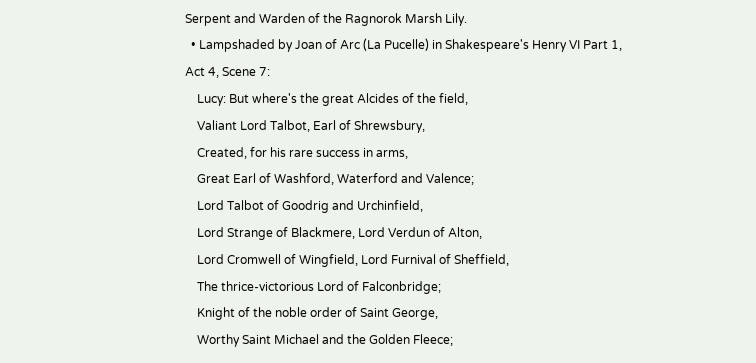Serpent and Warden of the Ragnorok Marsh Lily.
  • Lampshaded by Joan of Arc (La Pucelle) in Shakespeare's Henry VI Part 1, Act 4, Scene 7:
    Lucy: But where's the great Alcides of the field,
    Valiant Lord Talbot, Earl of Shrewsbury,
    Created, for his rare success in arms,
    Great Earl of Washford, Waterford and Valence;
    Lord Talbot of Goodrig and Urchinfield,
    Lord Strange of Blackmere, Lord Verdun of Alton,
    Lord Cromwell of Wingfield, Lord Furnival of Sheffield,
    The thrice-victorious Lord of Falconbridge;
    Knight of the noble order of Saint George,
    Worthy Saint Michael and the Golden Fleece;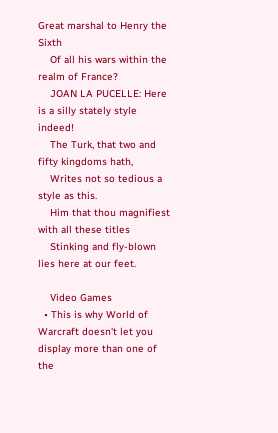Great marshal to Henry the Sixth
    Of all his wars within the realm of France?
    JOAN LA PUCELLE: Here is a silly stately style indeed!
    The Turk, that two and fifty kingdoms hath,
    Writes not so tedious a style as this.
    Him that thou magnifiest with all these titles
    Stinking and fly-blown lies here at our feet.

    Video Games
  • This is why World of Warcraft doesn't let you display more than one of the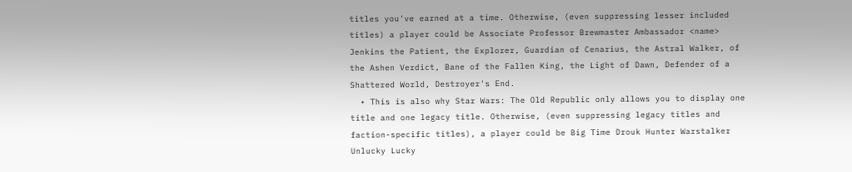titles you've earned at a time. Otherwise, (even suppressing lesser included titles) a player could be Associate Professor Brewmaster Ambassador <name> Jenkins the Patient, the Explorer, Guardian of Cenarius, the Astral Walker, of the Ashen Verdict, Bane of the Fallen King, the Light of Dawn, Defender of a Shattered World, Destroyer's End.
  • This is also why Star Wars: The Old Republic only allows you to display one title and one legacy title. Otherwise, (even suppressing legacy titles and faction-specific titles), a player could be Big Time Drouk Hunter Warstalker Unlucky Lucky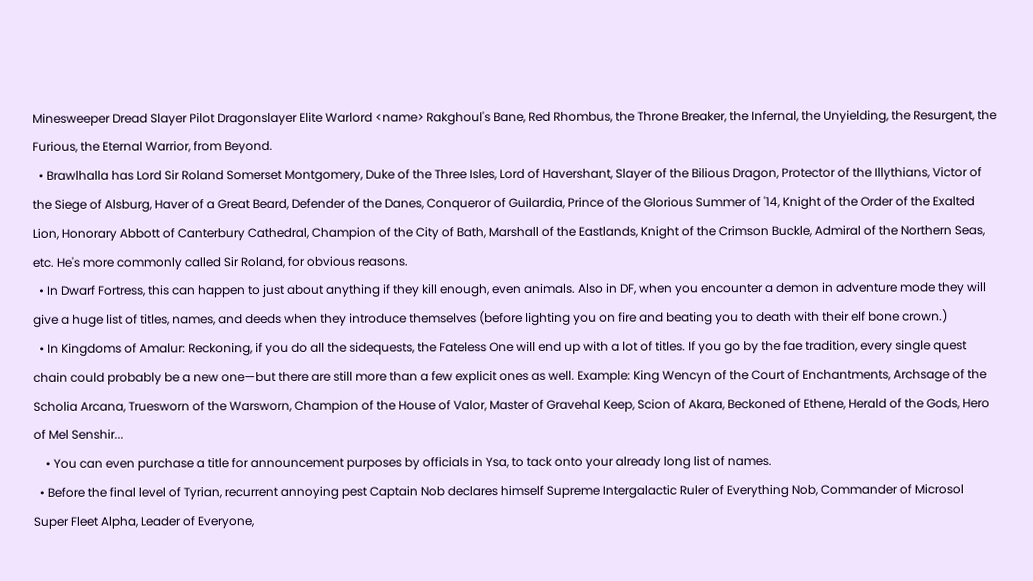Minesweeper Dread Slayer Pilot Dragonslayer Elite Warlord <name> Rakghoul's Bane, Red Rhombus, the Throne Breaker, the Infernal, the Unyielding, the Resurgent, the Furious, the Eternal Warrior, from Beyond.
  • Brawlhalla has Lord Sir Roland Somerset Montgomery, Duke of the Three Isles, Lord of Havershant, Slayer of the Bilious Dragon, Protector of the Illythians, Victor of the Siege of Alsburg, Haver of a Great Beard, Defender of the Danes, Conqueror of Guilardia, Prince of the Glorious Summer of '14, Knight of the Order of the Exalted Lion, Honorary Abbott of Canterbury Cathedral, Champion of the City of Bath, Marshall of the Eastlands, Knight of the Crimson Buckle, Admiral of the Northern Seas, etc. He's more commonly called Sir Roland, for obvious reasons.
  • In Dwarf Fortress, this can happen to just about anything if they kill enough, even animals. Also in DF, when you encounter a demon in adventure mode they will give a huge list of titles, names, and deeds when they introduce themselves (before lighting you on fire and beating you to death with their elf bone crown.)
  • In Kingdoms of Amalur: Reckoning, if you do all the sidequests, the Fateless One will end up with a lot of titles. If you go by the fae tradition, every single quest chain could probably be a new one—but there are still more than a few explicit ones as well. Example: King Wencyn of the Court of Enchantments, Archsage of the Scholia Arcana, Truesworn of the Warsworn, Champion of the House of Valor, Master of Gravehal Keep, Scion of Akara, Beckoned of Ethene, Herald of the Gods, Hero of Mel Senshir...
    • You can even purchase a title for announcement purposes by officials in Ysa, to tack onto your already long list of names.
  • Before the final level of Tyrian, recurrent annoying pest Captain Nob declares himself Supreme Intergalactic Ruler of Everything Nob, Commander of Microsol Super Fleet Alpha, Leader of Everyone,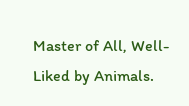Master of All, Well-Liked by Animals.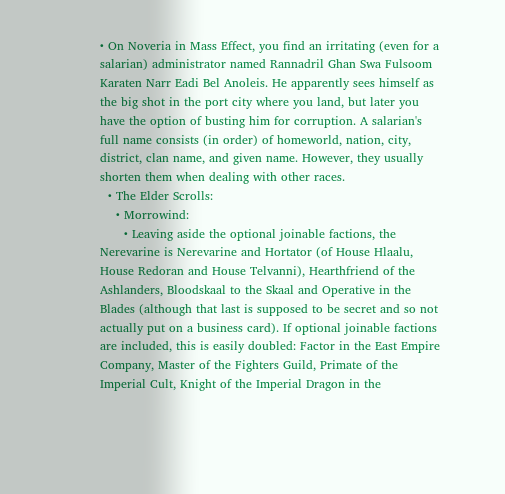• On Noveria in Mass Effect, you find an irritating (even for a salarian) administrator named Rannadril Ghan Swa Fulsoom Karaten Narr Eadi Bel Anoleis. He apparently sees himself as the big shot in the port city where you land, but later you have the option of busting him for corruption. A salarian's full name consists (in order) of homeworld, nation, city, district, clan name, and given name. However, they usually shorten them when dealing with other races.
  • The Elder Scrolls:
    • Morrowind:
      • Leaving aside the optional joinable factions, the Nerevarine is Nerevarine and Hortator (of House Hlaalu, House Redoran and House Telvanni), Hearthfriend of the Ashlanders, Bloodskaal to the Skaal and Operative in the Blades (although that last is supposed to be secret and so not actually put on a business card). If optional joinable factions are included, this is easily doubled: Factor in the East Empire Company, Master of the Fighters Guild, Primate of the Imperial Cult, Knight of the Imperial Dragon in the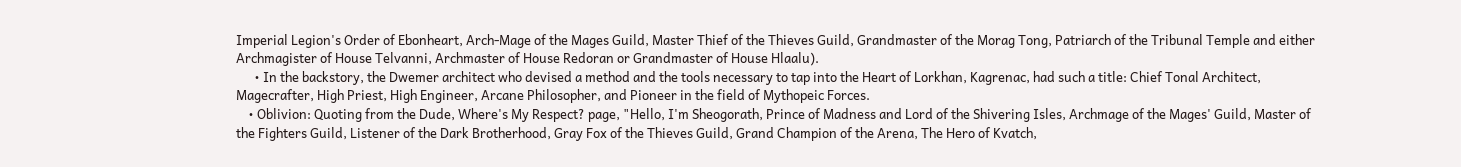Imperial Legion's Order of Ebonheart, Arch-Mage of the Mages Guild, Master Thief of the Thieves Guild, Grandmaster of the Morag Tong, Patriarch of the Tribunal Temple and either Archmagister of House Telvanni, Archmaster of House Redoran or Grandmaster of House Hlaalu).
      • In the backstory, the Dwemer architect who devised a method and the tools necessary to tap into the Heart of Lorkhan, Kagrenac, had such a title: Chief Tonal Architect, Magecrafter, High Priest, High Engineer, Arcane Philosopher, and Pioneer in the field of Mythopeic Forces.
    • Oblivion: Quoting from the Dude, Where's My Respect? page, "Hello, I'm Sheogorath, Prince of Madness and Lord of the Shivering Isles, Archmage of the Mages' Guild, Master of the Fighters Guild, Listener of the Dark Brotherhood, Gray Fox of the Thieves Guild, Grand Champion of the Arena, The Hero of Kvatch,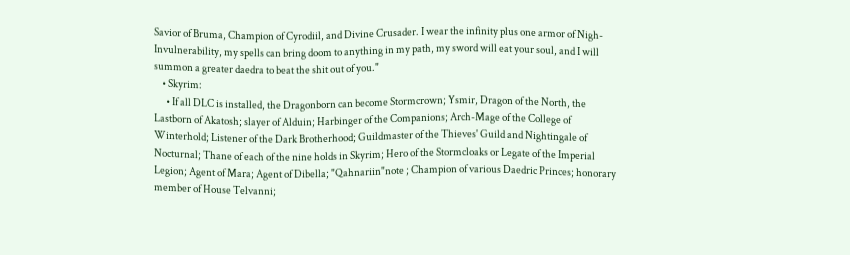Savior of Bruma, Champion of Cyrodiil, and Divine Crusader. I wear the infinity plus one armor of Nigh-Invulnerability, my spells can bring doom to anything in my path, my sword will eat your soul, and I will summon a greater daedra to beat the shit out of you."
    • Skyrim:
      • If all DLC is installed, the Dragonborn can become Stormcrown; Ysmir, Dragon of the North, the Lastborn of Akatosh; slayer of Alduin; Harbinger of the Companions; Arch-Mage of the College of Winterhold; Listener of the Dark Brotherhood; Guildmaster of the Thieves' Guild and Nightingale of Nocturnal; Thane of each of the nine holds in Skyrim; Hero of the Stormcloaks or Legate of the Imperial Legion; Agent of Mara; Agent of Dibella; "Qahnariin"note ; Champion of various Daedric Princes; honorary member of House Telvanni;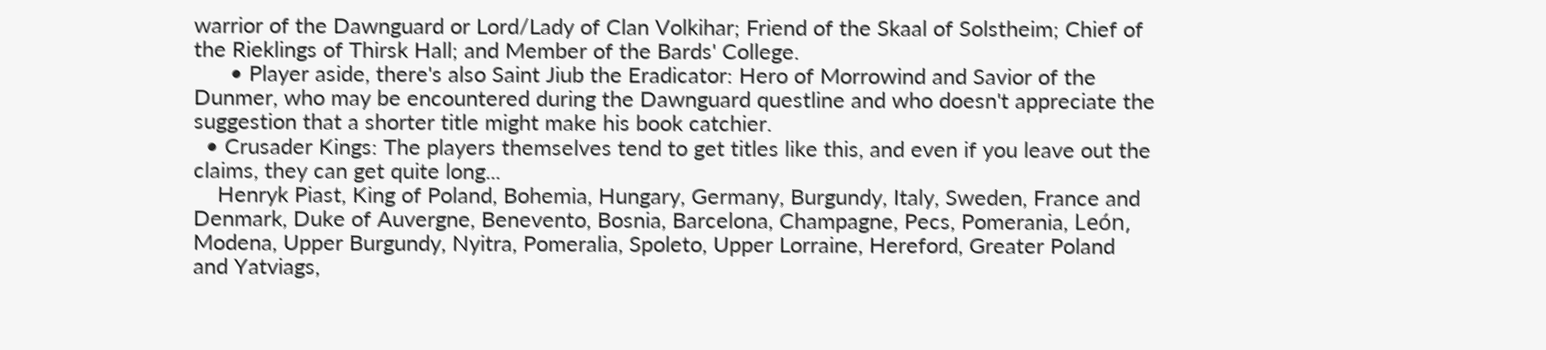warrior of the Dawnguard or Lord/Lady of Clan Volkihar; Friend of the Skaal of Solstheim; Chief of the Rieklings of Thirsk Hall; and Member of the Bards' College.
      • Player aside, there's also Saint Jiub the Eradicator: Hero of Morrowind and Savior of the Dunmer, who may be encountered during the Dawnguard questline and who doesn't appreciate the suggestion that a shorter title might make his book catchier.
  • Crusader Kings: The players themselves tend to get titles like this, and even if you leave out the claims, they can get quite long...
    Henryk Piast, King of Poland, Bohemia, Hungary, Germany, Burgundy, Italy, Sweden, France and Denmark, Duke of Auvergne, Benevento, Bosnia, Barcelona, Champagne, Pecs, Pomerania, León, Modena, Upper Burgundy, Nyitra, Pomeralia, Spoleto, Upper Lorraine, Hereford, Greater Poland and Yatviags,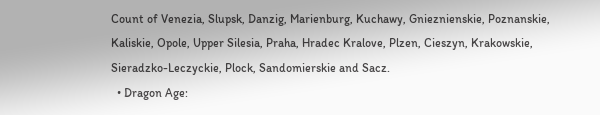Count of Venezia, Slupsk, Danzig, Marienburg, Kuchawy, Gnieznienskie, Poznanskie, Kaliskie, Opole, Upper Silesia, Praha, Hradec Kralove, Plzen, Cieszyn, Krakowskie, Sieradzko-Leczyckie, Plock, Sandomierskie and Sacz.
  • Dragon Age: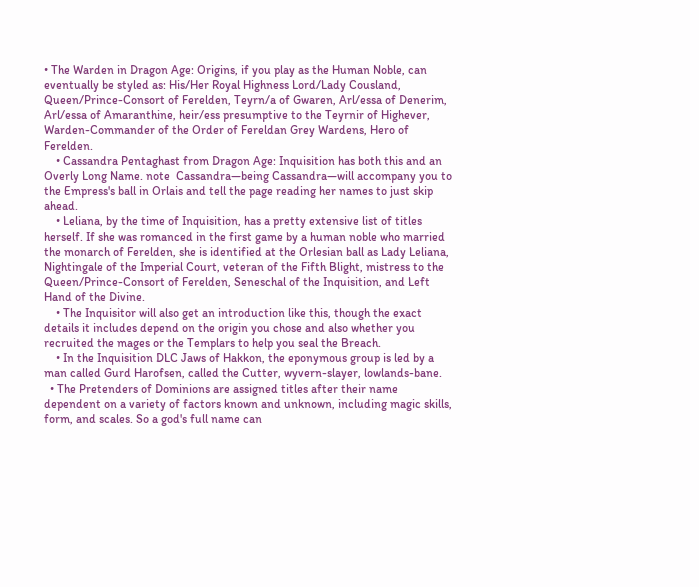• The Warden in Dragon Age: Origins, if you play as the Human Noble, can eventually be styled as: His/Her Royal Highness Lord/Lady Cousland, Queen/Prince-Consort of Ferelden, Teyrn/a of Gwaren, Arl/essa of Denerim, Arl/essa of Amaranthine, heir/ess presumptive to the Teyrnir of Highever, Warden-Commander of the Order of Fereldan Grey Wardens, Hero of Ferelden.
    • Cassandra Pentaghast from Dragon Age: Inquisition has both this and an Overly Long Name. note  Cassandra—being Cassandra—will accompany you to the Empress's ball in Orlais and tell the page reading her names to just skip ahead.
    • Leliana, by the time of Inquisition, has a pretty extensive list of titles herself. If she was romanced in the first game by a human noble who married the monarch of Ferelden, she is identified at the Orlesian ball as Lady Leliana, Nightingale of the Imperial Court, veteran of the Fifth Blight, mistress to the Queen/Prince-Consort of Ferelden, Seneschal of the Inquisition, and Left Hand of the Divine.
    • The Inquisitor will also get an introduction like this, though the exact details it includes depend on the origin you chose and also whether you recruited the mages or the Templars to help you seal the Breach.
    • In the Inquisition DLC Jaws of Hakkon, the eponymous group is led by a man called Gurd Harofsen, called the Cutter, wyvern-slayer, lowlands-bane.
  • The Pretenders of Dominions are assigned titles after their name dependent on a variety of factors known and unknown, including magic skills, form, and scales. So a god's full name can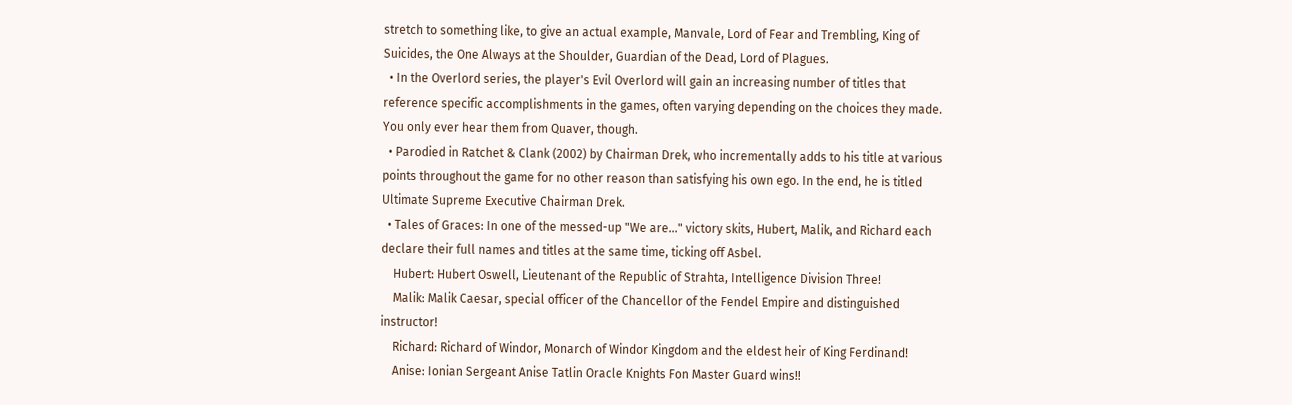stretch to something like, to give an actual example, Manvale, Lord of Fear and Trembling, King of Suicides, the One Always at the Shoulder, Guardian of the Dead, Lord of Plagues.
  • In the Overlord series, the player's Evil Overlord will gain an increasing number of titles that reference specific accomplishments in the games, often varying depending on the choices they made. You only ever hear them from Quaver, though.
  • Parodied in Ratchet & Clank (2002) by Chairman Drek, who incrementally adds to his title at various points throughout the game for no other reason than satisfying his own ego. In the end, he is titled Ultimate Supreme Executive Chairman Drek.
  • Tales of Graces: In one of the messed-up "We are..." victory skits, Hubert, Malik, and Richard each declare their full names and titles at the same time, ticking off Asbel.
    Hubert: Hubert Oswell, Lieutenant of the Republic of Strahta, Intelligence Division Three!
    Malik: Malik Caesar, special officer of the Chancellor of the Fendel Empire and distinguished instructor!
    Richard: Richard of Windor, Monarch of Windor Kingdom and the eldest heir of King Ferdinand!
    Anise: Ionian Sergeant Anise Tatlin Oracle Knights Fon Master Guard wins!!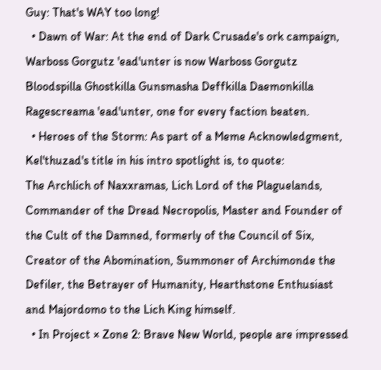Guy: That's WAY too long!
  • Dawn of War: At the end of Dark Crusade's ork campaign, Warboss Gorgutz 'ead'unter is now Warboss Gorgutz Bloodspilla Ghostkilla Gunsmasha Deffkilla Daemonkilla Ragescreama 'ead'unter, one for every faction beaten.
  • Heroes of the Storm: As part of a Meme Acknowledgment, Kel'thuzad's title in his intro spotlight is, to quote:
The Archlich of Naxxramas, Lich Lord of the Plaguelands, Commander of the Dread Necropolis, Master and Founder of the Cult of the Damned, formerly of the Council of Six, Creator of the Abomination, Summoner of Archimonde the Defiler, the Betrayer of Humanity, Hearthstone Enthusiast and Majordomo to the Lich King himself.
  • In Project × Zone 2: Brave New World, people are impressed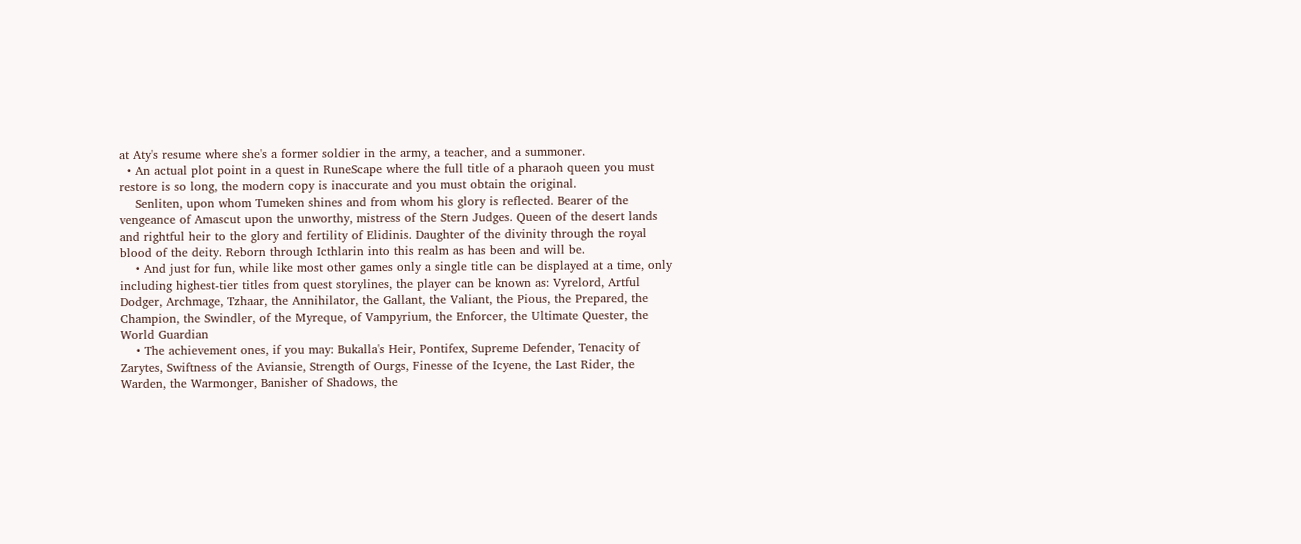at Aty's resume where she's a former soldier in the army, a teacher, and a summoner.
  • An actual plot point in a quest in RuneScape where the full title of a pharaoh queen you must restore is so long, the modern copy is inaccurate and you must obtain the original.
    Senliten, upon whom Tumeken shines and from whom his glory is reflected. Bearer of the vengeance of Amascut upon the unworthy, mistress of the Stern Judges. Queen of the desert lands and rightful heir to the glory and fertility of Elidinis. Daughter of the divinity through the royal blood of the deity. Reborn through Icthlarin into this realm as has been and will be.
    • And just for fun, while like most other games only a single title can be displayed at a time, only including highest-tier titles from quest storylines, the player can be known as: Vyrelord, Artful Dodger, Archmage, Tzhaar, the Annihilator, the Gallant, the Valiant, the Pious, the Prepared, the Champion, the Swindler, of the Myreque, of Vampyrium, the Enforcer, the Ultimate Quester, the World Guardian
    • The achievement ones, if you may: Bukalla's Heir, Pontifex, Supreme Defender, Tenacity of Zarytes, Swiftness of the Aviansie, Strength of Ourgs, Finesse of the Icyene, the Last Rider, the Warden, the Warmonger, Banisher of Shadows, the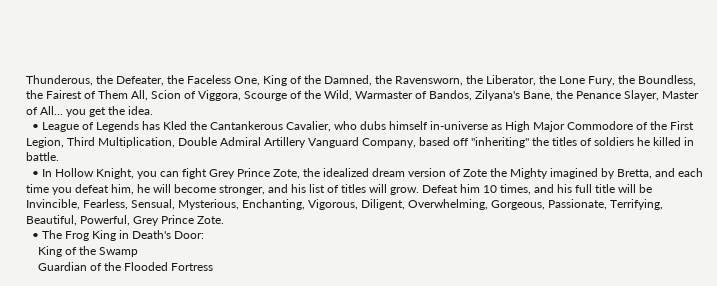Thunderous, the Defeater, the Faceless One, King of the Damned, the Ravensworn, the Liberator, the Lone Fury, the Boundless, the Fairest of Them All, Scion of Viggora, Scourge of the Wild, Warmaster of Bandos, Zilyana's Bane, the Penance Slayer, Master of All... you get the idea.
  • League of Legends has Kled the Cantankerous Cavalier, who dubs himself in-universe as High Major Commodore of the First Legion, Third Multiplication, Double Admiral Artillery Vanguard Company, based off "inheriting" the titles of soldiers he killed in battle.
  • In Hollow Knight, you can fight Grey Prince Zote, the idealized dream version of Zote the Mighty imagined by Bretta, and each time you defeat him, he will become stronger, and his list of titles will grow. Defeat him 10 times, and his full title will be Invincible, Fearless, Sensual, Mysterious, Enchanting, Vigorous, Diligent, Overwhelming, Gorgeous, Passionate, Terrifying, Beautiful, Powerful, Grey Prince Zote.
  • The Frog King in Death's Door:
    King of the Swamp
    Guardian of the Flooded Fortress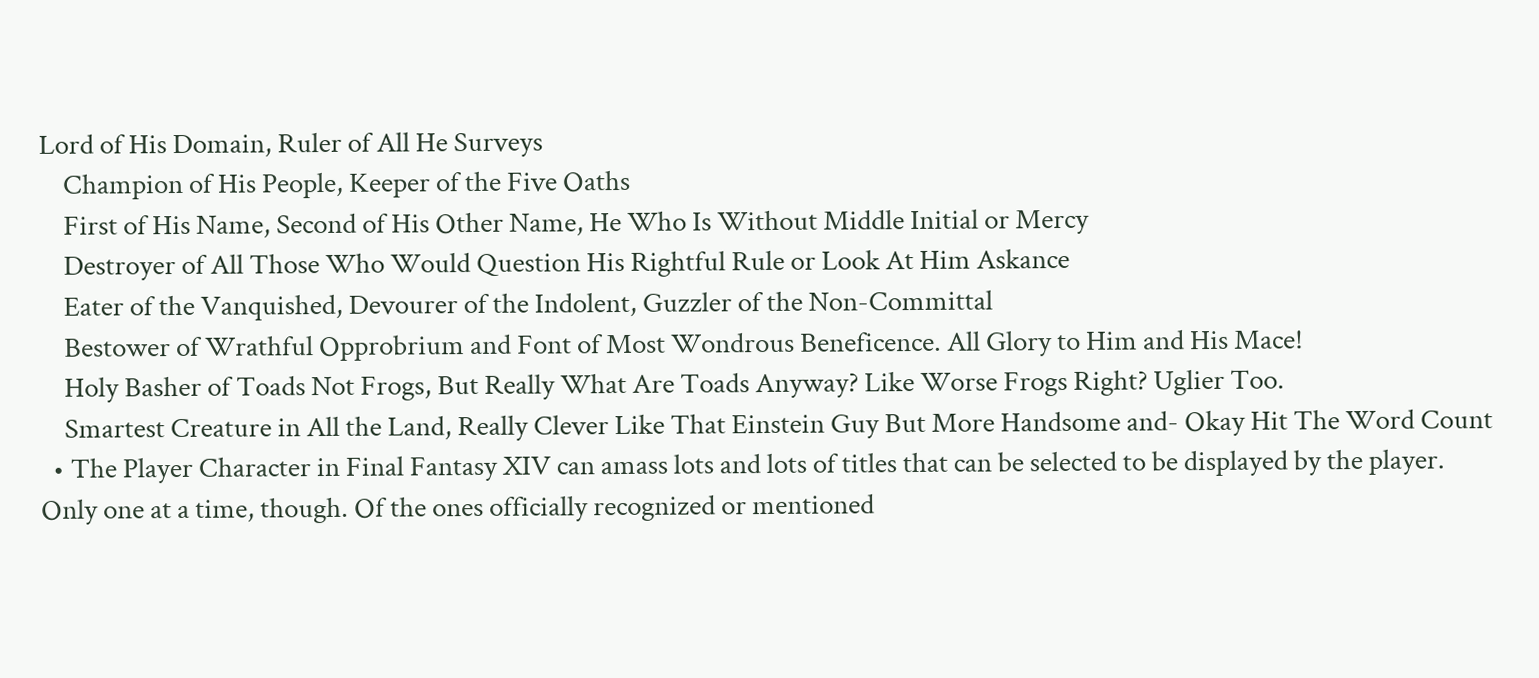Lord of His Domain, Ruler of All He Surveys
    Champion of His People, Keeper of the Five Oaths
    First of His Name, Second of His Other Name, He Who Is Without Middle Initial or Mercy
    Destroyer of All Those Who Would Question His Rightful Rule or Look At Him Askance
    Eater of the Vanquished, Devourer of the Indolent, Guzzler of the Non-Committal
    Bestower of Wrathful Opprobrium and Font of Most Wondrous Beneficence. All Glory to Him and His Mace!
    Holy Basher of Toads Not Frogs, But Really What Are Toads Anyway? Like Worse Frogs Right? Uglier Too.
    Smartest Creature in All the Land, Really Clever Like That Einstein Guy But More Handsome and- Okay Hit The Word Count
  • The Player Character in Final Fantasy XIV can amass lots and lots of titles that can be selected to be displayed by the player. Only one at a time, though. Of the ones officially recognized or mentioned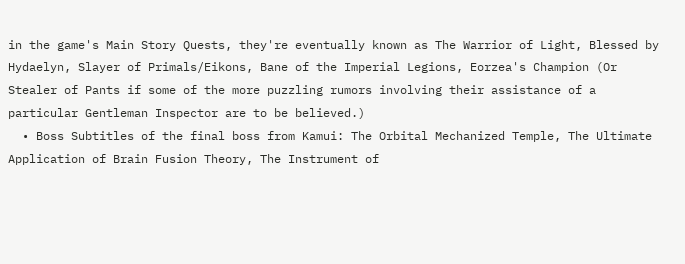in the game's Main Story Quests, they're eventually known as The Warrior of Light, Blessed by Hydaelyn, Slayer of Primals/Eikons, Bane of the Imperial Legions, Eorzea's Champion (Or Stealer of Pants if some of the more puzzling rumors involving their assistance of a particular Gentleman Inspector are to be believed.)
  • Boss Subtitles of the final boss from Kamui: The Orbital Mechanized Temple, The Ultimate Application of Brain Fusion Theory, The Instrument of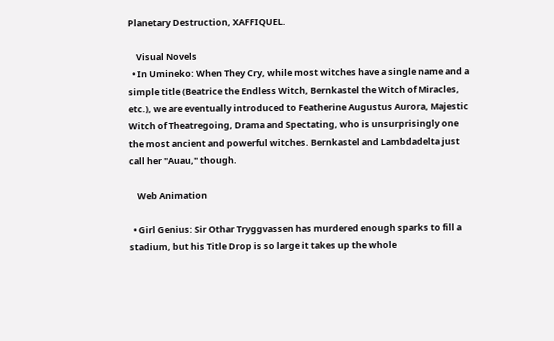Planetary Destruction, XAFFIQUEL.

    Visual Novels
  • In Umineko: When They Cry, while most witches have a single name and a simple title (Beatrice the Endless Witch, Bernkastel the Witch of Miracles, etc.), we are eventually introduced to Featherine Augustus Aurora, Majestic Witch of Theatregoing, Drama and Spectating, who is unsurprisingly one the most ancient and powerful witches. Bernkastel and Lambdadelta just call her "Auau," though.

    Web Animation

  • Girl Genius: Sir Othar Tryggvassen has murdered enough sparks to fill a stadium, but his Title Drop is so large it takes up the whole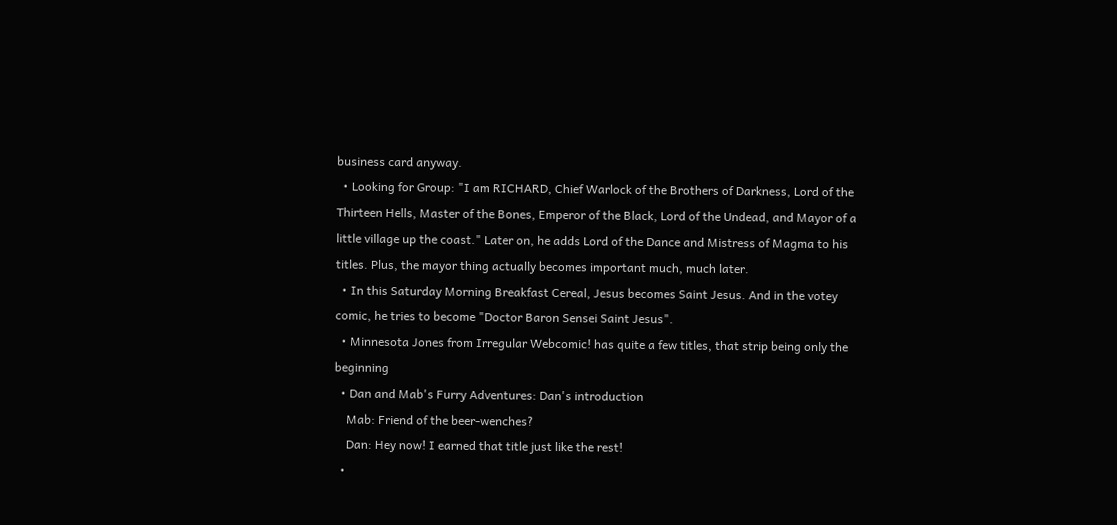business card anyway.
  • Looking for Group: "I am RICHARD, Chief Warlock of the Brothers of Darkness, Lord of the Thirteen Hells, Master of the Bones, Emperor of the Black, Lord of the Undead, and Mayor of a little village up the coast." Later on, he adds Lord of the Dance and Mistress of Magma to his titles. Plus, the mayor thing actually becomes important much, much later.
  • In this Saturday Morning Breakfast Cereal, Jesus becomes Saint Jesus. And in the votey comic, he tries to become "Doctor Baron Sensei Saint Jesus".
  • Minnesota Jones from Irregular Webcomic! has quite a few titles, that strip being only the beginning
  • Dan and Mab's Furry Adventures: Dan's introduction
    Mab: Friend of the beer-wenches?
    Dan: Hey now! I earned that title just like the rest!
  •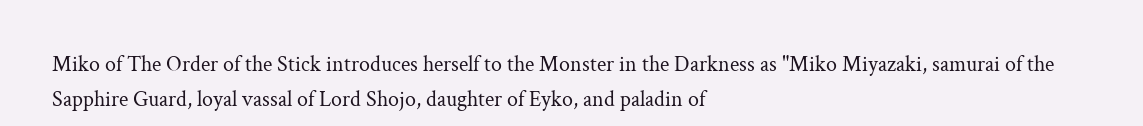Miko of The Order of the Stick introduces herself to the Monster in the Darkness as "Miko Miyazaki, samurai of the Sapphire Guard, loyal vassal of Lord Shojo, daughter of Eyko, and paladin of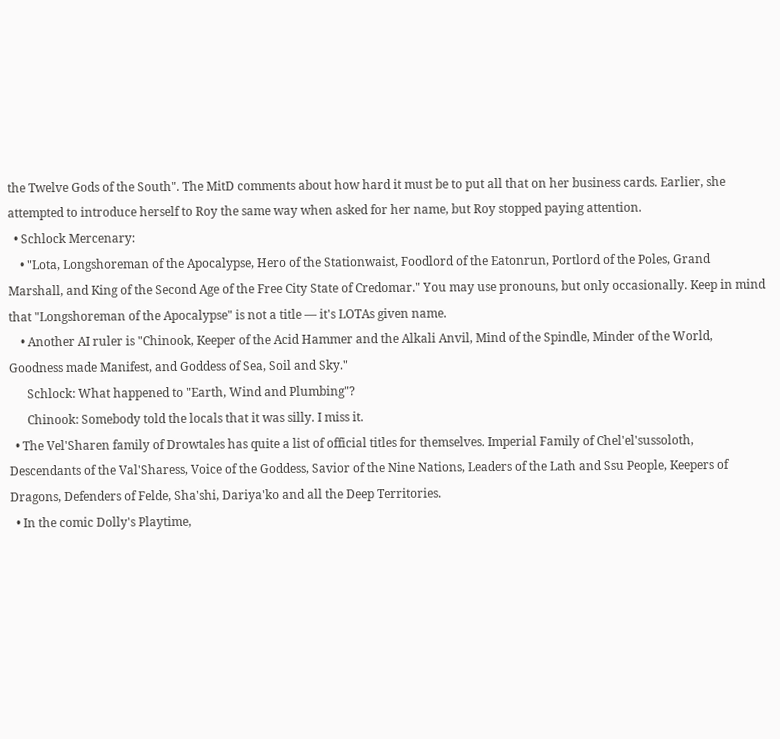the Twelve Gods of the South". The MitD comments about how hard it must be to put all that on her business cards. Earlier, she attempted to introduce herself to Roy the same way when asked for her name, but Roy stopped paying attention.
  • Schlock Mercenary:
    • "Lota, Longshoreman of the Apocalypse, Hero of the Stationwaist, Foodlord of the Eatonrun, Portlord of the Poles, Grand Marshall, and King of the Second Age of the Free City State of Credomar." You may use pronouns, but only occasionally. Keep in mind that "Longshoreman of the Apocalypse" is not a title — it's LOTAs given name.
    • Another AI ruler is "Chinook, Keeper of the Acid Hammer and the Alkali Anvil, Mind of the Spindle, Minder of the World, Goodness made Manifest, and Goddess of Sea, Soil and Sky."
      Schlock: What happened to "Earth, Wind and Plumbing"?
      Chinook: Somebody told the locals that it was silly. I miss it.
  • The Vel'Sharen family of Drowtales has quite a list of official titles for themselves. Imperial Family of Chel'el'sussoloth, Descendants of the Val'Sharess, Voice of the Goddess, Savior of the Nine Nations, Leaders of the Lath and Ssu People, Keepers of Dragons, Defenders of Felde, Sha'shi, Dariya'ko and all the Deep Territories.
  • In the comic Dolly's Playtime,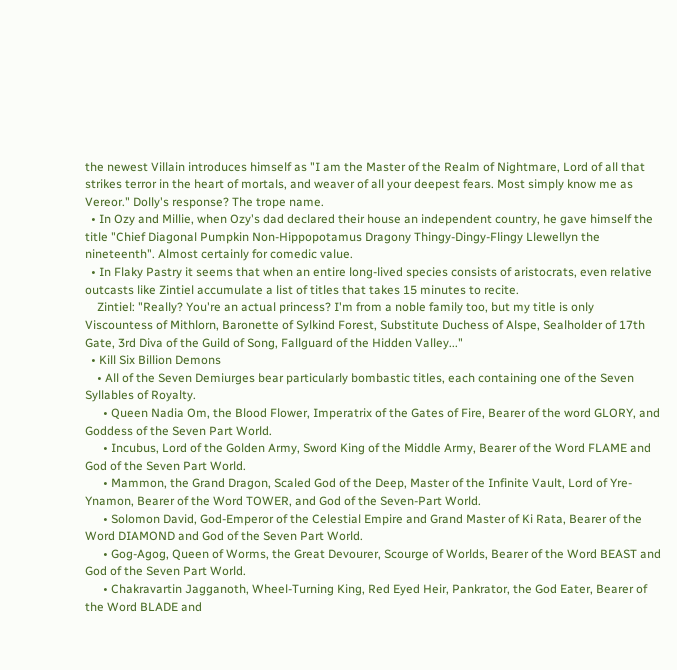the newest Villain introduces himself as "I am the Master of the Realm of Nightmare, Lord of all that strikes terror in the heart of mortals, and weaver of all your deepest fears. Most simply know me as Vereor." Dolly's response? The trope name.
  • In Ozy and Millie, when Ozy's dad declared their house an independent country, he gave himself the title "Chief Diagonal Pumpkin Non-Hippopotamus Dragony Thingy-Dingy-Flingy Llewellyn the nineteenth". Almost certainly for comedic value.
  • In Flaky Pastry it seems that when an entire long-lived species consists of aristocrats, even relative outcasts like Zintiel accumulate a list of titles that takes 15 minutes to recite.
    Zintiel: "Really? You're an actual princess? I'm from a noble family too, but my title is only Viscountess of Mithlorn, Baronette of Sylkind Forest, Substitute Duchess of Alspe, Sealholder of 17th Gate, 3rd Diva of the Guild of Song, Fallguard of the Hidden Valley..."
  • Kill Six Billion Demons
    • All of the Seven Demiurges bear particularly bombastic titles, each containing one of the Seven Syllables of Royalty.
      • Queen Nadia Om, the Blood Flower, Imperatrix of the Gates of Fire, Bearer of the word GLORY, and Goddess of the Seven Part World.
      • Incubus, Lord of the Golden Army, Sword King of the Middle Army, Bearer of the Word FLAME and God of the Seven Part World.
      • Mammon, the Grand Dragon, Scaled God of the Deep, Master of the Infinite Vault, Lord of Yre-Ynamon, Bearer of the Word TOWER, and God of the Seven-Part World.
      • Solomon David, God-Emperor of the Celestial Empire and Grand Master of Ki Rata, Bearer of the Word DIAMOND and God of the Seven Part World.
      • Gog-Agog, Queen of Worms, the Great Devourer, Scourge of Worlds, Bearer of the Word BEAST and God of the Seven Part World.
      • Chakravartin Jagganoth, Wheel-Turning King, Red Eyed Heir, Pankrator, the God Eater, Bearer of the Word BLADE and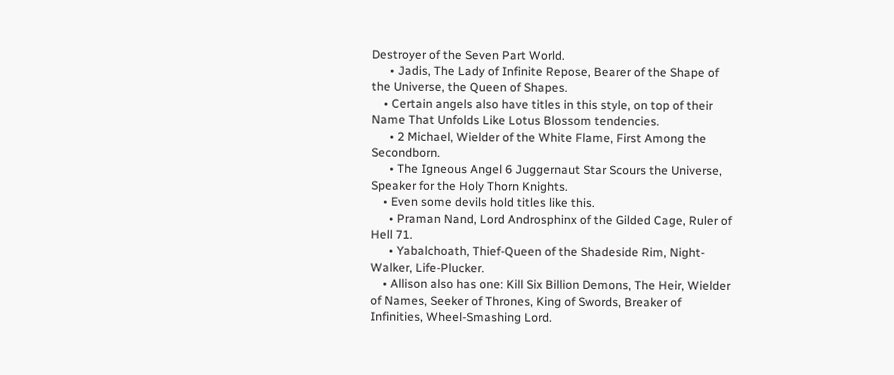Destroyer of the Seven Part World.
      • Jadis, The Lady of Infinite Repose, Bearer of the Shape of the Universe, the Queen of Shapes.
    • Certain angels also have titles in this style, on top of their Name That Unfolds Like Lotus Blossom tendencies.
      • 2 Michael, Wielder of the White Flame, First Among the Secondborn.
      • The Igneous Angel 6 Juggernaut Star Scours the Universe, Speaker for the Holy Thorn Knights.
    • Even some devils hold titles like this.
      • Praman Nand, Lord Androsphinx of the Gilded Cage, Ruler of Hell 71.
      • Yabalchoath, Thief-Queen of the Shadeside Rim, Night-Walker, Life-Plucker.
    • Allison also has one: Kill Six Billion Demons, The Heir, Wielder of Names, Seeker of Thrones, King of Swords, Breaker of Infinities, Wheel-Smashing Lord.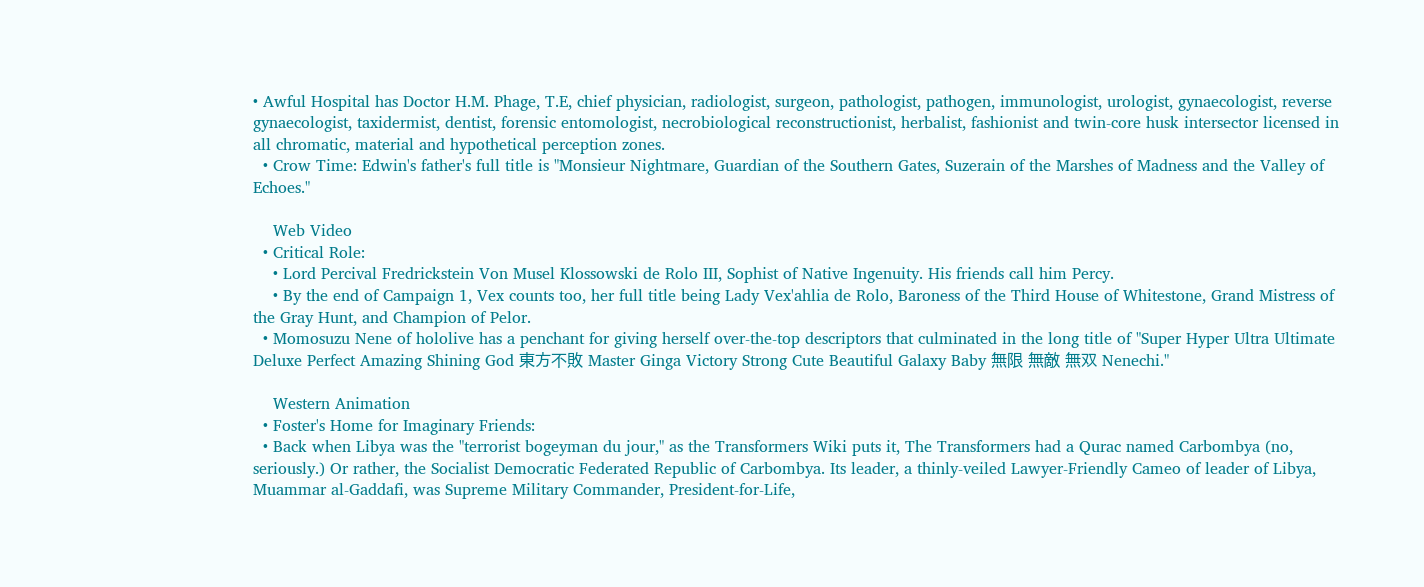• Awful Hospital has Doctor H.M. Phage, T.E, chief physician, radiologist, surgeon, pathologist, pathogen, immunologist, urologist, gynaecologist, reverse gynaecologist, taxidermist, dentist, forensic entomologist, necrobiological reconstructionist, herbalist, fashionist and twin-core husk intersector licensed in all chromatic, material and hypothetical perception zones.
  • Crow Time: Edwin's father's full title is "Monsieur Nightmare, Guardian of the Southern Gates, Suzerain of the Marshes of Madness and the Valley of Echoes."

    Web Video
  • Critical Role:
    • Lord Percival Fredrickstein Von Musel Klossowski de Rolo III, Sophist of Native Ingenuity. His friends call him Percy.
    • By the end of Campaign 1, Vex counts too, her full title being Lady Vex'ahlia de Rolo, Baroness of the Third House of Whitestone, Grand Mistress of the Gray Hunt, and Champion of Pelor.
  • Momosuzu Nene of hololive has a penchant for giving herself over-the-top descriptors that culminated in the long title of "Super Hyper Ultra Ultimate Deluxe Perfect Amazing Shining God 東方不敗 Master Ginga Victory Strong Cute Beautiful Galaxy Baby 無限 無敵 無双 Nenechi."

    Western Animation
  • Foster's Home for Imaginary Friends:
  • Back when Libya was the "terrorist bogeyman du jour," as the Transformers Wiki puts it, The Transformers had a Qurac named Carbombya (no, seriously.) Or rather, the Socialist Democratic Federated Republic of Carbombya. Its leader, a thinly-veiled Lawyer-Friendly Cameo of leader of Libya, Muammar al-Gaddafi, was Supreme Military Commander, President-for-Life,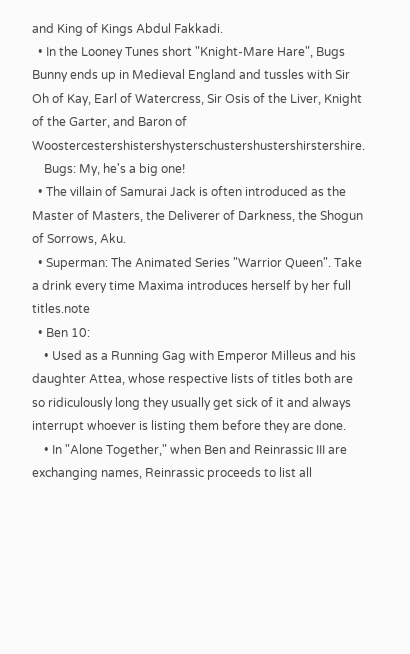and King of Kings Abdul Fakkadi.
  • In the Looney Tunes short "Knight-Mare Hare", Bugs Bunny ends up in Medieval England and tussles with Sir Oh of Kay, Earl of Watercress, Sir Osis of the Liver, Knight of the Garter, and Baron of Woostercestershistershysterschustershustershirstershire.
    Bugs: My, he's a big one!
  • The villain of Samurai Jack is often introduced as the Master of Masters, the Deliverer of Darkness, the Shogun of Sorrows, Aku.
  • Superman: The Animated Series "Warrior Queen". Take a drink every time Maxima introduces herself by her full titles.note
  • Ben 10:
    • Used as a Running Gag with Emperor Milleus and his daughter Attea, whose respective lists of titles both are so ridiculously long they usually get sick of it and always interrupt whoever is listing them before they are done.
    • In "Alone Together," when Ben and Reinrassic III are exchanging names, Reinrassic proceeds to list all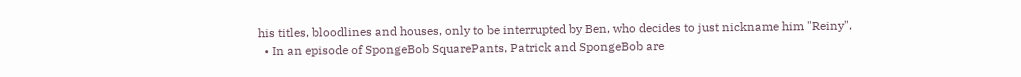his titles, bloodlines and houses, only to be interrupted by Ben, who decides to just nickname him "Reiny".
  • In an episode of SpongeBob SquarePants, Patrick and SpongeBob are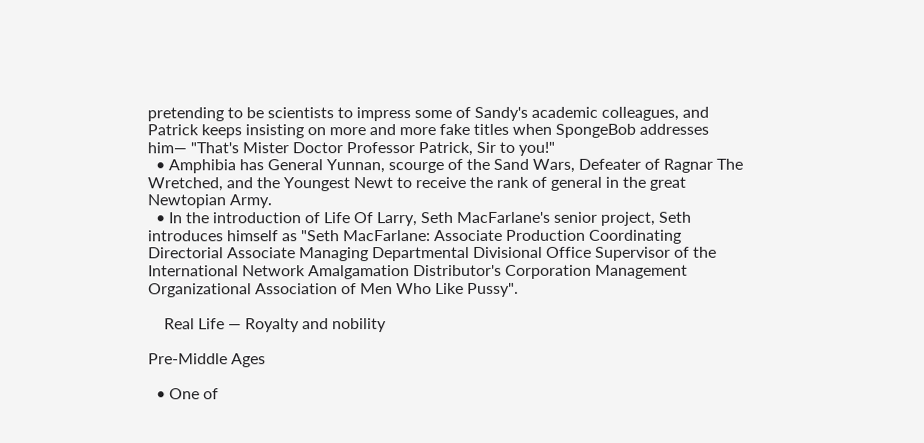pretending to be scientists to impress some of Sandy's academic colleagues, and Patrick keeps insisting on more and more fake titles when SpongeBob addresses him— "That's Mister Doctor Professor Patrick, Sir to you!"
  • Amphibia has General Yunnan, scourge of the Sand Wars, Defeater of Ragnar The Wretched, and the Youngest Newt to receive the rank of general in the great Newtopian Army.
  • In the introduction of Life Of Larry, Seth MacFarlane's senior project, Seth introduces himself as "Seth MacFarlane: Associate Production Coordinating Directorial Associate Managing Departmental Divisional Office Supervisor of the International Network Amalgamation Distributor's Corporation Management Organizational Association of Men Who Like Pussy".

    Real Life — Royalty and nobility

Pre-Middle Ages

  • One of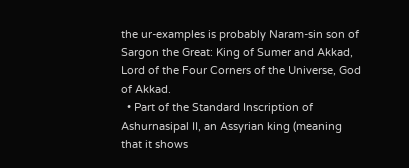the ur-examples is probably Naram-sin son of Sargon the Great: King of Sumer and Akkad, Lord of the Four Corners of the Universe, God of Akkad.
  • Part of the Standard Inscription of Ashurnasipal II, an Assyrian king (meaning that it shows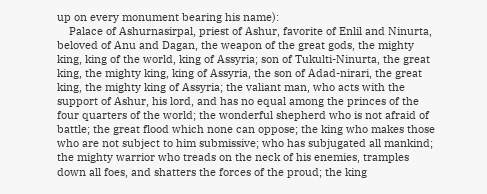up on every monument bearing his name):
    Palace of Ashurnasirpal, priest of Ashur, favorite of Enlil and Ninurta, beloved of Anu and Dagan, the weapon of the great gods, the mighty king, king of the world, king of Assyria; son of Tukulti-Ninurta, the great king, the mighty king, king of Assyria, the son of Adad-nirari, the great king, the mighty king of Assyria; the valiant man, who acts with the support of Ashur, his lord, and has no equal among the princes of the four quarters of the world; the wonderful shepherd who is not afraid of battle; the great flood which none can oppose; the king who makes those who are not subject to him submissive; who has subjugated all mankind; the mighty warrior who treads on the neck of his enemies, tramples down all foes, and shatters the forces of the proud; the king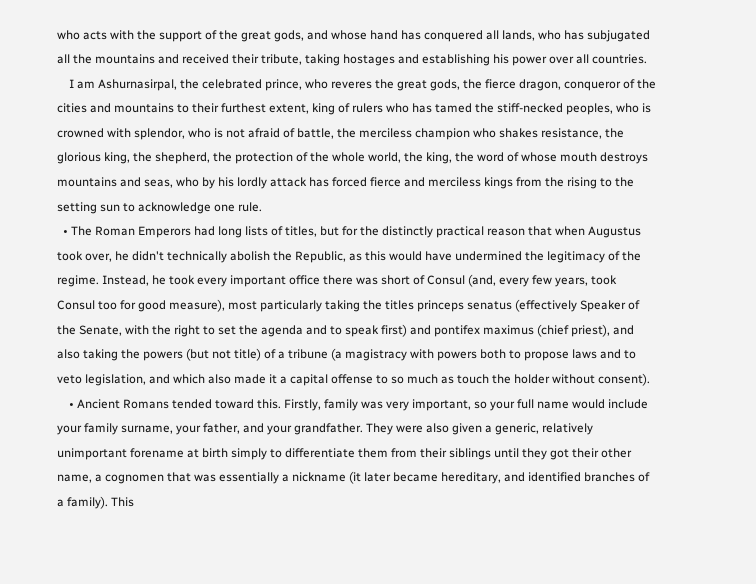who acts with the support of the great gods, and whose hand has conquered all lands, who has subjugated all the mountains and received their tribute, taking hostages and establishing his power over all countries.
    I am Ashurnasirpal, the celebrated prince, who reveres the great gods, the fierce dragon, conqueror of the cities and mountains to their furthest extent, king of rulers who has tamed the stiff-necked peoples, who is crowned with splendor, who is not afraid of battle, the merciless champion who shakes resistance, the glorious king, the shepherd, the protection of the whole world, the king, the word of whose mouth destroys mountains and seas, who by his lordly attack has forced fierce and merciless kings from the rising to the setting sun to acknowledge one rule.
  • The Roman Emperors had long lists of titles, but for the distinctly practical reason that when Augustus took over, he didn't technically abolish the Republic, as this would have undermined the legitimacy of the regime. Instead, he took every important office there was short of Consul (and, every few years, took Consul too for good measure), most particularly taking the titles princeps senatus (effectively Speaker of the Senate, with the right to set the agenda and to speak first) and pontifex maximus (chief priest), and also taking the powers (but not title) of a tribune (a magistracy with powers both to propose laws and to veto legislation, and which also made it a capital offense to so much as touch the holder without consent).
    • Ancient Romans tended toward this. Firstly, family was very important, so your full name would include your family surname, your father, and your grandfather. They were also given a generic, relatively unimportant forename at birth simply to differentiate them from their siblings until they got their other name, a cognomen that was essentially a nickname (it later became hereditary, and identified branches of a family). This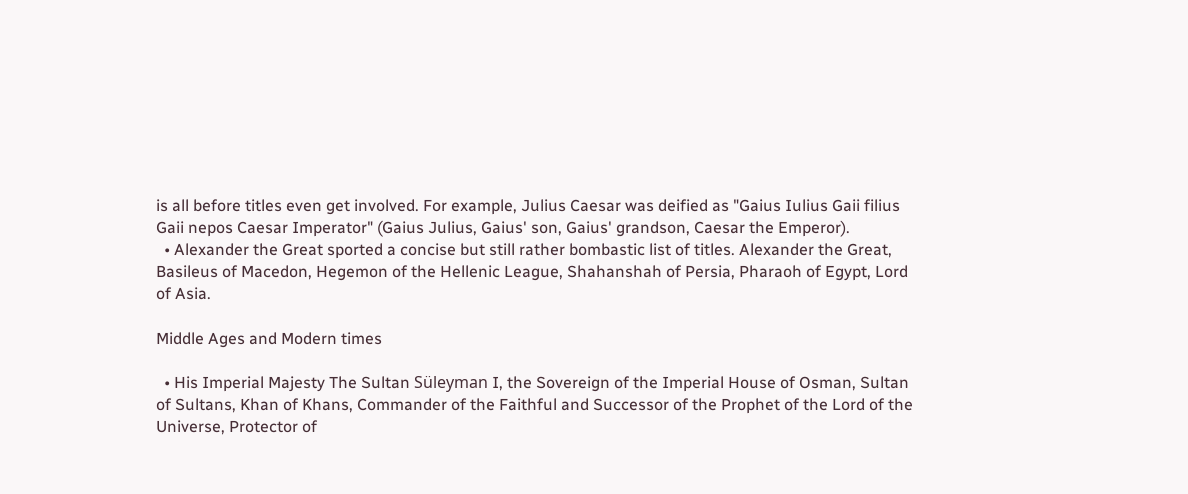is all before titles even get involved. For example, Julius Caesar was deified as "Gaius Iulius Gaii filius Gaii nepos Caesar Imperator" (Gaius Julius, Gaius' son, Gaius' grandson, Caesar the Emperor).
  • Alexander the Great sported a concise but still rather bombastic list of titles. Alexander the Great, Basileus of Macedon, Hegemon of the Hellenic League, Shahanshah of Persia, Pharaoh of Egypt, Lord of Asia.

Middle Ages and Modern times

  • His Imperial Majesty The Sultan Süleyman I, the Sovereign of the Imperial House of Osman, Sultan of Sultans, Khan of Khans, Commander of the Faithful and Successor of the Prophet of the Lord of the Universe, Protector of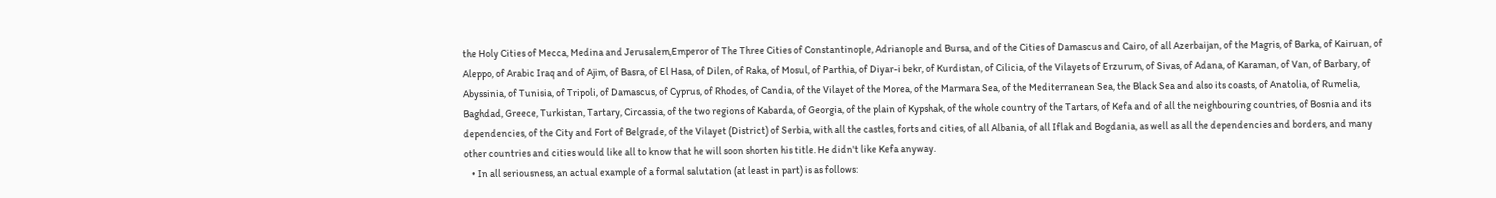the Holy Cities of Mecca, Medina and Jerusalem,Emperor of The Three Cities of Constantinople, Adrianople and Bursa, and of the Cities of Damascus and Cairo, of all Azerbaijan, of the Magris, of Barka, of Kairuan, of Aleppo, of Arabic Iraq and of Ajim, of Basra, of El Hasa, of Dilen, of Raka, of Mosul, of Parthia, of Diyar-i bekr, of Kurdistan, of Cilicia, of the Vilayets of Erzurum, of Sivas, of Adana, of Karaman, of Van, of Barbary, of Abyssinia, of Tunisia, of Tripoli, of Damascus, of Cyprus, of Rhodes, of Candia, of the Vilayet of the Morea, of the Marmara Sea, of the Mediterranean Sea, the Black Sea and also its coasts, of Anatolia, of Rumelia, Baghdad, Greece, Turkistan, Tartary, Circassia, of the two regions of Kabarda, of Georgia, of the plain of Kypshak, of the whole country of the Tartars, of Kefa and of all the neighbouring countries, of Bosnia and its dependencies, of the City and Fort of Belgrade, of the Vilayet (District) of Serbia, with all the castles, forts and cities, of all Albania, of all Iflak and Bogdania, as well as all the dependencies and borders, and many other countries and cities would like all to know that he will soon shorten his title. He didn't like Kefa anyway.
    • In all seriousness, an actual example of a formal salutation (at least in part) is as follows: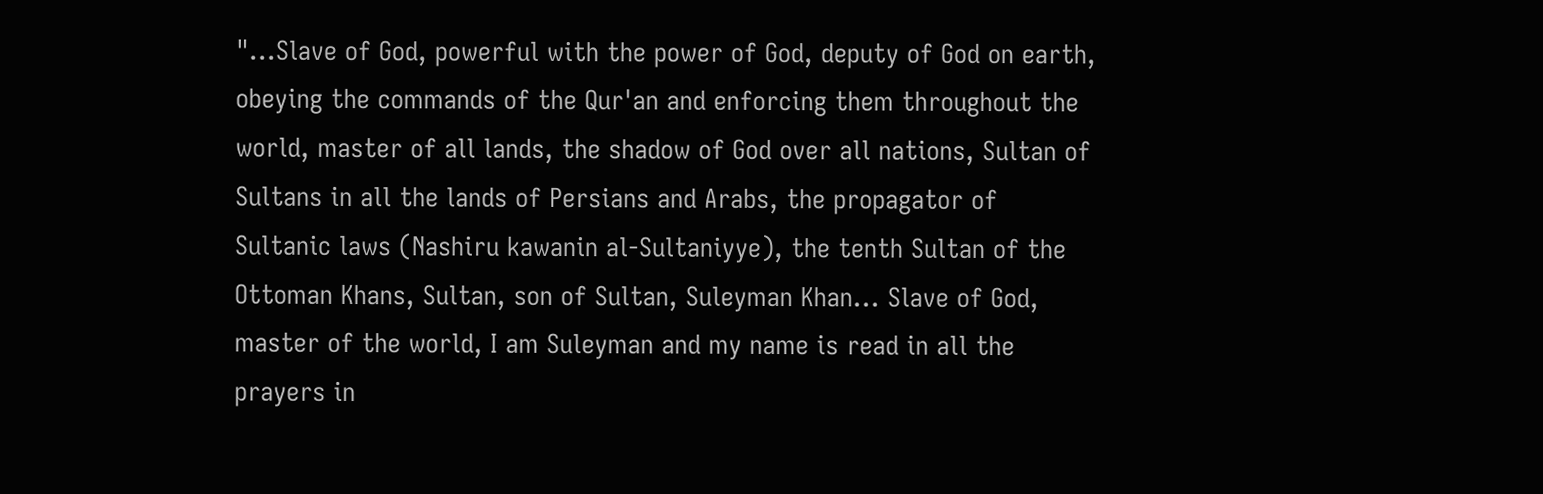"...Slave of God, powerful with the power of God, deputy of God on earth, obeying the commands of the Qur'an and enforcing them throughout the world, master of all lands, the shadow of God over all nations, Sultan of Sultans in all the lands of Persians and Arabs, the propagator of Sultanic laws (Nashiru kawanin al-Sultaniyye), the tenth Sultan of the Ottoman Khans, Sultan, son of Sultan, Suleyman Khan... Slave of God, master of the world, I am Suleyman and my name is read in all the prayers in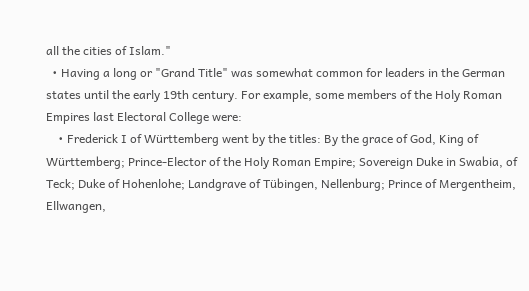all the cities of Islam."
  • Having a long or "Grand Title" was somewhat common for leaders in the German states until the early 19th century. For example, some members of the Holy Roman Empires last Electoral College were:
    • Frederick I of Württemberg went by the titles: By the grace of God, King of Württemberg; Prince-Elector of the Holy Roman Empire; Sovereign Duke in Swabia, of Teck; Duke of Hohenlohe; Landgrave of Tübingen, Nellenburg; Prince of Mergentheim, Ellwangen,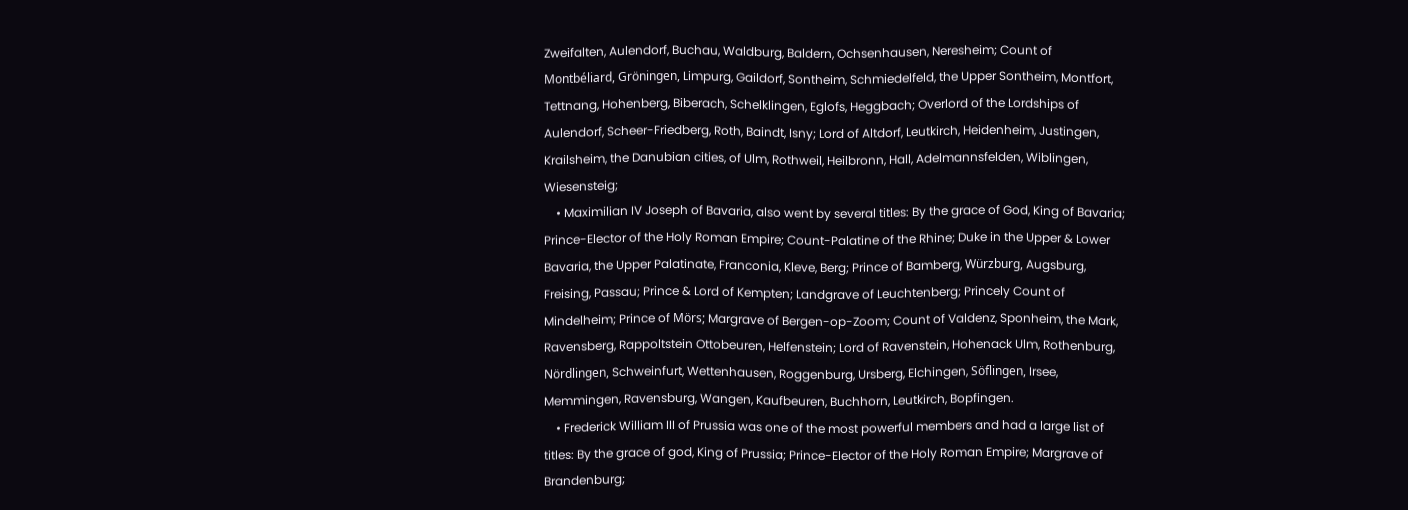Zweifalten, Aulendorf, Buchau, Waldburg, Baldern, Ochsenhausen, Neresheim; Count of Montbéliard, Gröningen, Limpurg, Gaildorf, Sontheim, Schmiedelfeld, the Upper Sontheim, Montfort, Tettnang, Hohenberg, Biberach, Schelklingen, Eglofs, Heggbach; Overlord of the Lordships of Aulendorf, Scheer-Friedberg, Roth, Baindt, Isny; Lord of Altdorf, Leutkirch, Heidenheim, Justingen, Krailsheim, the Danubian cities, of Ulm, Rothweil, Heilbronn, Hall, Adelmannsfelden, Wiblingen, Wiesensteig;
    • Maximilian IV Joseph of Bavaria, also went by several titles: By the grace of God, King of Bavaria; Prince-Elector of the Holy Roman Empire; Count-Palatine of the Rhine; Duke in the Upper & Lower Bavaria, the Upper Palatinate, Franconia, Kleve, Berg; Prince of Bamberg, Würzburg, Augsburg, Freising, Passau; Prince & Lord of Kempten; Landgrave of Leuchtenberg; Princely Count of Mindelheim; Prince of Mörs; Margrave of Bergen-op-Zoom; Count of Valdenz, Sponheim, the Mark, Ravensberg, Rappoltstein Ottobeuren, Helfenstein; Lord of Ravenstein, Hohenack Ulm, Rothenburg, Nördlingen, Schweinfurt, Wettenhausen, Roggenburg, Ursberg, Elchingen, Söflingen, Irsee, Memmingen, Ravensburg, Wangen, Kaufbeuren, Buchhorn, Leutkirch, Bopfingen.
    • Frederick William III of Prussia was one of the most powerful members and had a large list of titles: By the grace of god, King of Prussia; Prince-Elector of the Holy Roman Empire; Margrave of Brandenburg;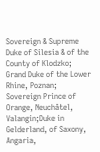Sovereign & Supreme Duke of Silesia & of the County of Klodzko; Grand Duke of the Lower Rhine, Poznan; Sovereign Prince of Orange, Neuchâtel, Valangin;Duke in Gelderland, of Saxony, Angaria,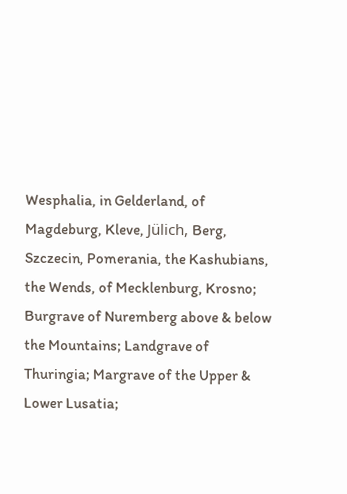Wesphalia, in Gelderland, of Magdeburg, Kleve, Jülich, Berg, Szczecin, Pomerania, the Kashubians, the Wends, of Mecklenburg, Krosno; Burgrave of Nuremberg above & below the Mountains; Landgrave of Thuringia; Margrave of the Upper & Lower Lusatia;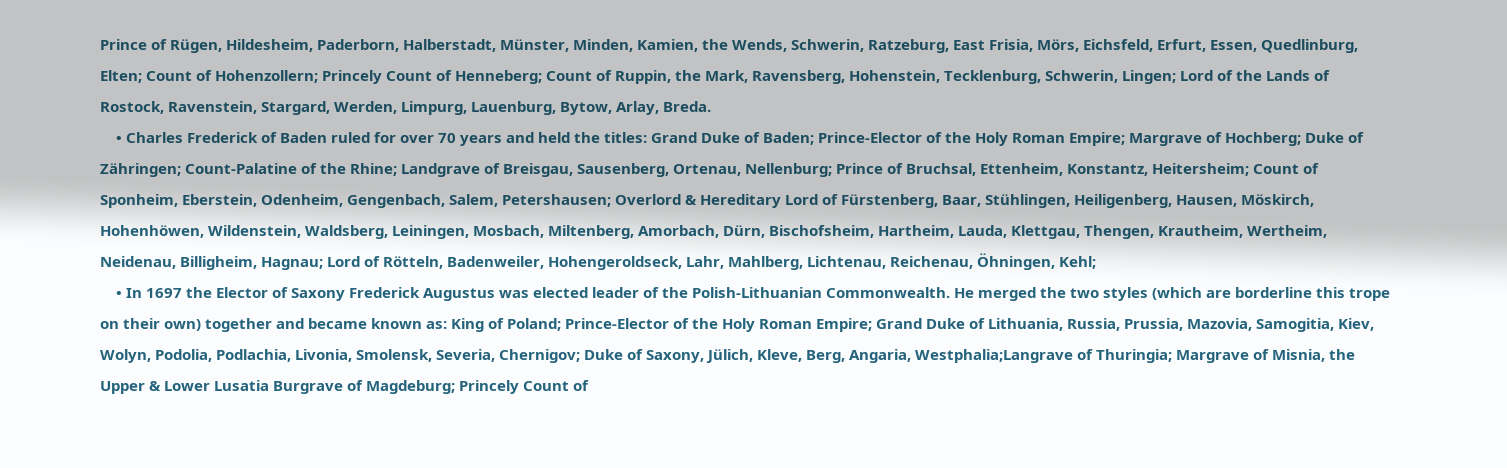Prince of Rügen, Hildesheim, Paderborn, Halberstadt, Münster, Minden, Kamien, the Wends, Schwerin, Ratzeburg, East Frisia, Mörs, Eichsfeld, Erfurt, Essen, Quedlinburg, Elten; Count of Hohenzollern; Princely Count of Henneberg; Count of Ruppin, the Mark, Ravensberg, Hohenstein, Tecklenburg, Schwerin, Lingen; Lord of the Lands of Rostock, Ravenstein, Stargard, Werden, Limpurg, Lauenburg, Bytow, Arlay, Breda.
    • Charles Frederick of Baden ruled for over 70 years and held the titles: Grand Duke of Baden; Prince-Elector of the Holy Roman Empire; Margrave of Hochberg; Duke of Zähringen; Count-Palatine of the Rhine; Landgrave of Breisgau, Sausenberg, Ortenau, Nellenburg; Prince of Bruchsal, Ettenheim, Konstantz, Heitersheim; Count of Sponheim, Eberstein, Odenheim, Gengenbach, Salem, Petershausen; Overlord & Hereditary Lord of Fürstenberg, Baar, Stühlingen, Heiligenberg, Hausen, Möskirch, Hohenhöwen, Wildenstein, Waldsberg, Leiningen, Mosbach, Miltenberg, Amorbach, Dürn, Bischofsheim, Hartheim, Lauda, Klettgau, Thengen, Krautheim, Wertheim, Neidenau, Billigheim, Hagnau; Lord of Rötteln, Badenweiler, Hohengeroldseck, Lahr, Mahlberg, Lichtenau, Reichenau, Öhningen, Kehl;
    • In 1697 the Elector of Saxony Frederick Augustus was elected leader of the Polish-Lithuanian Commonwealth. He merged the two styles (which are borderline this trope on their own) together and became known as: King of Poland; Prince-Elector of the Holy Roman Empire; Grand Duke of Lithuania, Russia, Prussia, Mazovia, Samogitia, Kiev, Wolyn, Podolia, Podlachia, Livonia, Smolensk, Severia, Chernigov; Duke of Saxony, Jülich, Kleve, Berg, Angaria, Westphalia;Langrave of Thuringia; Margrave of Misnia, the Upper & Lower Lusatia Burgrave of Magdeburg; Princely Count of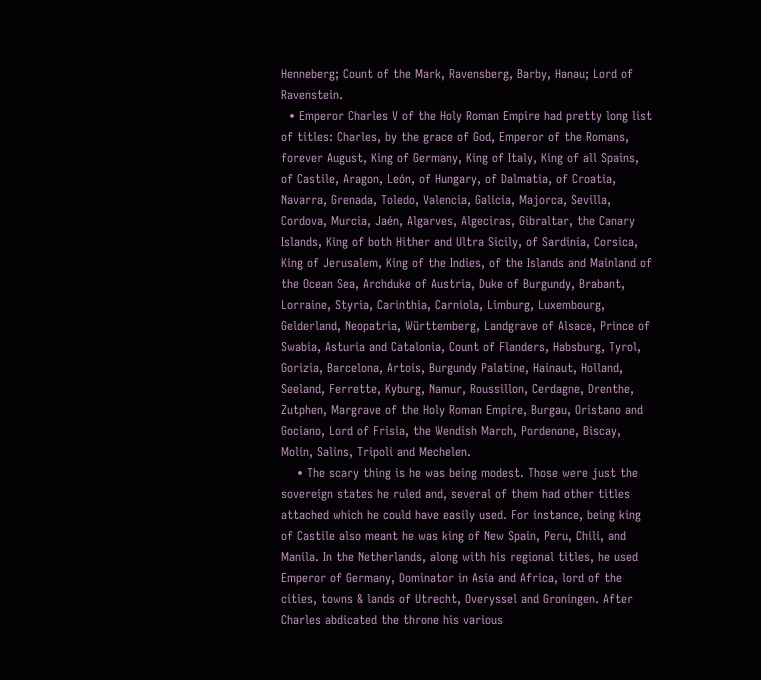Henneberg; Count of the Mark, Ravensberg, Barby, Hanau; Lord of Ravenstein.
  • Emperor Charles V of the Holy Roman Empire had pretty long list of titles: Charles, by the grace of God, Emperor of the Romans, forever August, King of Germany, King of Italy, King of all Spains, of Castile, Aragon, León, of Hungary, of Dalmatia, of Croatia, Navarra, Grenada, Toledo, Valencia, Galicia, Majorca, Sevilla, Cordova, Murcia, Jaén, Algarves, Algeciras, Gibraltar, the Canary Islands, King of both Hither and Ultra Sicily, of Sardinia, Corsica, King of Jerusalem, King of the Indies, of the Islands and Mainland of the Ocean Sea, Archduke of Austria, Duke of Burgundy, Brabant, Lorraine, Styria, Carinthia, Carniola, Limburg, Luxembourg, Gelderland, Neopatria, Württemberg, Landgrave of Alsace, Prince of Swabia, Asturia and Catalonia, Count of Flanders, Habsburg, Tyrol, Gorizia, Barcelona, Artois, Burgundy Palatine, Hainaut, Holland, Seeland, Ferrette, Kyburg, Namur, Roussillon, Cerdagne, Drenthe, Zutphen, Margrave of the Holy Roman Empire, Burgau, Oristano and Gociano, Lord of Frisia, the Wendish March, Pordenone, Biscay, Molin, Salins, Tripoli and Mechelen.
    • The scary thing is he was being modest. Those were just the sovereign states he ruled and, several of them had other titles attached which he could have easily used. For instance, being king of Castile also meant he was king of New Spain, Peru, Chili, and Manila. In the Netherlands, along with his regional titles, he used Emperor of Germany, Dominator in Asia and Africa, lord of the cities, towns & lands of Utrecht, Overyssel and Groningen. After Charles abdicated the throne his various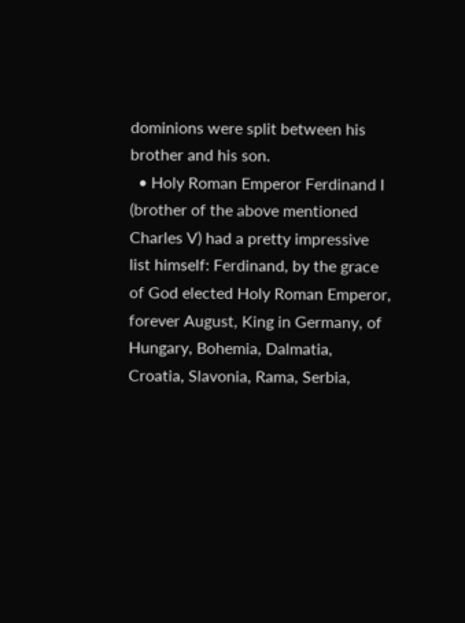dominions were split between his brother and his son.
  • Holy Roman Emperor Ferdinand I (brother of the above mentioned Charles V) had a pretty impressive list himself: Ferdinand, by the grace of God elected Holy Roman Emperor, forever August, King in Germany, of Hungary, Bohemia, Dalmatia, Croatia, Slavonia, Rama, Serbia,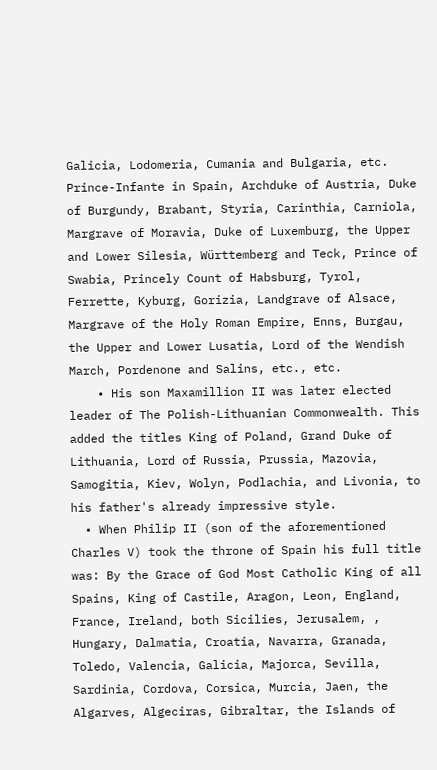Galicia, Lodomeria, Cumania and Bulgaria, etc. Prince-Infante in Spain, Archduke of Austria, Duke of Burgundy, Brabant, Styria, Carinthia, Carniola, Margrave of Moravia, Duke of Luxemburg, the Upper and Lower Silesia, Württemberg and Teck, Prince of Swabia, Princely Count of Habsburg, Tyrol, Ferrette, Kyburg, Gorizia, Landgrave of Alsace, Margrave of the Holy Roman Empire, Enns, Burgau, the Upper and Lower Lusatia, Lord of the Wendish March, Pordenone and Salins, etc., etc.
    • His son Maxamillion II was later elected leader of The Polish-Lithuanian Commonwealth. This added the titles King of Poland, Grand Duke of Lithuania, Lord of Russia, Prussia, Mazovia, Samogitia, Kiev, Wolyn, Podlachia, and Livonia, to his father's already impressive style.
  • When Philip II (son of the aforementioned Charles V) took the throne of Spain his full title was: By the Grace of God Most Catholic King of all Spains, King of Castile, Aragon, Leon, England, France, Ireland, both Sicilies, Jerusalem, , Hungary, Dalmatia, Croatia, Navarra, Granada, Toledo, Valencia, Galicia, Majorca, Sevilla, Sardinia, Cordova, Corsica, Murcia, Jaen, the Algarves, Algeciras, Gibraltar, the Islands of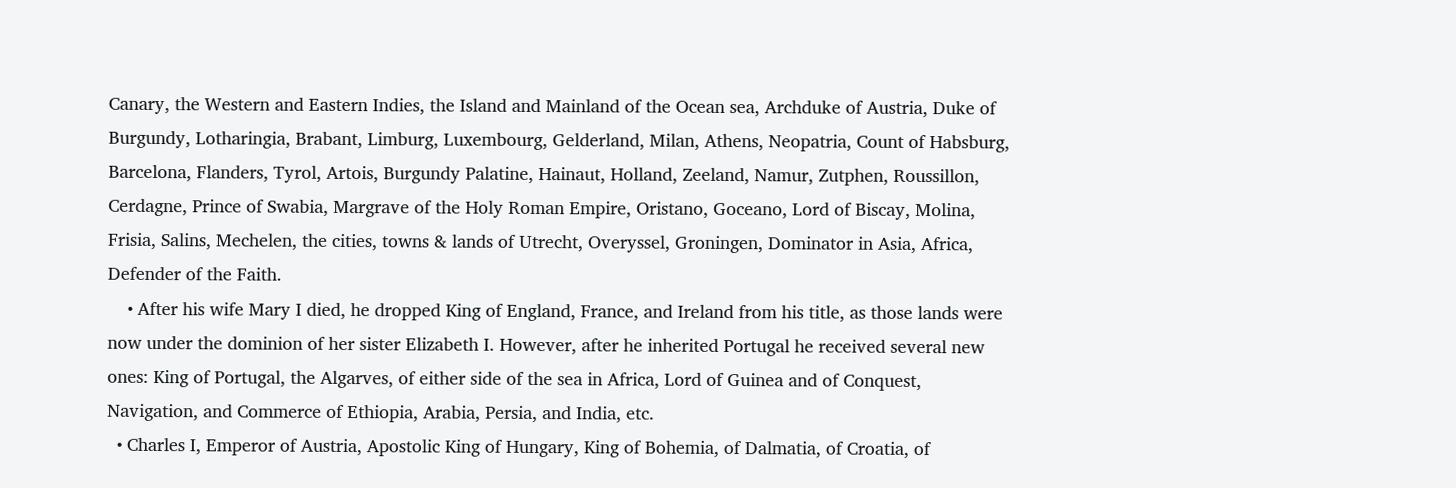Canary, the Western and Eastern Indies, the Island and Mainland of the Ocean sea, Archduke of Austria, Duke of Burgundy, Lotharingia, Brabant, Limburg, Luxembourg, Gelderland, Milan, Athens, Neopatria, Count of Habsburg, Barcelona, Flanders, Tyrol, Artois, Burgundy Palatine, Hainaut, Holland, Zeeland, Namur, Zutphen, Roussillon, Cerdagne, Prince of Swabia, Margrave of the Holy Roman Empire, Oristano, Goceano, Lord of Biscay, Molina, Frisia, Salins, Mechelen, the cities, towns & lands of Utrecht, Overyssel, Groningen, Dominator in Asia, Africa, Defender of the Faith.
    • After his wife Mary I died, he dropped King of England, France, and Ireland from his title, as those lands were now under the dominion of her sister Elizabeth I. However, after he inherited Portugal he received several new ones: King of Portugal, the Algarves, of either side of the sea in Africa, Lord of Guinea and of Conquest, Navigation, and Commerce of Ethiopia, Arabia, Persia, and India, etc.
  • Charles I, Emperor of Austria, Apostolic King of Hungary, King of Bohemia, of Dalmatia, of Croatia, of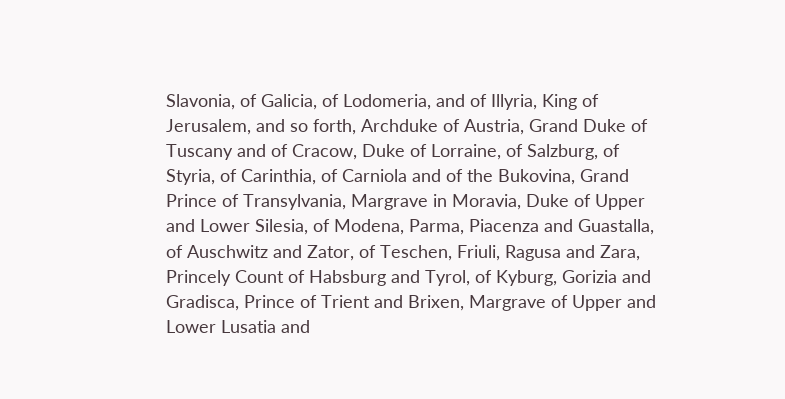Slavonia, of Galicia, of Lodomeria, and of Illyria, King of Jerusalem, and so forth, Archduke of Austria, Grand Duke of Tuscany and of Cracow, Duke of Lorraine, of Salzburg, of Styria, of Carinthia, of Carniola and of the Bukovina, Grand Prince of Transylvania, Margrave in Moravia, Duke of Upper and Lower Silesia, of Modena, Parma, Piacenza and Guastalla, of Auschwitz and Zator, of Teschen, Friuli, Ragusa and Zara, Princely Count of Habsburg and Tyrol, of Kyburg, Gorizia and Gradisca, Prince of Trient and Brixen, Margrave of Upper and Lower Lusatia and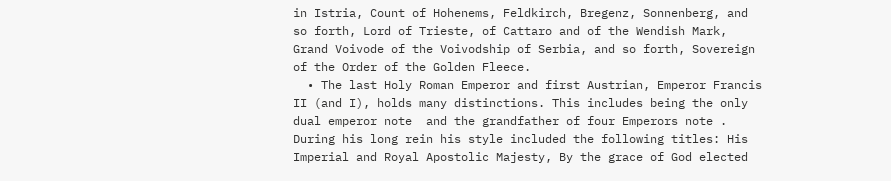in Istria, Count of Hohenems, Feldkirch, Bregenz, Sonnenberg, and so forth, Lord of Trieste, of Cattaro and of the Wendish Mark, Grand Voivode of the Voivodship of Serbia, and so forth, Sovereign of the Order of the Golden Fleece.
  • The last Holy Roman Emperor and first Austrian, Emperor Francis II (and I), holds many distinctions. This includes being the only dual emperor note  and the grandfather of four Emperors note . During his long rein his style included the following titles: His Imperial and Royal Apostolic Majesty, By the grace of God elected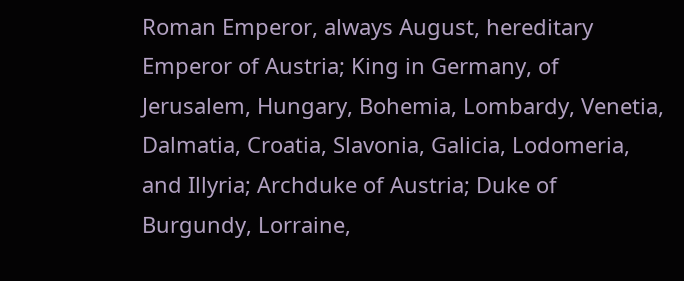Roman Emperor, always August, hereditary Emperor of Austria; King in Germany, of Jerusalem, Hungary, Bohemia, Lombardy, Venetia, Dalmatia, Croatia, Slavonia, Galicia, Lodomeria, and Illyria; Archduke of Austria; Duke of Burgundy, Lorraine,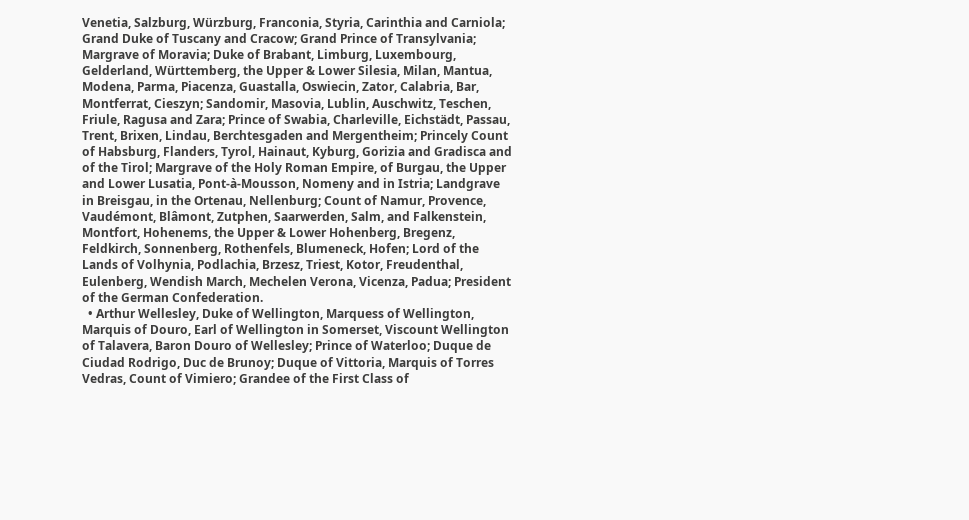Venetia, Salzburg, Würzburg, Franconia, Styria, Carinthia and Carniola; Grand Duke of Tuscany and Cracow; Grand Prince of Transylvania; Margrave of Moravia; Duke of Brabant, Limburg, Luxembourg, Gelderland, Württemberg, the Upper & Lower Silesia, Milan, Mantua, Modena, Parma, Piacenza, Guastalla, Oswiecin, Zator, Calabria, Bar, Montferrat, Cieszyn; Sandomir, Masovia, Lublin, Auschwitz, Teschen, Friule, Ragusa and Zara; Prince of Swabia, Charleville, Eichstädt, Passau, Trent, Brixen, Lindau, Berchtesgaden and Mergentheim; Princely Count of Habsburg, Flanders, Tyrol, Hainaut, Kyburg, Gorizia and Gradisca and of the Tirol; Margrave of the Holy Roman Empire, of Burgau, the Upper and Lower Lusatia, Pont-à-Mousson, Nomeny and in Istria; Landgrave in Breisgau, in the Ortenau, Nellenburg; Count of Namur, Provence, Vaudémont, Blâmont, Zutphen, Saarwerden, Salm, and Falkenstein, Montfort, Hohenems, the Upper & Lower Hohenberg, Bregenz, Feldkirch, Sonnenberg, Rothenfels, Blumeneck, Hofen; Lord of the Lands of Volhynia, Podlachia, Brzesz, Triest, Kotor, Freudenthal, Eulenberg, Wendish March, Mechelen Verona, Vicenza, Padua; President of the German Confederation.
  • Arthur Wellesley, Duke of Wellington, Marquess of Wellington, Marquis of Douro, Earl of Wellington in Somerset, Viscount Wellington of Talavera, Baron Douro of Wellesley; Prince of Waterloo; Duque de Ciudad Rodrigo, Duc de Brunoy; Duque of Vittoria, Marquis of Torres Vedras, Count of Vimiero; Grandee of the First Class of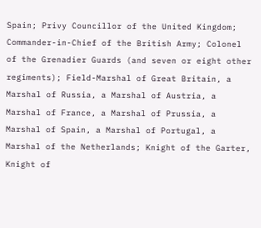Spain; Privy Councillor of the United Kingdom; Commander-in-Chief of the British Army; Colonel of the Grenadier Guards (and seven or eight other regiments); Field-Marshal of Great Britain, a Marshal of Russia, a Marshal of Austria, a Marshal of France, a Marshal of Prussia, a Marshal of Spain, a Marshal of Portugal, a Marshal of the Netherlands; Knight of the Garter, Knight of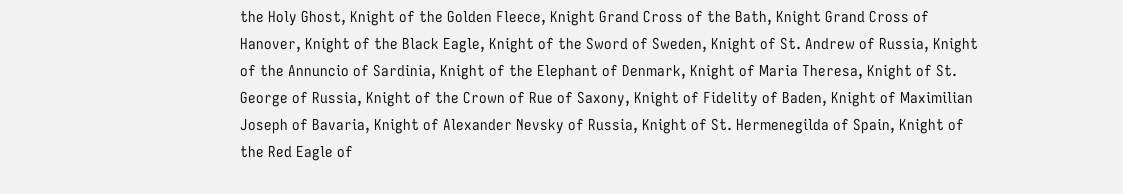the Holy Ghost, Knight of the Golden Fleece, Knight Grand Cross of the Bath, Knight Grand Cross of Hanover, Knight of the Black Eagle, Knight of the Sword of Sweden, Knight of St. Andrew of Russia, Knight of the Annuncio of Sardinia, Knight of the Elephant of Denmark, Knight of Maria Theresa, Knight of St. George of Russia, Knight of the Crown of Rue of Saxony, Knight of Fidelity of Baden, Knight of Maximilian Joseph of Bavaria, Knight of Alexander Nevsky of Russia, Knight of St. Hermenegilda of Spain, Knight of the Red Eagle of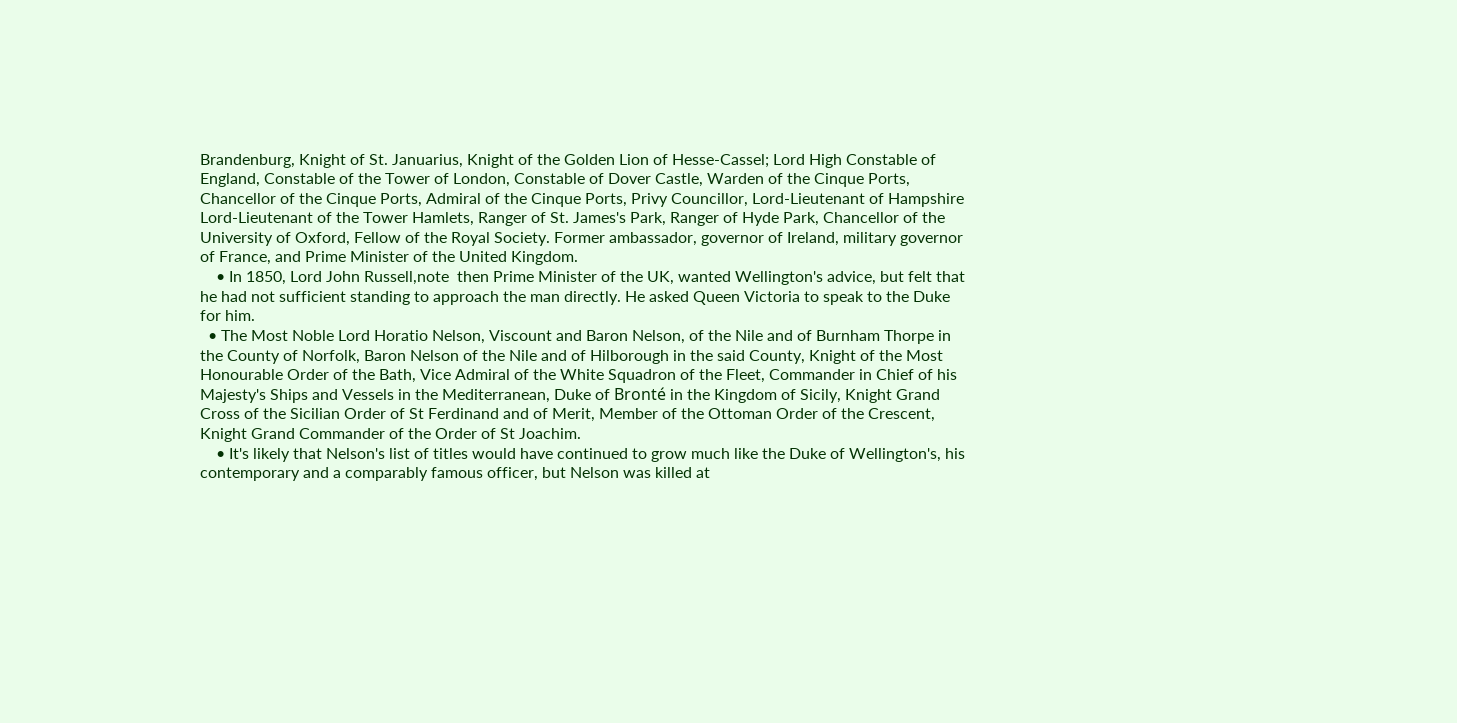Brandenburg, Knight of St. Januarius, Knight of the Golden Lion of Hesse-Cassel; Lord High Constable of England, Constable of the Tower of London, Constable of Dover Castle, Warden of the Cinque Ports, Chancellor of the Cinque Ports, Admiral of the Cinque Ports, Privy Councillor, Lord-Lieutenant of Hampshire Lord-Lieutenant of the Tower Hamlets, Ranger of St. James's Park, Ranger of Hyde Park, Chancellor of the University of Oxford, Fellow of the Royal Society. Former ambassador, governor of Ireland, military governor of France, and Prime Minister of the United Kingdom.
    • In 1850, Lord John Russell,note  then Prime Minister of the UK, wanted Wellington's advice, but felt that he had not sufficient standing to approach the man directly. He asked Queen Victoria to speak to the Duke for him.
  • The Most Noble Lord Horatio Nelson, Viscount and Baron Nelson, of the Nile and of Burnham Thorpe in the County of Norfolk, Baron Nelson of the Nile and of Hilborough in the said County, Knight of the Most Honourable Order of the Bath, Vice Admiral of the White Squadron of the Fleet, Commander in Chief of his Majesty's Ships and Vessels in the Mediterranean, Duke of Bronté in the Kingdom of Sicily, Knight Grand Cross of the Sicilian Order of St Ferdinand and of Merit, Member of the Ottoman Order of the Crescent, Knight Grand Commander of the Order of St Joachim.
    • It's likely that Nelson's list of titles would have continued to grow much like the Duke of Wellington's, his contemporary and a comparably famous officer, but Nelson was killed at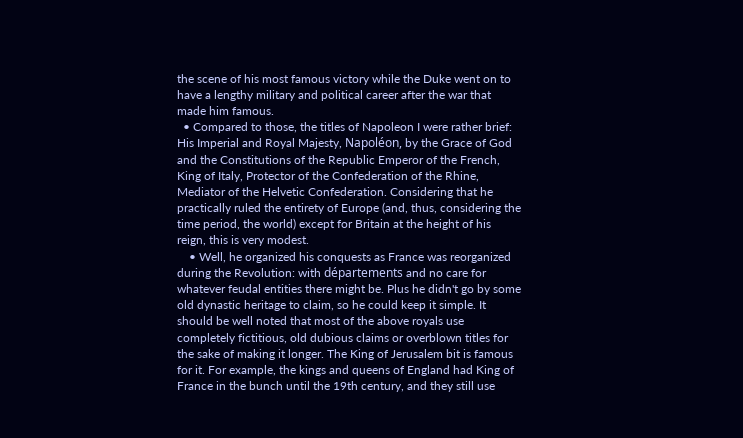the scene of his most famous victory while the Duke went on to have a lengthy military and political career after the war that made him famous.
  • Compared to those, the titles of Napoleon I were rather brief: His Imperial and Royal Majesty, Napoléon, by the Grace of God and the Constitutions of the Republic Emperor of the French, King of Italy, Protector of the Confederation of the Rhine, Mediator of the Helvetic Confederation. Considering that he practically ruled the entirety of Europe (and, thus, considering the time period, the world) except for Britain at the height of his reign, this is very modest.
    • Well, he organized his conquests as France was reorganized during the Revolution: with départements and no care for whatever feudal entities there might be. Plus he didn't go by some old dynastic heritage to claim, so he could keep it simple. It should be well noted that most of the above royals use completely fictitious, old dubious claims or overblown titles for the sake of making it longer. The King of Jerusalem bit is famous for it. For example, the kings and queens of England had King of France in the bunch until the 19th century, and they still use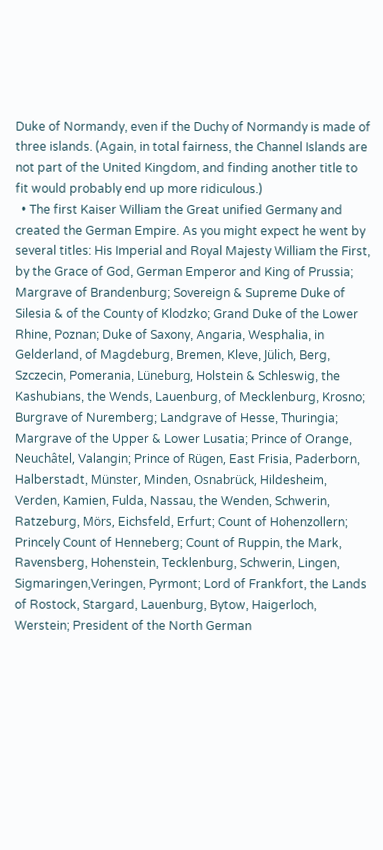Duke of Normandy, even if the Duchy of Normandy is made of three islands. (Again, in total fairness, the Channel Islands are not part of the United Kingdom, and finding another title to fit would probably end up more ridiculous.)
  • The first Kaiser William the Great unified Germany and created the German Empire. As you might expect he went by several titles: His Imperial and Royal Majesty William the First, by the Grace of God, German Emperor and King of Prussia; Margrave of Brandenburg; Sovereign & Supreme Duke of Silesia & of the County of Klodzko; Grand Duke of the Lower Rhine, Poznan; Duke of Saxony, Angaria, Wesphalia, in Gelderland, of Magdeburg, Bremen, Kleve, Jülich, Berg, Szczecin, Pomerania, Lüneburg, Holstein & Schleswig, the Kashubians, the Wends, Lauenburg, of Mecklenburg, Krosno; Burgrave of Nuremberg; Landgrave of Hesse, Thuringia; Margrave of the Upper & Lower Lusatia; Prince of Orange, Neuchâtel, Valangin; Prince of Rügen, East Frisia, Paderborn, Halberstadt, Münster, Minden, Osnabrück, Hildesheim, Verden, Kamien, Fulda, Nassau, the Wenden, Schwerin, Ratzeburg, Mörs, Eichsfeld, Erfurt; Count of Hohenzollern; Princely Count of Henneberg; Count of Ruppin, the Mark, Ravensberg, Hohenstein, Tecklenburg, Schwerin, Lingen, Sigmaringen,Veringen, Pyrmont; Lord of Frankfort, the Lands of Rostock, Stargard, Lauenburg, Bytow, Haigerloch, Werstein; President of the North German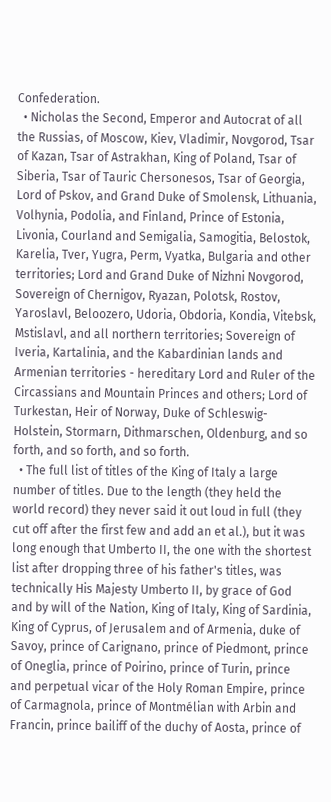Confederation.
  • Nicholas the Second, Emperor and Autocrat of all the Russias, of Moscow, Kiev, Vladimir, Novgorod, Tsar of Kazan, Tsar of Astrakhan, King of Poland, Tsar of Siberia, Tsar of Tauric Chersonesos, Tsar of Georgia, Lord of Pskov, and Grand Duke of Smolensk, Lithuania, Volhynia, Podolia, and Finland, Prince of Estonia, Livonia, Courland and Semigalia, Samogitia, Belostok, Karelia, Tver, Yugra, Perm, Vyatka, Bulgaria and other territories; Lord and Grand Duke of Nizhni Novgorod, Sovereign of Chernigov, Ryazan, Polotsk, Rostov, Yaroslavl, Beloozero, Udoria, Obdoria, Kondia, Vitebsk, Mstislavl, and all northern territories; Sovereign of Iveria, Kartalinia, and the Kabardinian lands and Armenian territories - hereditary Lord and Ruler of the Circassians and Mountain Princes and others; Lord of Turkestan, Heir of Norway, Duke of Schleswig-Holstein, Stormarn, Dithmarschen, Oldenburg, and so forth, and so forth, and so forth.
  • The full list of titles of the King of Italy a large number of titles. Due to the length (they held the world record) they never said it out loud in full (they cut off after the first few and add an et al.), but it was long enough that Umberto II, the one with the shortest list after dropping three of his father's titles, was technically His Majesty Umberto II, by grace of God and by will of the Nation, King of Italy, King of Sardinia, King of Cyprus, of Jerusalem and of Armenia, duke of Savoy, prince of Carignano, prince of Piedmont, prince of Oneglia, prince of Poirino, prince of Turin, prince and perpetual vicar of the Holy Roman Empire, prince of Carmagnola, prince of Montmélian with Arbin and Francin, prince bailiff of the duchy of Aosta, prince of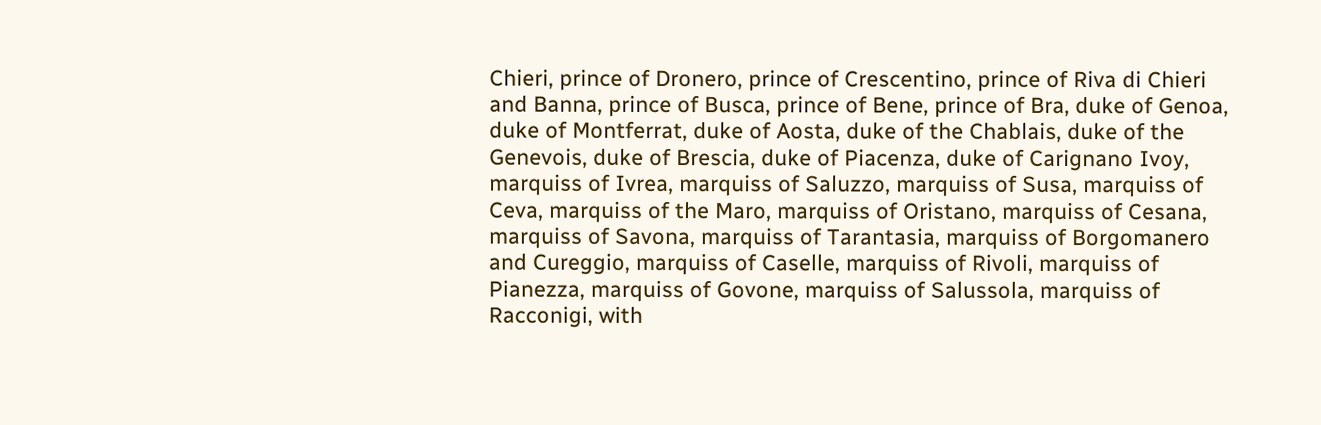Chieri, prince of Dronero, prince of Crescentino, prince of Riva di Chieri and Banna, prince of Busca, prince of Bene, prince of Bra, duke of Genoa, duke of Montferrat, duke of Aosta, duke of the Chablais, duke of the Genevois, duke of Brescia, duke of Piacenza, duke of Carignano Ivoy, marquiss of Ivrea, marquiss of Saluzzo, marquiss of Susa, marquiss of Ceva, marquiss of the Maro, marquiss of Oristano, marquiss of Cesana, marquiss of Savona, marquiss of Tarantasia, marquiss of Borgomanero and Cureggio, marquiss of Caselle, marquiss of Rivoli, marquiss of Pianezza, marquiss of Govone, marquiss of Salussola, marquiss of Racconigi, with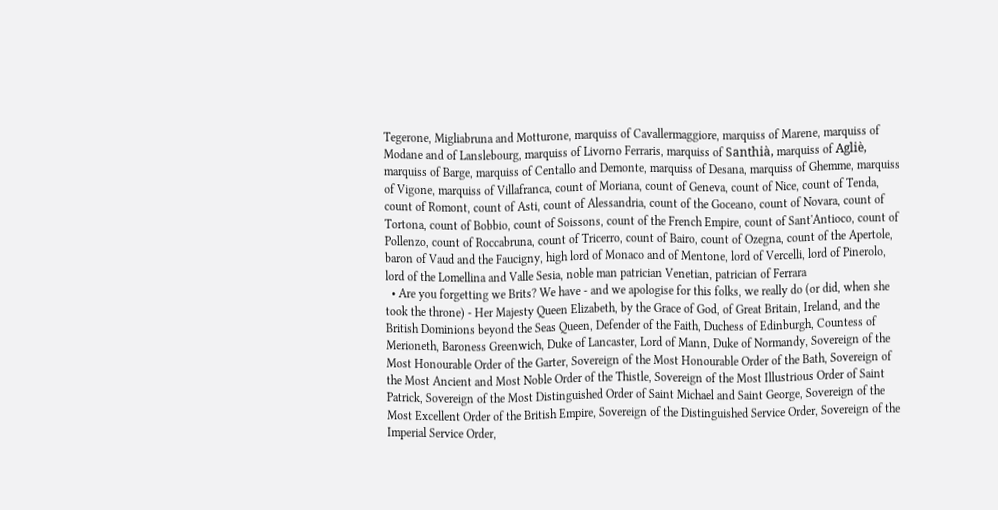Tegerone, Migliabruna and Motturone, marquiss of Cavallermaggiore, marquiss of Marene, marquiss of Modane and of Lanslebourg, marquiss of Livorno Ferraris, marquiss of Santhià, marquiss of Agliè, marquiss of Barge, marquiss of Centallo and Demonte, marquiss of Desana, marquiss of Ghemme, marquiss of Vigone, marquiss of Villafranca, count of Moriana, count of Geneva, count of Nice, count of Tenda, count of Romont, count of Asti, count of Alessandria, count of the Goceano, count of Novara, count of Tortona, count of Bobbio, count of Soissons, count of the French Empire, count of Sant'Antioco, count of Pollenzo, count of Roccabruna, count of Tricerro, count of Bairo, count of Ozegna, count of the Apertole, baron of Vaud and the Faucigny, high lord of Monaco and of Mentone, lord of Vercelli, lord of Pinerolo, lord of the Lomellina and Valle Sesia, noble man patrician Venetian, patrician of Ferrara
  • Are you forgetting we Brits? We have - and we apologise for this folks, we really do (or did, when she took the throne) - Her Majesty Queen Elizabeth, by the Grace of God, of Great Britain, Ireland, and the British Dominions beyond the Seas Queen, Defender of the Faith, Duchess of Edinburgh, Countess of Merioneth, Baroness Greenwich, Duke of Lancaster, Lord of Mann, Duke of Normandy, Sovereign of the Most Honourable Order of the Garter, Sovereign of the Most Honourable Order of the Bath, Sovereign of the Most Ancient and Most Noble Order of the Thistle, Sovereign of the Most Illustrious Order of Saint Patrick, Sovereign of the Most Distinguished Order of Saint Michael and Saint George, Sovereign of the Most Excellent Order of the British Empire, Sovereign of the Distinguished Service Order, Sovereign of the Imperial Service Order,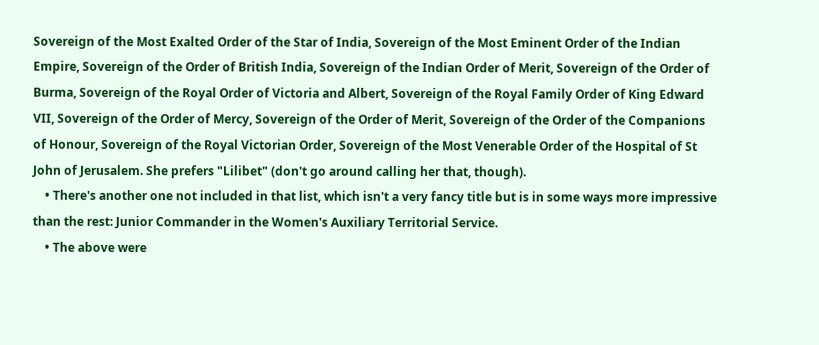Sovereign of the Most Exalted Order of the Star of India, Sovereign of the Most Eminent Order of the Indian Empire, Sovereign of the Order of British India, Sovereign of the Indian Order of Merit, Sovereign of the Order of Burma, Sovereign of the Royal Order of Victoria and Albert, Sovereign of the Royal Family Order of King Edward VII, Sovereign of the Order of Mercy, Sovereign of the Order of Merit, Sovereign of the Order of the Companions of Honour, Sovereign of the Royal Victorian Order, Sovereign of the Most Venerable Order of the Hospital of St John of Jerusalem. She prefers "Lilibet" (don't go around calling her that, though).
    • There's another one not included in that list, which isn't a very fancy title but is in some ways more impressive than the rest: Junior Commander in the Women's Auxiliary Territorial Service.
    • The above were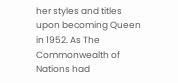her styles and titles upon becoming Queen in 1952. As The Commonwealth of Nations had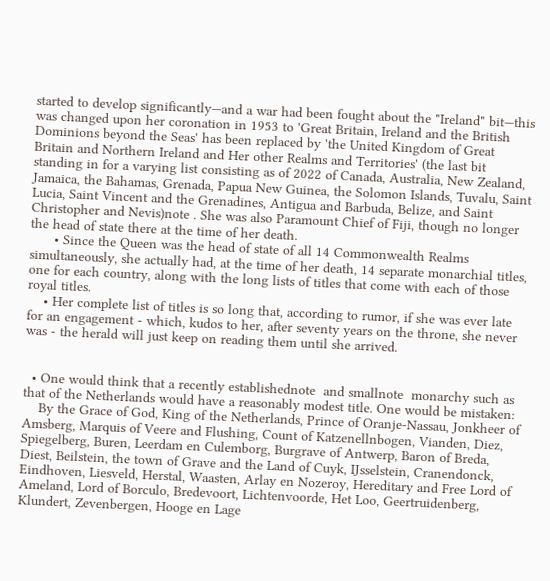started to develop significantly—and a war had been fought about the "Ireland" bit—this was changed upon her coronation in 1953 to 'Great Britain, Ireland and the British Dominions beyond the Seas' has been replaced by 'the United Kingdom of Great Britain and Northern Ireland and Her other Realms and Territories' (the last bit standing in for a varying list consisting as of 2022 of Canada, Australia, New Zealand, Jamaica, the Bahamas, Grenada, Papua New Guinea, the Solomon Islands, Tuvalu, Saint Lucia, Saint Vincent and the Grenadines, Antigua and Barbuda, Belize, and Saint Christopher and Nevis)note . She was also Paramount Chief of Fiji, though no longer the head of state there at the time of her death.
      • Since the Queen was the head of state of all 14 Commonwealth Realms simultaneously, she actually had, at the time of her death, 14 separate monarchial titles, one for each country, along with the long lists of titles that come with each of those royal titles.
    • Her complete list of titles is so long that, according to rumor, if she was ever late for an engagement - which, kudos to her, after seventy years on the throne, she never was - the herald will just keep on reading them until she arrived.


  • One would think that a recently establishednote  and smallnote  monarchy such as that of the Netherlands would have a reasonably modest title. One would be mistaken:
    By the Grace of God, King of the Netherlands, Prince of Oranje-Nassau, Jonkheer of Amsberg, Marquis of Veere and Flushing, Count of Katzenellnbogen, Vianden, Diez, Spiegelberg, Buren, Leerdam en Culemborg, Burgrave of Antwerp, Baron of Breda, Diest, Beilstein, the town of Grave and the Land of Cuyk, IJsselstein, Cranendonck, Eindhoven, Liesveld, Herstal, Waasten, Arlay en Nozeroy, Hereditary and Free Lord of Ameland, Lord of Borculo, Bredevoort, Lichtenvoorde, Het Loo, Geertruidenberg, Klundert, Zevenbergen, Hooge en Lage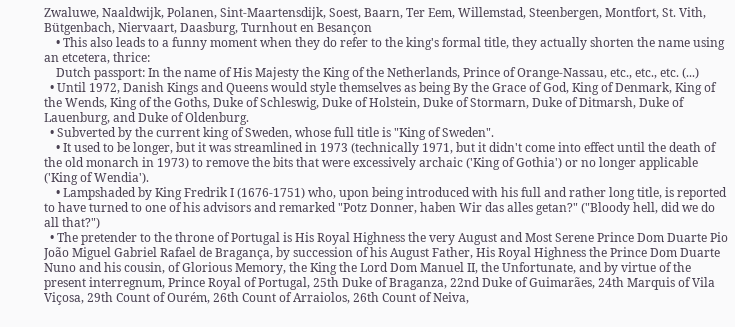Zwaluwe, Naaldwijk, Polanen, Sint-Maartensdijk, Soest, Baarn, Ter Eem, Willemstad, Steenbergen, Montfort, St. Vith, Bütgenbach, Niervaart, Daasburg, Turnhout en Besançon
    • This also leads to a funny moment when they do refer to the king's formal title, they actually shorten the name using an etcetera, thrice:
    Dutch passport: In the name of His Majesty the King of the Netherlands, Prince of Orange-Nassau, etc., etc., etc. (...)
  • Until 1972, Danish Kings and Queens would style themselves as being By the Grace of God, King of Denmark, King of the Wends, King of the Goths, Duke of Schleswig, Duke of Holstein, Duke of Stormarn, Duke of Ditmarsh, Duke of Lauenburg, and Duke of Oldenburg.
  • Subverted by the current king of Sweden, whose full title is "King of Sweden".
    • It used to be longer, but it was streamlined in 1973 (technically 1971, but it didn't come into effect until the death of the old monarch in 1973) to remove the bits that were excessively archaic ('King of Gothia') or no longer applicable ('King of Wendia').
    • Lampshaded by King Fredrik I (1676-1751) who, upon being introduced with his full and rather long title, is reported to have turned to one of his advisors and remarked "Potz Donner, haben Wir das alles getan?" ("Bloody hell, did we do all that?")
  • The pretender to the throne of Portugal is His Royal Highness the very August and Most Serene Prince Dom Duarte Pio João Miguel Gabriel Rafael de Bragança, by succession of his August Father, His Royal Highness the Prince Dom Duarte Nuno and his cousin, of Glorious Memory, the King the Lord Dom Manuel II, the Unfortunate, and by virtue of the present interregnum, Prince Royal of Portugal, 25th Duke of Braganza, 22nd Duke of Guimarães, 24th Marquis of Vila Viçosa, 29th Count of Ourém, 26th Count of Arraiolos, 26th Count of Neiva,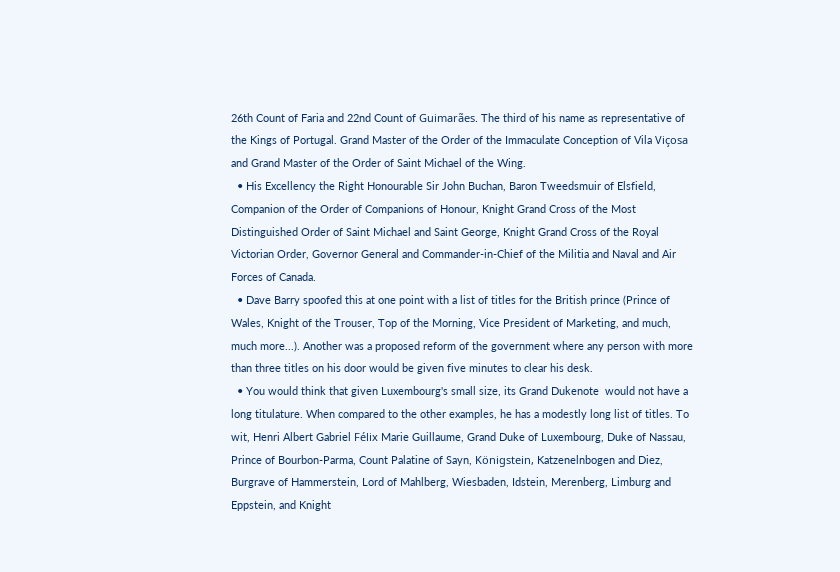26th Count of Faria and 22nd Count of Guimarães. The third of his name as representative of the Kings of Portugal. Grand Master of the Order of the Immaculate Conception of Vila Viçosa and Grand Master of the Order of Saint Michael of the Wing.
  • His Excellency the Right Honourable Sir John Buchan, Baron Tweedsmuir of Elsfield, Companion of the Order of Companions of Honour, Knight Grand Cross of the Most Distinguished Order of Saint Michael and Saint George, Knight Grand Cross of the Royal Victorian Order, Governor General and Commander-in-Chief of the Militia and Naval and Air Forces of Canada.
  • Dave Barry spoofed this at one point with a list of titles for the British prince (Prince of Wales, Knight of the Trouser, Top of the Morning, Vice President of Marketing, and much, much more...). Another was a proposed reform of the government where any person with more than three titles on his door would be given five minutes to clear his desk.
  • You would think that given Luxembourg's small size, its Grand Dukenote  would not have a long titulature. When compared to the other examples, he has a modestly long list of titles. To wit, Henri Albert Gabriel Félix Marie Guillaume, Grand Duke of Luxembourg, Duke of Nassau, Prince of Bourbon-Parma, Count Palatine of Sayn, Königstein, Katzenelnbogen and Diez, Burgrave of Hammerstein, Lord of Mahlberg, Wiesbaden, Idstein, Merenberg, Limburg and Eppstein, and Knight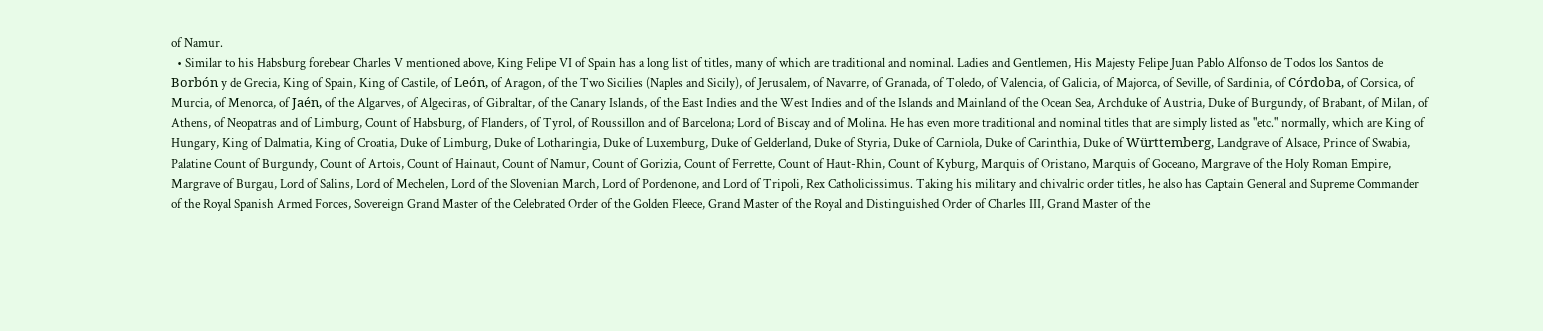of Namur.
  • Similar to his Habsburg forebear Charles V mentioned above, King Felipe VI of Spain has a long list of titles, many of which are traditional and nominal. Ladies and Gentlemen, His Majesty Felipe Juan Pablo Alfonso de Todos los Santos de Borbón y de Grecia, King of Spain, King of Castile, of León, of Aragon, of the Two Sicilies (Naples and Sicily), of Jerusalem, of Navarre, of Granada, of Toledo, of Valencia, of Galicia, of Majorca, of Seville, of Sardinia, of Córdoba, of Corsica, of Murcia, of Menorca, of Jaén, of the Algarves, of Algeciras, of Gibraltar, of the Canary Islands, of the East Indies and the West Indies and of the Islands and Mainland of the Ocean Sea, Archduke of Austria, Duke of Burgundy, of Brabant, of Milan, of Athens, of Neopatras and of Limburg, Count of Habsburg, of Flanders, of Tyrol, of Roussillon and of Barcelona; Lord of Biscay and of Molina. He has even more traditional and nominal titles that are simply listed as "etc." normally, which are King of Hungary, King of Dalmatia, King of Croatia, Duke of Limburg, Duke of Lotharingia, Duke of Luxemburg, Duke of Gelderland, Duke of Styria, Duke of Carniola, Duke of Carinthia, Duke of Württemberg, Landgrave of Alsace, Prince of Swabia, Palatine Count of Burgundy, Count of Artois, Count of Hainaut, Count of Namur, Count of Gorizia, Count of Ferrette, Count of Haut-Rhin, Count of Kyburg, Marquis of Oristano, Marquis of Goceano, Margrave of the Holy Roman Empire, Margrave of Burgau, Lord of Salins, Lord of Mechelen, Lord of the Slovenian March, Lord of Pordenone, and Lord of Tripoli, Rex Catholicissimus. Taking his military and chivalric order titles, he also has Captain General and Supreme Commander of the Royal Spanish Armed Forces, Sovereign Grand Master of the Celebrated Order of the Golden Fleece, Grand Master of the Royal and Distinguished Order of Charles III, Grand Master of the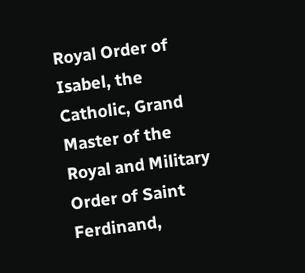Royal Order of Isabel, the Catholic, Grand Master of the Royal and Military Order of Saint Ferdinand,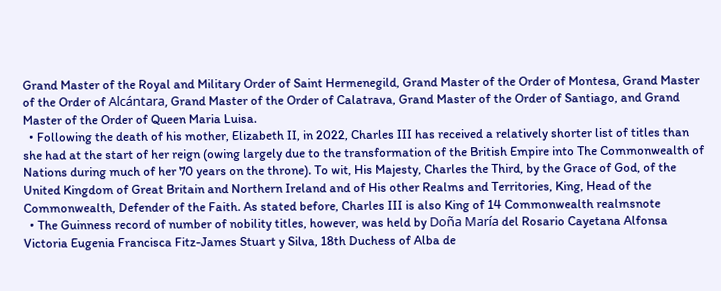Grand Master of the Royal and Military Order of Saint Hermenegild, Grand Master of the Order of Montesa, Grand Master of the Order of Alcántara, Grand Master of the Order of Calatrava, Grand Master of the Order of Santiago, and Grand Master of the Order of Queen Maria Luisa.
  • Following the death of his mother, Elizabeth II, in 2022, Charles III has received a relatively shorter list of titles than she had at the start of her reign (owing largely due to the transformation of the British Empire into The Commonwealth of Nations during much of her 70 years on the throne). To wit, His Majesty, Charles the Third, by the Grace of God, of the United Kingdom of Great Britain and Northern Ireland and of His other Realms and Territories, King, Head of the Commonwealth, Defender of the Faith. As stated before, Charles III is also King of 14 Commonwealth realmsnote
  • The Guinness record of number of nobility titles, however, was held by Doña María del Rosario Cayetana Alfonsa Victoria Eugenia Francisca Fitz-James Stuart y Silva, 18th Duchess of Alba de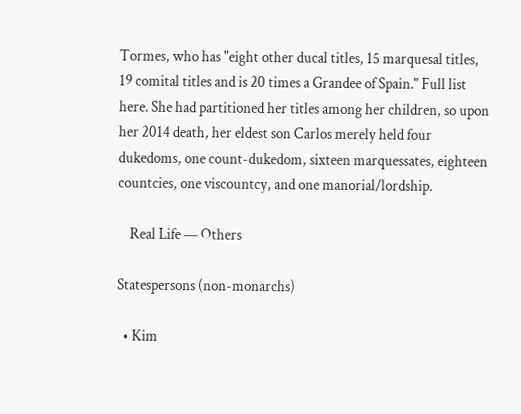Tormes, who has "eight other ducal titles, 15 marquesal titles, 19 comital titles and is 20 times a Grandee of Spain." Full list here. She had partitioned her titles among her children, so upon her 2014 death, her eldest son Carlos merely held four dukedoms, one count-dukedom, sixteen marquessates, eighteen countcies, one viscountcy, and one manorial/lordship.

    Real Life — Others

Statespersons (non-monarchs)

  • Kim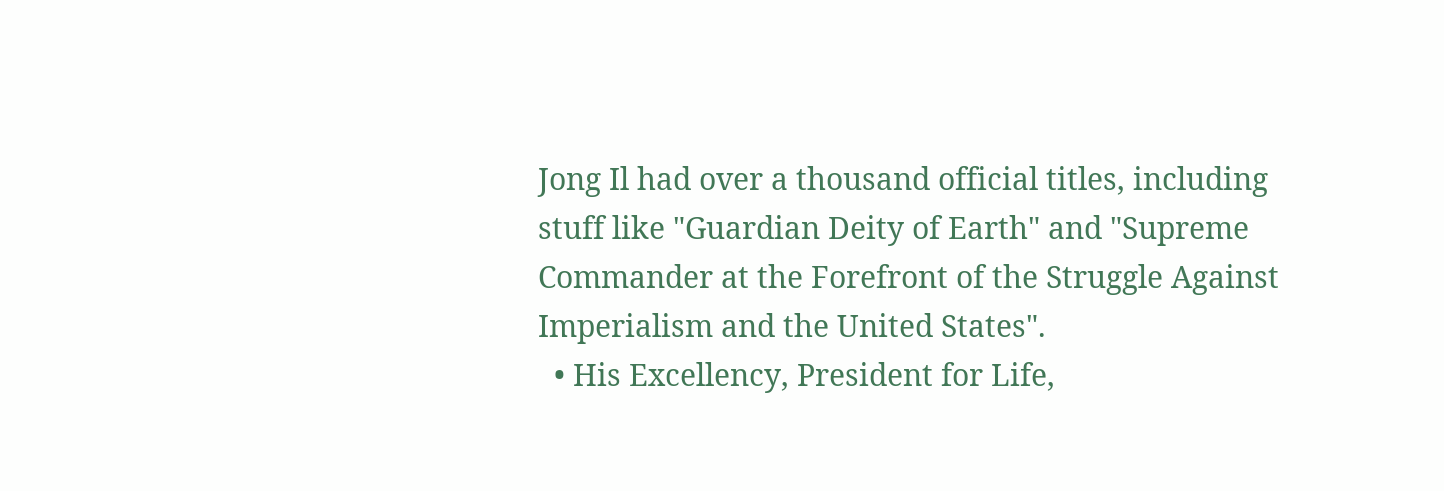Jong Il had over a thousand official titles, including stuff like "Guardian Deity of Earth" and "Supreme Commander at the Forefront of the Struggle Against Imperialism and the United States".
  • His Excellency, President for Life,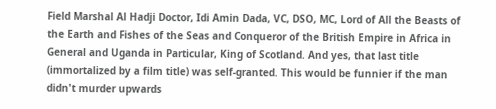Field Marshal Al Hadji Doctor, Idi Amin Dada, VC, DSO, MC, Lord of All the Beasts of the Earth and Fishes of the Seas and Conqueror of the British Empire in Africa in General and Uganda in Particular, King of Scotland. And yes, that last title (immortalized by a film title) was self-granted. This would be funnier if the man didn't murder upwards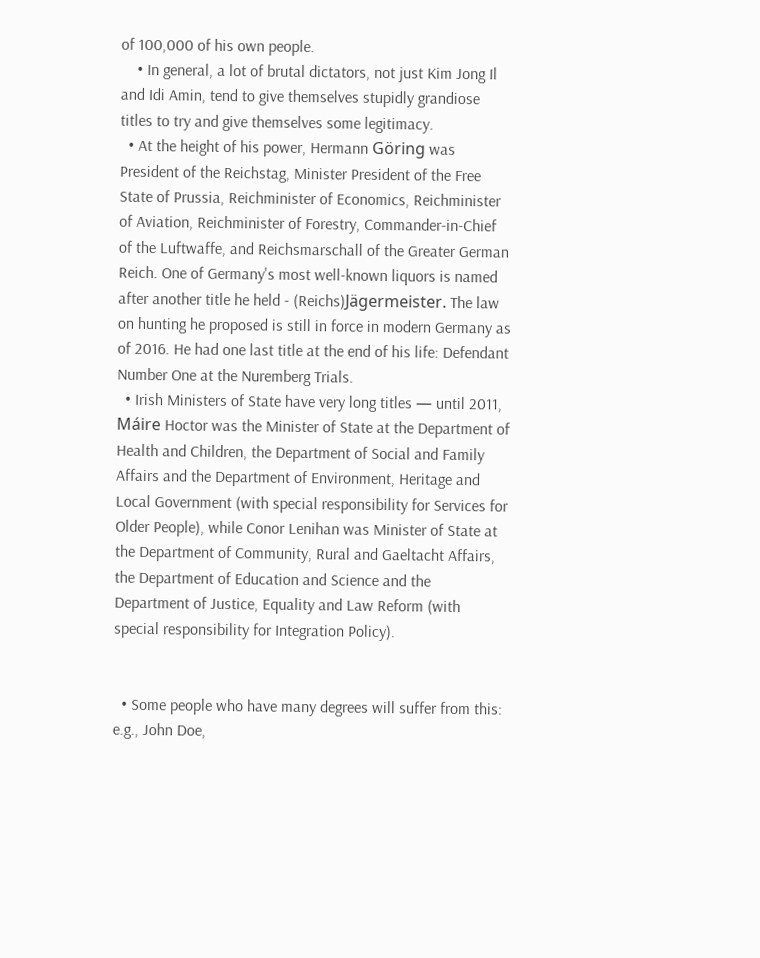of 100,000 of his own people.
    • In general, a lot of brutal dictators, not just Kim Jong Il and Idi Amin, tend to give themselves stupidly grandiose titles to try and give themselves some legitimacy.
  • At the height of his power, Hermann Göring was President of the Reichstag, Minister President of the Free State of Prussia, Reichminister of Economics, Reichminister of Aviation, Reichminister of Forestry, Commander-in-Chief of the Luftwaffe, and Reichsmarschall of the Greater German Reich. One of Germany's most well-known liquors is named after another title he held - (Reichs)Jägermeister. The law on hunting he proposed is still in force in modern Germany as of 2016. He had one last title at the end of his life: Defendant Number One at the Nuremberg Trials.
  • Irish Ministers of State have very long titles — until 2011, Máire Hoctor was the Minister of State at the Department of Health and Children, the Department of Social and Family Affairs and the Department of Environment, Heritage and Local Government (with special responsibility for Services for Older People), while Conor Lenihan was Minister of State at the Department of Community, Rural and Gaeltacht Affairs, the Department of Education and Science and the Department of Justice, Equality and Law Reform (with special responsibility for Integration Policy).


  • Some people who have many degrees will suffer from this: e.g., John Doe,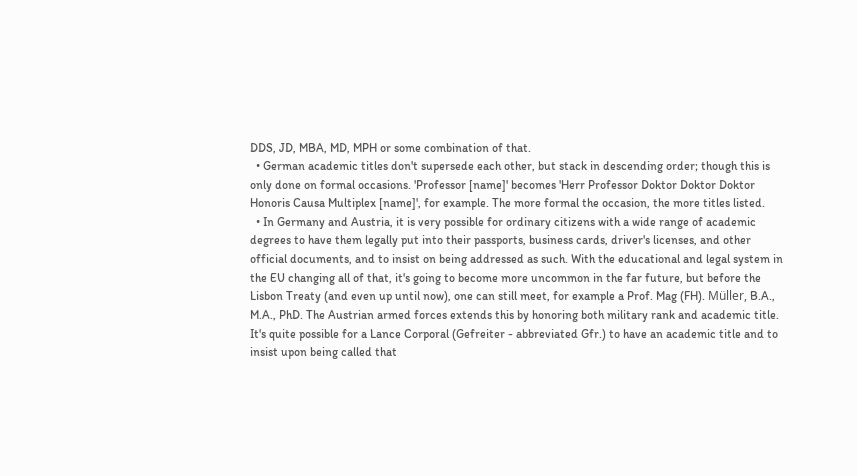DDS, JD, MBA, MD, MPH or some combination of that.
  • German academic titles don't supersede each other, but stack in descending order; though this is only done on formal occasions. 'Professor [name]' becomes 'Herr Professor Doktor Doktor Doktor Honoris Causa Multiplex [name]', for example. The more formal the occasion, the more titles listed.
  • In Germany and Austria, it is very possible for ordinary citizens with a wide range of academic degrees to have them legally put into their passports, business cards, driver's licenses, and other official documents, and to insist on being addressed as such. With the educational and legal system in the EU changing all of that, it's going to become more uncommon in the far future, but before the Lisbon Treaty (and even up until now), one can still meet, for example a Prof. Mag (FH). Müller, B.A., M.A., PhD. The Austrian armed forces extends this by honoring both military rank and academic title. It's quite possible for a Lance Corporal (Gefreiter - abbreviated Gfr.) to have an academic title and to insist upon being called that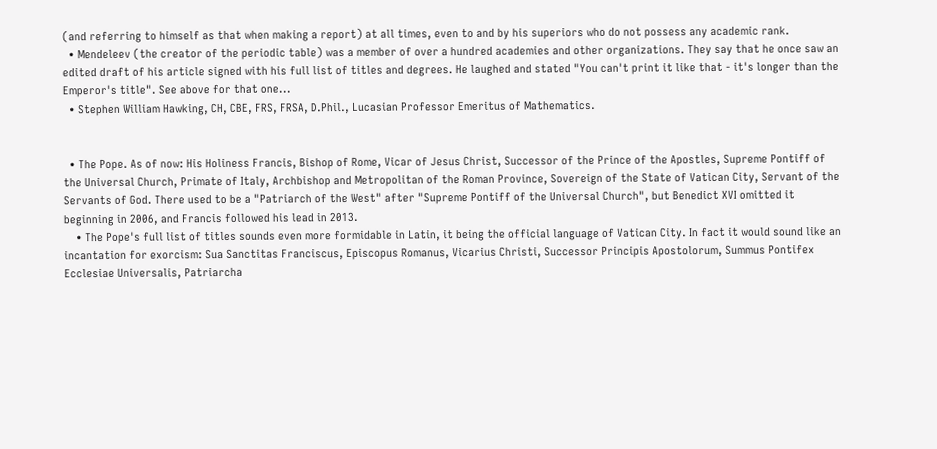(and referring to himself as that when making a report) at all times, even to and by his superiors who do not possess any academic rank.
  • Mendeleev (the creator of the periodic table) was a member of over a hundred academies and other organizations. They say that he once saw an edited draft of his article signed with his full list of titles and degrees. He laughed and stated "You can't print it like that - it's longer than the Emperor's title". See above for that one...
  • Stephen William Hawking, CH, CBE, FRS, FRSA, D.Phil., Lucasian Professor Emeritus of Mathematics.


  • The Pope. As of now: His Holiness Francis, Bishop of Rome, Vicar of Jesus Christ, Successor of the Prince of the Apostles, Supreme Pontiff of the Universal Church, Primate of Italy, Archbishop and Metropolitan of the Roman Province, Sovereign of the State of Vatican City, Servant of the Servants of God. There used to be a "Patriarch of the West" after "Supreme Pontiff of the Universal Church", but Benedict XVI omitted it beginning in 2006, and Francis followed his lead in 2013.
    • The Pope's full list of titles sounds even more formidable in Latin, it being the official language of Vatican City. In fact it would sound like an incantation for exorcism: Sua Sanctitas Franciscus, Episcopus Romanus, Vicarius Christi, Successor Principis Apostolorum, Summus Pontifex Ecclesiae Universalis, Patriarcha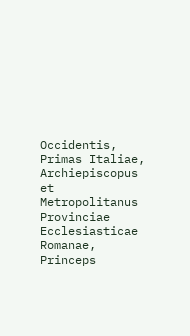Occidentis, Primas Italiae, Archiepiscopus et Metropolitanus Provinciae Ecclesiasticae Romanae, Princeps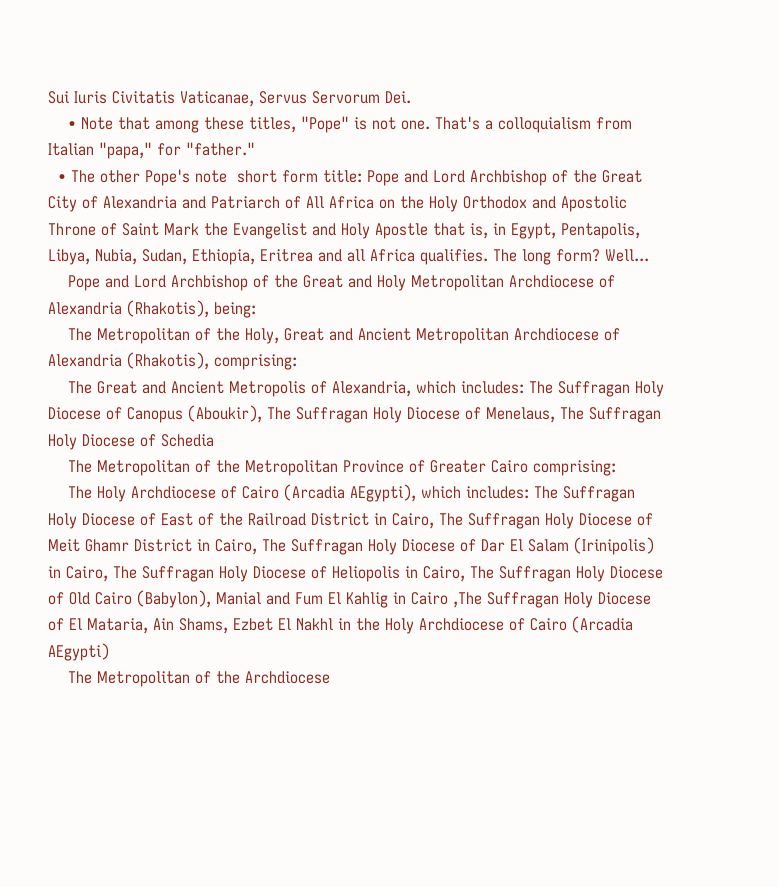Sui Iuris Civitatis Vaticanae, Servus Servorum Dei.
    • Note that among these titles, "Pope" is not one. That's a colloquialism from Italian "papa," for "father."
  • The other Pope's note  short form title: Pope and Lord Archbishop of the Great City of Alexandria and Patriarch of All Africa on the Holy Orthodox and Apostolic Throne of Saint Mark the Evangelist and Holy Apostle that is, in Egypt, Pentapolis, Libya, Nubia, Sudan, Ethiopia, Eritrea and all Africa qualifies. The long form? Well...
    Pope and Lord Archbishop of the Great and Holy Metropolitan Archdiocese of Alexandria (Rhakotis), being:
    The Metropolitan of the Holy, Great and Ancient Metropolitan Archdiocese of Alexandria (Rhakotis), comprising:
    The Great and Ancient Metropolis of Alexandria, which includes: The Suffragan Holy Diocese of Canopus (Aboukir), The Suffragan Holy Diocese of Menelaus, The Suffragan Holy Diocese of Schedia
    The Metropolitan of the Metropolitan Province of Greater Cairo comprising:
    The Holy Archdiocese of Cairo (Arcadia AEgypti), which includes: The Suffragan Holy Diocese of East of the Railroad District in Cairo, The Suffragan Holy Diocese of Meit Ghamr District in Cairo, The Suffragan Holy Diocese of Dar El Salam (Irinipolis) in Cairo, The Suffragan Holy Diocese of Heliopolis in Cairo, The Suffragan Holy Diocese of Old Cairo (Babylon), Manial and Fum El Kahlig in Cairo ,The Suffragan Holy Diocese of El Mataria, Ain Shams, Ezbet El Nakhl in the Holy Archdiocese of Cairo (Arcadia AEgypti)
    The Metropolitan of the Archdiocese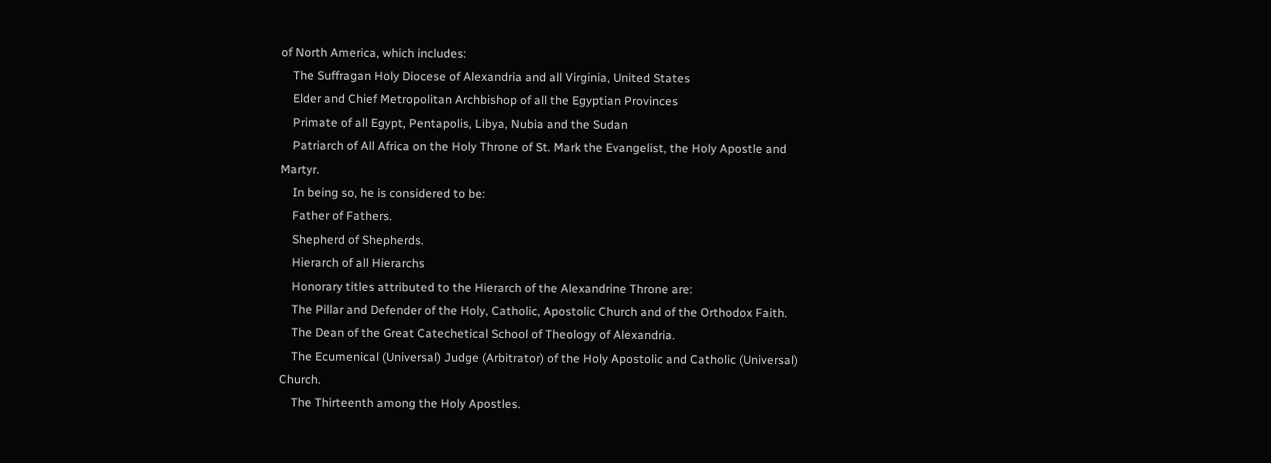of North America, which includes:
    The Suffragan Holy Diocese of Alexandria and all Virginia, United States
    Elder and Chief Metropolitan Archbishop of all the Egyptian Provinces
    Primate of all Egypt, Pentapolis, Libya, Nubia and the Sudan
    Patriarch of All Africa on the Holy Throne of St. Mark the Evangelist, the Holy Apostle and Martyr.
    In being so, he is considered to be:
    Father of Fathers.
    Shepherd of Shepherds.
    Hierarch of all Hierarchs
    Honorary titles attributed to the Hierarch of the Alexandrine Throne are:
    The Pillar and Defender of the Holy, Catholic, Apostolic Church and of the Orthodox Faith.
    The Dean of the Great Catechetical School of Theology of Alexandria.
    The Ecumenical (Universal) Judge (Arbitrator) of the Holy Apostolic and Catholic (Universal) Church.
    The Thirteenth among the Holy Apostles.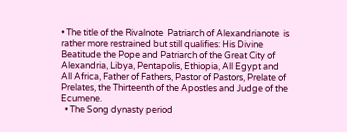• The title of the Rivalnote  Patriarch of Alexandrianote  is rather more restrained but still qualifies: His Divine Beatitude the Pope and Patriarch of the Great City of Alexandria, Libya, Pentapolis, Ethiopia, All Egypt and All Africa, Father of Fathers, Pastor of Pastors, Prelate of Prelates, the Thirteenth of the Apostles and Judge of the Ecumene.
  • The Song dynasty period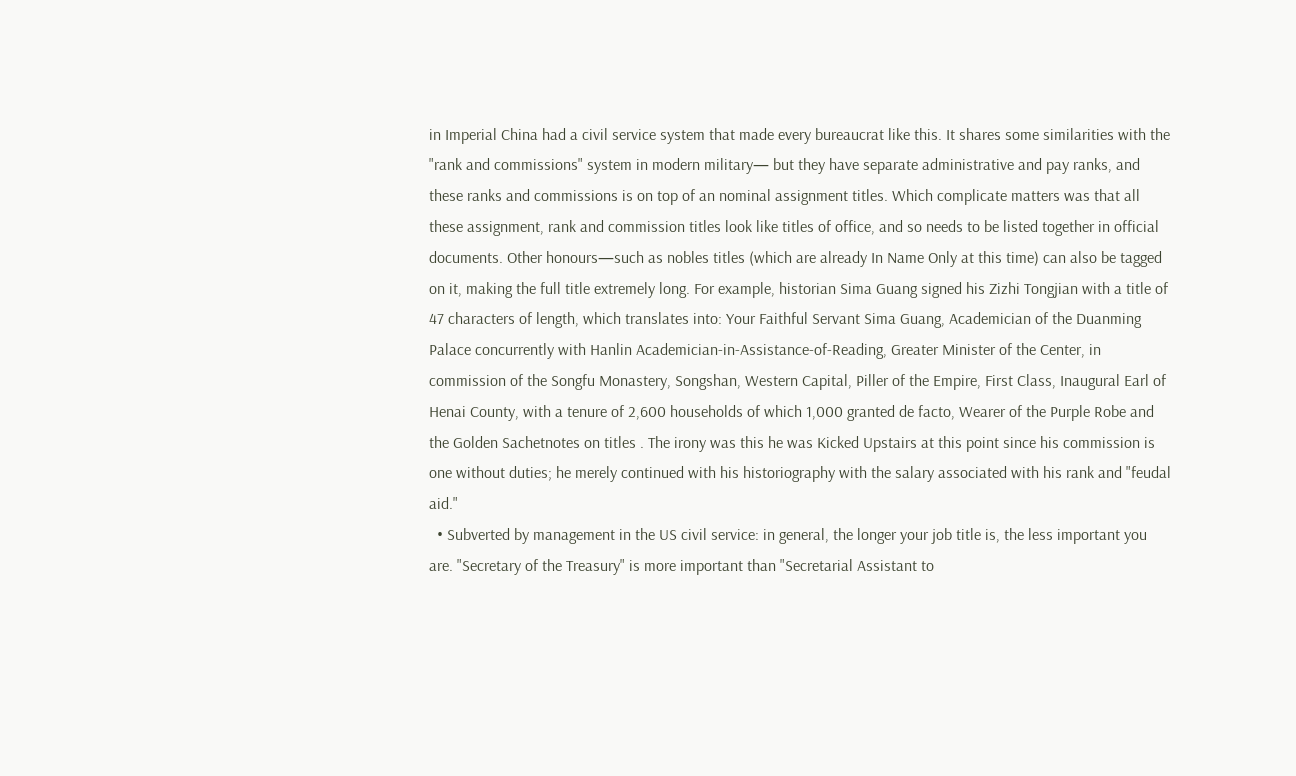in Imperial China had a civil service system that made every bureaucrat like this. It shares some similarities with the "rank and commissions" system in modern military— but they have separate administrative and pay ranks, and these ranks and commissions is on top of an nominal assignment titles. Which complicate matters was that all these assignment, rank and commission titles look like titles of office, and so needs to be listed together in official documents. Other honours—such as nobles titles (which are already In Name Only at this time) can also be tagged on it, making the full title extremely long. For example, historian Sima Guang signed his Zizhi Tongjian with a title of 47 characters of length, which translates into: Your Faithful Servant Sima Guang, Academician of the Duanming Palace concurrently with Hanlin Academician-in-Assistance-of-Reading, Greater Minister of the Center, in commission of the Songfu Monastery, Songshan, Western Capital, Piller of the Empire, First Class, Inaugural Earl of Henai County, with a tenure of 2,600 households of which 1,000 granted de facto, Wearer of the Purple Robe and the Golden Sachetnotes on titles . The irony was this he was Kicked Upstairs at this point since his commission is one without duties; he merely continued with his historiography with the salary associated with his rank and "feudal aid."
  • Subverted by management in the US civil service: in general, the longer your job title is, the less important you are. "Secretary of the Treasury" is more important than "Secretarial Assistant to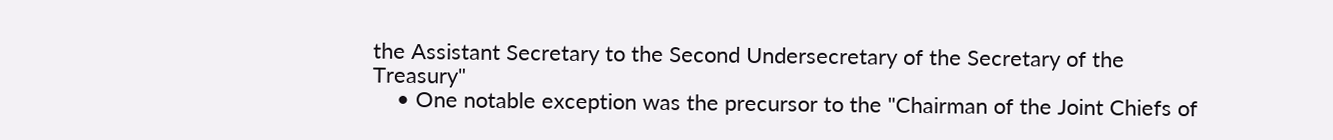the Assistant Secretary to the Second Undersecretary of the Secretary of the Treasury"
    • One notable exception was the precursor to the "Chairman of the Joint Chiefs of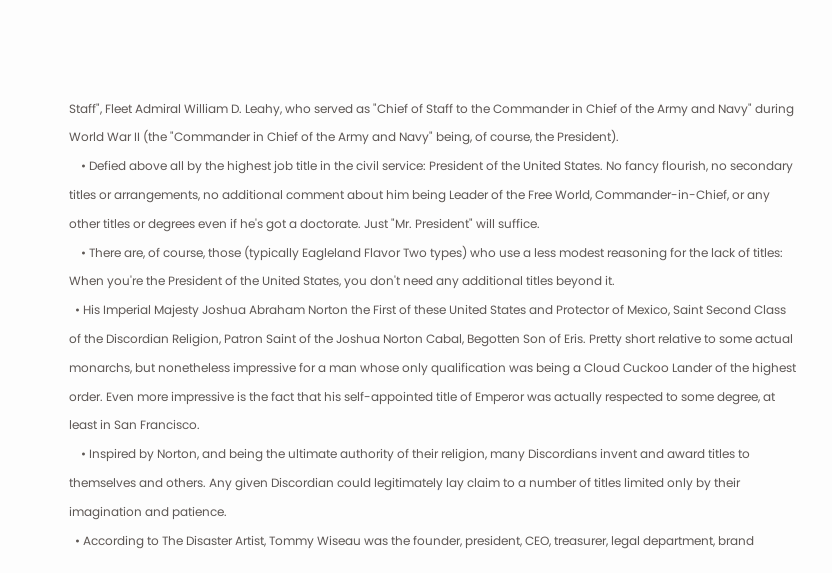Staff", Fleet Admiral William D. Leahy, who served as "Chief of Staff to the Commander in Chief of the Army and Navy" during World War II (the "Commander in Chief of the Army and Navy" being, of course, the President).
    • Defied above all by the highest job title in the civil service: President of the United States. No fancy flourish, no secondary titles or arrangements, no additional comment about him being Leader of the Free World, Commander-in-Chief, or any other titles or degrees even if he's got a doctorate. Just "Mr. President" will suffice.
    • There are, of course, those (typically Eagleland Flavor Two types) who use a less modest reasoning for the lack of titles: When you're the President of the United States, you don't need any additional titles beyond it.
  • His Imperial Majesty Joshua Abraham Norton the First of these United States and Protector of Mexico, Saint Second Class of the Discordian Religion, Patron Saint of the Joshua Norton Cabal, Begotten Son of Eris. Pretty short relative to some actual monarchs, but nonetheless impressive for a man whose only qualification was being a Cloud Cuckoo Lander of the highest order. Even more impressive is the fact that his self-appointed title of Emperor was actually respected to some degree, at least in San Francisco.
    • Inspired by Norton, and being the ultimate authority of their religion, many Discordians invent and award titles to themselves and others. Any given Discordian could legitimately lay claim to a number of titles limited only by their imagination and patience.
  • According to The Disaster Artist, Tommy Wiseau was the founder, president, CEO, treasurer, legal department, brand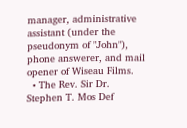manager, administrative assistant (under the pseudonym of "John"), phone answerer, and mail opener of Wiseau Films.
  • The Rev. Sir Dr. Stephen T. Mos Def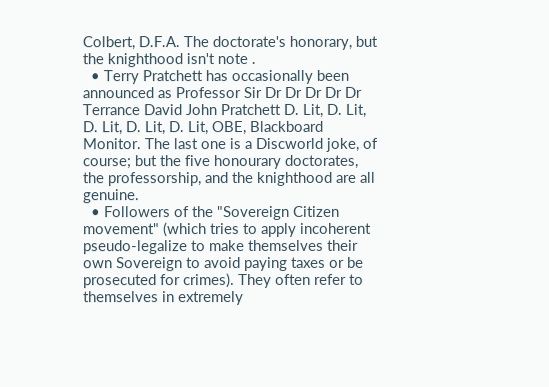Colbert, D.F.A. The doctorate's honorary, but the knighthood isn't note .
  • Terry Pratchett has occasionally been announced as Professor Sir Dr Dr Dr Dr Dr Terrance David John Pratchett D. Lit, D. Lit, D. Lit, D. Lit, D. Lit, OBE, Blackboard Monitor. The last one is a Discworld joke, of course; but the five honourary doctorates, the professorship, and the knighthood are all genuine.
  • Followers of the "Sovereign Citizen movement" (which tries to apply incoherent pseudo-legalize to make themselves their own Sovereign to avoid paying taxes or be prosecuted for crimes). They often refer to themselves in extremely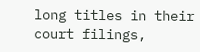long titles in their court filings,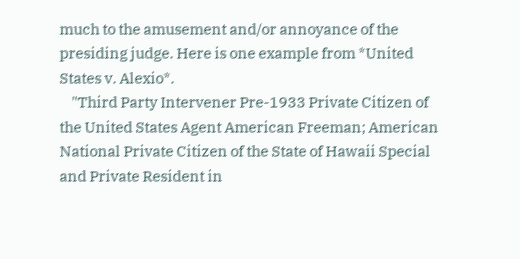much to the amusement and/or annoyance of the presiding judge. Here is one example from *United States v. Alexio*.
    "Third Party Intervener Pre-1933 Private Citizen of the United States Agent American Freeman; American National Private Citizen of the State of Hawaii Special and Private Resident in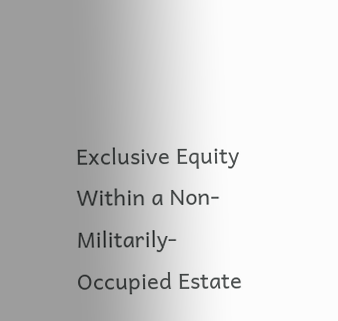Exclusive Equity Within a Non-Militarily-Occupied Estate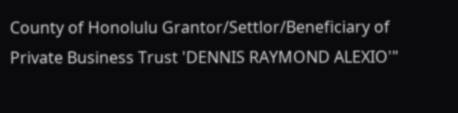County of Honolulu Grantor/Settlor/Beneficiary of Private Business Trust 'DENNIS RAYMOND ALEXIO'"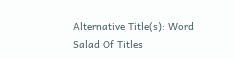Alternative Title(s): Word Salad Of Titles